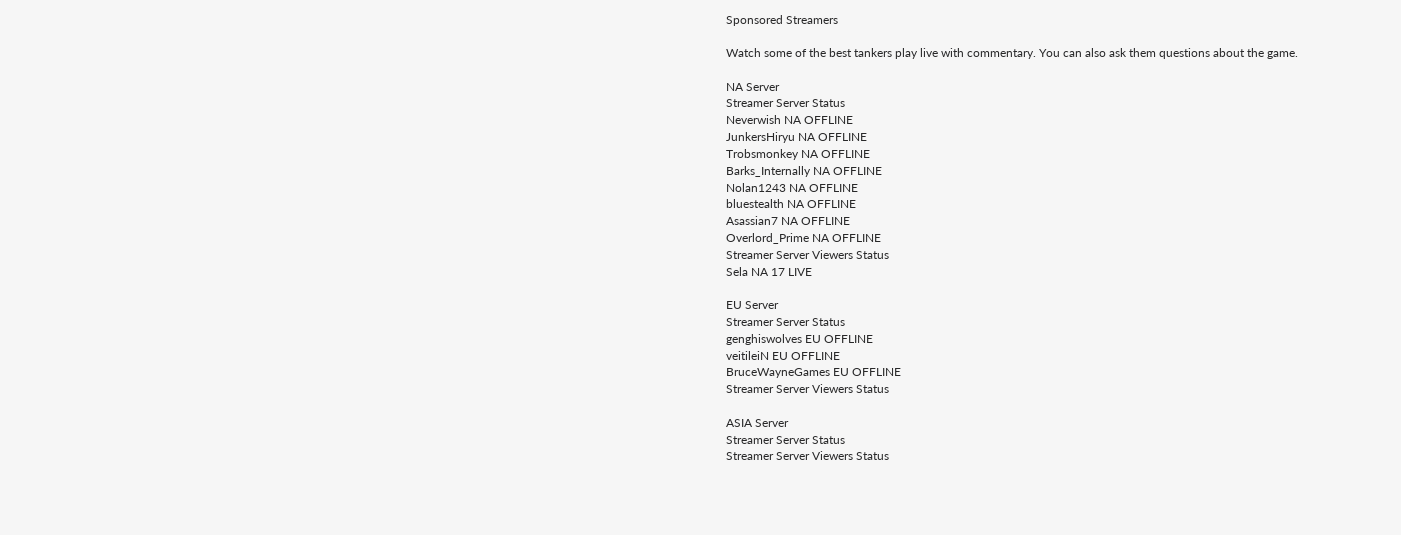Sponsored Streamers

Watch some of the best tankers play live with commentary. You can also ask them questions about the game.

NA Server
Streamer Server Status
Neverwish NA OFFLINE
JunkersHiryu NA OFFLINE
Trobsmonkey NA OFFLINE
Barks_Internally NA OFFLINE
Nolan1243 NA OFFLINE
bluestealth NA OFFLINE
Asassian7 NA OFFLINE
Overlord_Prime NA OFFLINE
Streamer Server Viewers Status
Sela NA 17 LIVE

EU Server
Streamer Server Status
genghiswolves EU OFFLINE
veitileiN EU OFFLINE
BruceWayneGames EU OFFLINE
Streamer Server Viewers Status

ASIA Server
Streamer Server Status
Streamer Server Viewers Status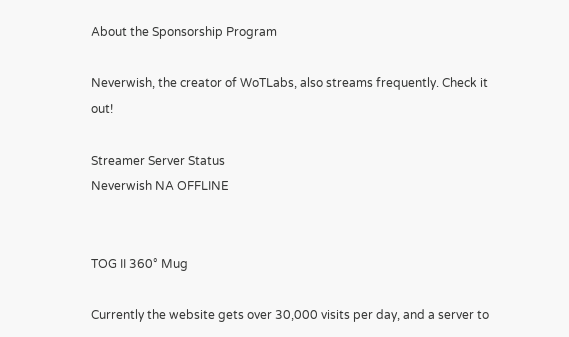About the Sponsorship Program

Neverwish, the creator of WoTLabs, also streams frequently. Check it out!

Streamer Server Status
Neverwish NA OFFLINE


TOG II 360° Mug

Currently the website gets over 30,000 visits per day, and a server to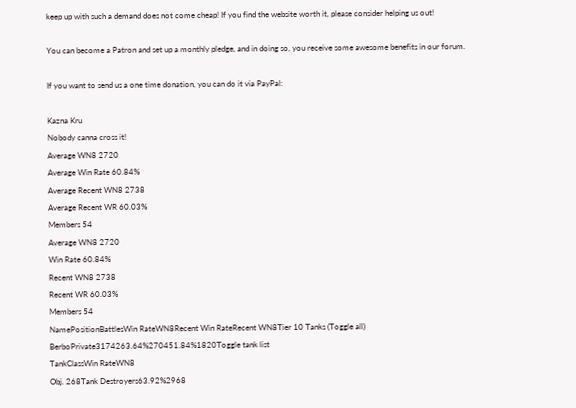keep up with such a demand does not come cheap! If you find the website worth it, please consider helping us out!

You can become a Patron and set up a monthly pledge, and in doing so, you receive some awesome benefits in our forum.

If you want to send us a one time donation, you can do it via PayPal:

Kazna Kru
Nobody canna cross it!
Average WN8 2720
Average Win Rate 60.84%
Average Recent WN8 2738
Average Recent WR 60.03%
Members 54
Average WN8 2720
Win Rate 60.84%
Recent WN8 2738
Recent WR 60.03%
Members 54
NamePositionBattlesWin RateWN8Recent Win RateRecent WN8Tier 10 Tanks (Toggle all)
BerboPrivate3174263.64%270451.84%1820Toggle tank list
TankClassWin RateWN8
Obj. 268Tank Destroyers63.92%2968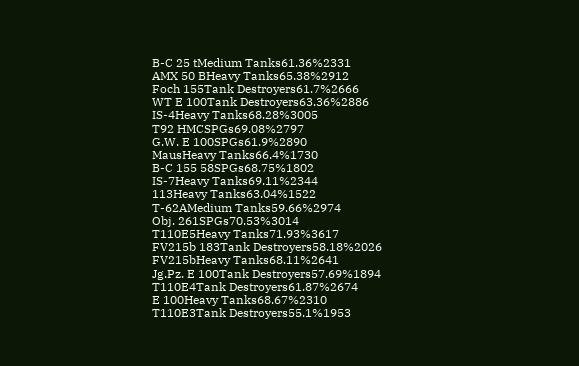B-C 25 tMedium Tanks61.36%2331
AMX 50 BHeavy Tanks65.38%2912
Foch 155Tank Destroyers61.7%2666
WT E 100Tank Destroyers63.36%2886
IS-4Heavy Tanks68.28%3005
T92 HMCSPGs69.08%2797
G.W. E 100SPGs61.9%2890
MausHeavy Tanks66.4%1730
B-C 155 58SPGs68.75%1802
IS-7Heavy Tanks69.11%2344
113Heavy Tanks63.04%1522
T-62AMedium Tanks59.66%2974
Obj. 261SPGs70.53%3014
T110E5Heavy Tanks71.93%3617
FV215b 183Tank Destroyers58.18%2026
FV215bHeavy Tanks68.11%2641
Jg.Pz. E 100Tank Destroyers57.69%1894
T110E4Tank Destroyers61.87%2674
E 100Heavy Tanks68.67%2310
T110E3Tank Destroyers55.1%1953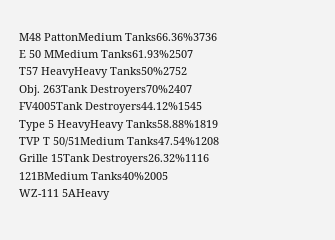M48 PattonMedium Tanks66.36%3736
E 50 MMedium Tanks61.93%2507
T57 HeavyHeavy Tanks50%2752
Obj. 263Tank Destroyers70%2407
FV4005Tank Destroyers44.12%1545
Type 5 HeavyHeavy Tanks58.88%1819
TVP T 50/51Medium Tanks47.54%1208
Grille 15Tank Destroyers26.32%1116
121BMedium Tanks40%2005
WZ-111 5AHeavy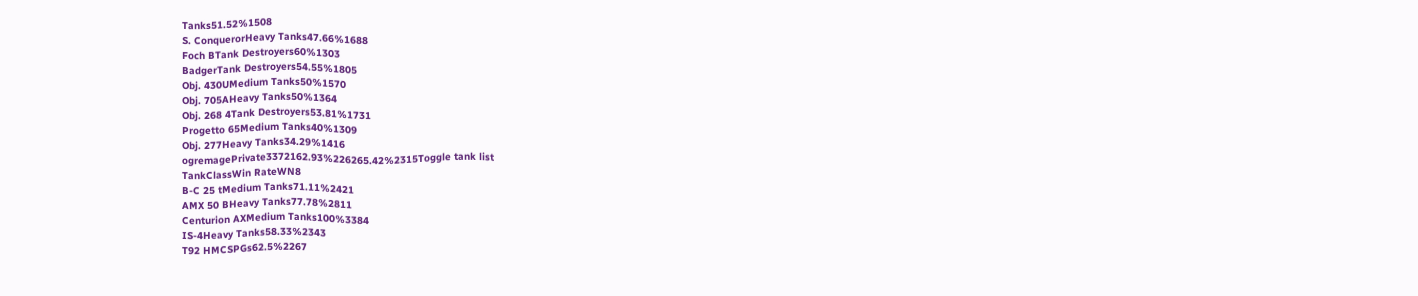Tanks51.52%1508
S. ConquerorHeavy Tanks47.66%1688
Foch BTank Destroyers60%1303
BadgerTank Destroyers54.55%1805
Obj. 430UMedium Tanks50%1570
Obj. 705AHeavy Tanks50%1364
Obj. 268 4Tank Destroyers53.81%1731
Progetto 65Medium Tanks40%1309
Obj. 277Heavy Tanks34.29%1416
ogremagePrivate3372162.93%226265.42%2315Toggle tank list
TankClassWin RateWN8
B-C 25 tMedium Tanks71.11%2421
AMX 50 BHeavy Tanks77.78%2811
Centurion AXMedium Tanks100%3384
IS-4Heavy Tanks58.33%2343
T92 HMCSPGs62.5%2267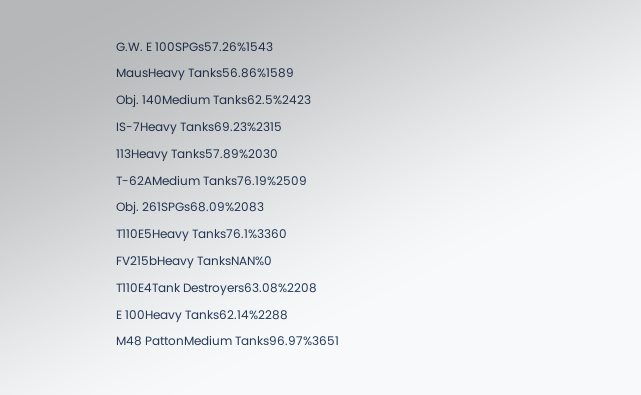G.W. E 100SPGs57.26%1543
MausHeavy Tanks56.86%1589
Obj. 140Medium Tanks62.5%2423
IS-7Heavy Tanks69.23%2315
113Heavy Tanks57.89%2030
T-62AMedium Tanks76.19%2509
Obj. 261SPGs68.09%2083
T110E5Heavy Tanks76.1%3360
FV215bHeavy TanksNAN%0
T110E4Tank Destroyers63.08%2208
E 100Heavy Tanks62.14%2288
M48 PattonMedium Tanks96.97%3651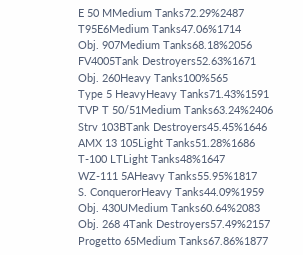E 50 MMedium Tanks72.29%2487
T95E6Medium Tanks47.06%1714
Obj. 907Medium Tanks68.18%2056
FV4005Tank Destroyers52.63%1671
Obj. 260Heavy Tanks100%565
Type 5 HeavyHeavy Tanks71.43%1591
TVP T 50/51Medium Tanks63.24%2406
Strv 103BTank Destroyers45.45%1646
AMX 13 105Light Tanks51.28%1686
T-100 LTLight Tanks48%1647
WZ-111 5AHeavy Tanks55.95%1817
S. ConquerorHeavy Tanks44.09%1959
Obj. 430UMedium Tanks60.64%2083
Obj. 268 4Tank Destroyers57.49%2157
Progetto 65Medium Tanks67.86%1877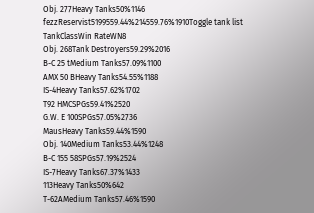Obj. 277Heavy Tanks50%1146
fezzReservist5199559.44%214559.76%1910Toggle tank list
TankClassWin RateWN8
Obj. 268Tank Destroyers59.29%2016
B-C 25 tMedium Tanks57.09%1100
AMX 50 BHeavy Tanks54.55%1188
IS-4Heavy Tanks57.62%1702
T92 HMCSPGs59.41%2520
G.W. E 100SPGs57.05%2736
MausHeavy Tanks59.44%1590
Obj. 140Medium Tanks53.44%1248
B-C 155 58SPGs57.19%2524
IS-7Heavy Tanks67.37%1433
113Heavy Tanks50%642
T-62AMedium Tanks57.46%1590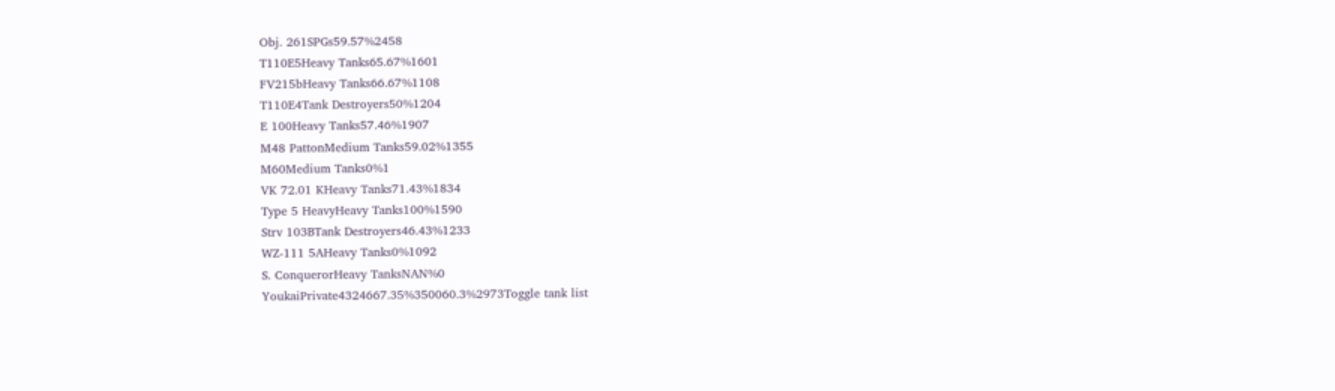Obj. 261SPGs59.57%2458
T110E5Heavy Tanks65.67%1601
FV215bHeavy Tanks66.67%1108
T110E4Tank Destroyers50%1204
E 100Heavy Tanks57.46%1907
M48 PattonMedium Tanks59.02%1355
M60Medium Tanks0%1
VK 72.01 KHeavy Tanks71.43%1834
Type 5 HeavyHeavy Tanks100%1590
Strv 103BTank Destroyers46.43%1233
WZ-111 5AHeavy Tanks0%1092
S. ConquerorHeavy TanksNAN%0
YoukaiPrivate4324667.35%350060.3%2973Toggle tank list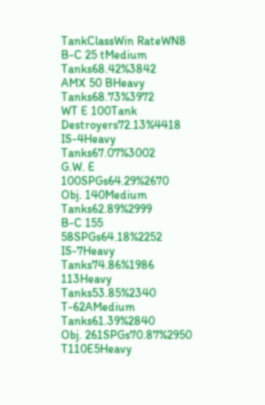TankClassWin RateWN8
B-C 25 tMedium Tanks68.42%3842
AMX 50 BHeavy Tanks68.73%3972
WT E 100Tank Destroyers72.13%4418
IS-4Heavy Tanks67.07%3002
G.W. E 100SPGs64.29%2670
Obj. 140Medium Tanks62.89%2999
B-C 155 58SPGs64.18%2252
IS-7Heavy Tanks74.86%1986
113Heavy Tanks53.85%2340
T-62AMedium Tanks61.39%2840
Obj. 261SPGs70.87%2950
T110E5Heavy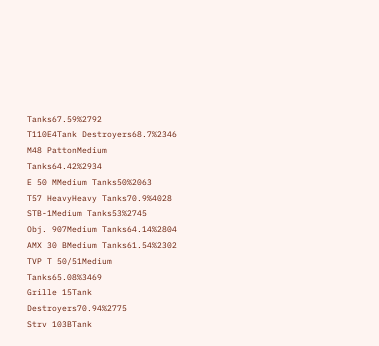Tanks67.59%2792
T110E4Tank Destroyers68.7%2346
M48 PattonMedium Tanks64.42%2934
E 50 MMedium Tanks50%2063
T57 HeavyHeavy Tanks70.9%4028
STB-1Medium Tanks53%2745
Obj. 907Medium Tanks64.14%2804
AMX 30 BMedium Tanks61.54%2302
TVP T 50/51Medium Tanks65.08%3469
Grille 15Tank Destroyers70.94%2775
Strv 103BTank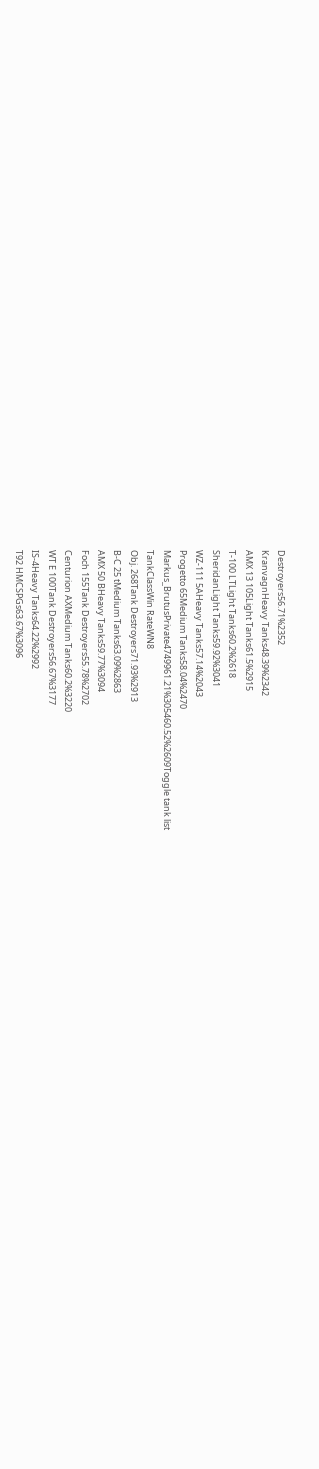Destroyers56.71%2352
KranvagnHeavy Tanks48.39%2342
AMX 13 105Light Tanks61.5%2915
T-100 LTLight Tanks60.2%2618
SheridanLight Tanks59.92%3041
WZ-111 5AHeavy Tanks57.14%2043
Progetto 65Medium Tanks58.04%2470
Markus_BrutusPrivate4749961.21%305460.52%2609Toggle tank list
TankClassWin RateWN8
Obj. 268Tank Destroyers71.93%2913
B-C 25 tMedium Tanks63.09%2863
AMX 50 BHeavy Tanks59.77%3094
Foch 155Tank Destroyers55.78%2702
Centurion AXMedium Tanks60.2%3220
WT E 100Tank Destroyers56.67%3177
IS-4Heavy Tanks64.22%2992
T92 HMCSPGs63.67%3096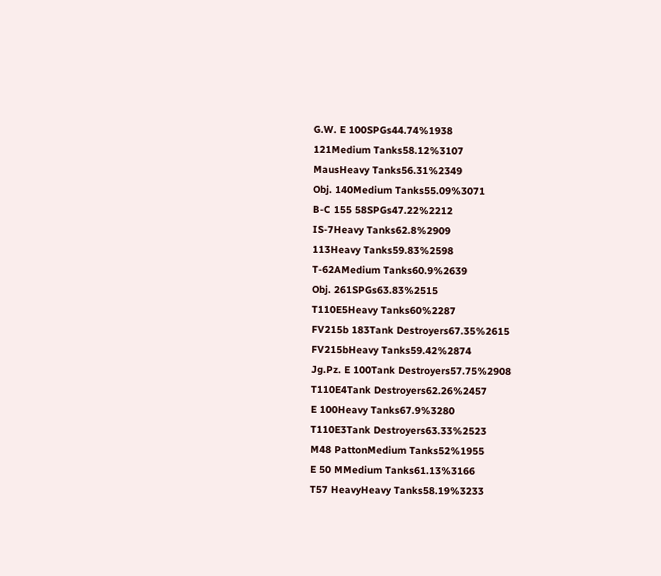G.W. E 100SPGs44.74%1938
121Medium Tanks58.12%3107
MausHeavy Tanks56.31%2349
Obj. 140Medium Tanks55.09%3071
B-C 155 58SPGs47.22%2212
IS-7Heavy Tanks62.8%2909
113Heavy Tanks59.83%2598
T-62AMedium Tanks60.9%2639
Obj. 261SPGs63.83%2515
T110E5Heavy Tanks60%2287
FV215b 183Tank Destroyers67.35%2615
FV215bHeavy Tanks59.42%2874
Jg.Pz. E 100Tank Destroyers57.75%2908
T110E4Tank Destroyers62.26%2457
E 100Heavy Tanks67.9%3280
T110E3Tank Destroyers63.33%2523
M48 PattonMedium Tanks52%1955
E 50 MMedium Tanks61.13%3166
T57 HeavyHeavy Tanks58.19%3233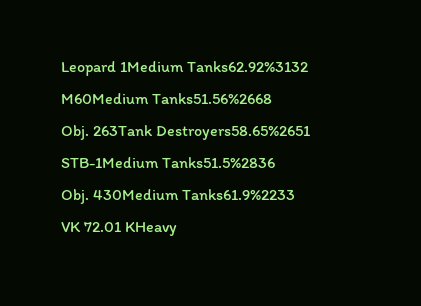Leopard 1Medium Tanks62.92%3132
M60Medium Tanks51.56%2668
Obj. 263Tank Destroyers58.65%2651
STB-1Medium Tanks51.5%2836
Obj. 430Medium Tanks61.9%2233
VK 72.01 KHeavy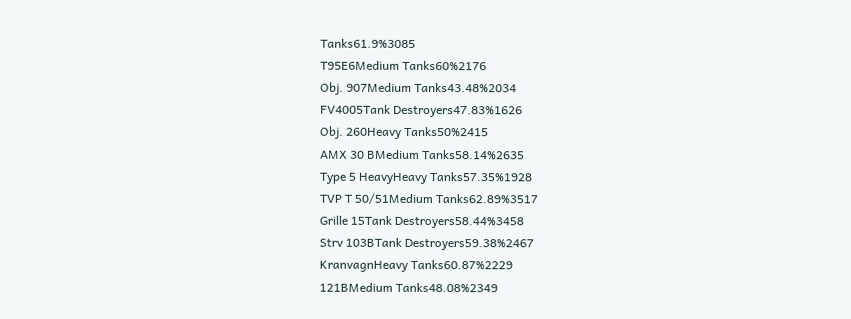Tanks61.9%3085
T95E6Medium Tanks60%2176
Obj. 907Medium Tanks43.48%2034
FV4005Tank Destroyers47.83%1626
Obj. 260Heavy Tanks50%2415
AMX 30 BMedium Tanks58.14%2635
Type 5 HeavyHeavy Tanks57.35%1928
TVP T 50/51Medium Tanks62.89%3517
Grille 15Tank Destroyers58.44%3458
Strv 103BTank Destroyers59.38%2467
KranvagnHeavy Tanks60.87%2229
121BMedium Tanks48.08%2349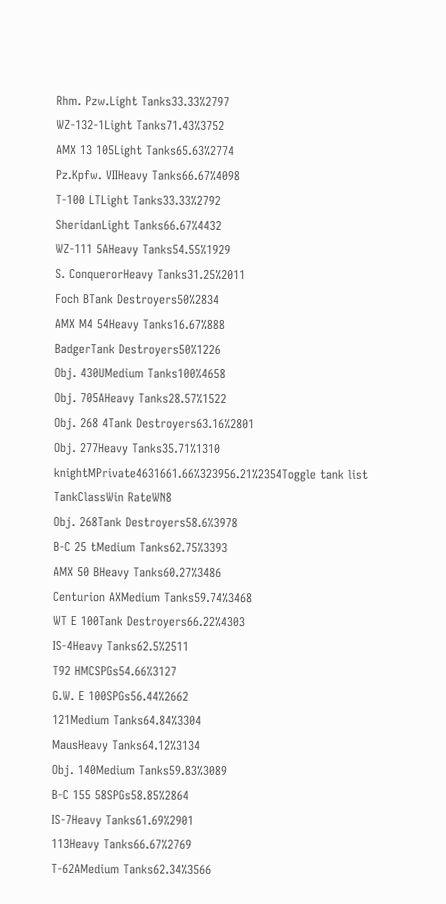Rhm. Pzw.Light Tanks33.33%2797
WZ-132-1Light Tanks71.43%3752
AMX 13 105Light Tanks65.63%2774
Pz.Kpfw. VIIHeavy Tanks66.67%4098
T-100 LTLight Tanks33.33%2792
SheridanLight Tanks66.67%4432
WZ-111 5AHeavy Tanks54.55%1929
S. ConquerorHeavy Tanks31.25%2011
Foch BTank Destroyers50%2834
AMX M4 54Heavy Tanks16.67%888
BadgerTank Destroyers50%1226
Obj. 430UMedium Tanks100%4658
Obj. 705AHeavy Tanks28.57%1522
Obj. 268 4Tank Destroyers63.16%2801
Obj. 277Heavy Tanks35.71%1310
knightMPrivate4631661.66%323956.21%2354Toggle tank list
TankClassWin RateWN8
Obj. 268Tank Destroyers58.6%3978
B-C 25 tMedium Tanks62.75%3393
AMX 50 BHeavy Tanks60.27%3486
Centurion AXMedium Tanks59.74%3468
WT E 100Tank Destroyers66.22%4303
IS-4Heavy Tanks62.5%2511
T92 HMCSPGs54.66%3127
G.W. E 100SPGs56.44%2662
121Medium Tanks64.84%3304
MausHeavy Tanks64.12%3134
Obj. 140Medium Tanks59.83%3089
B-C 155 58SPGs58.85%2864
IS-7Heavy Tanks61.69%2901
113Heavy Tanks66.67%2769
T-62AMedium Tanks62.34%3566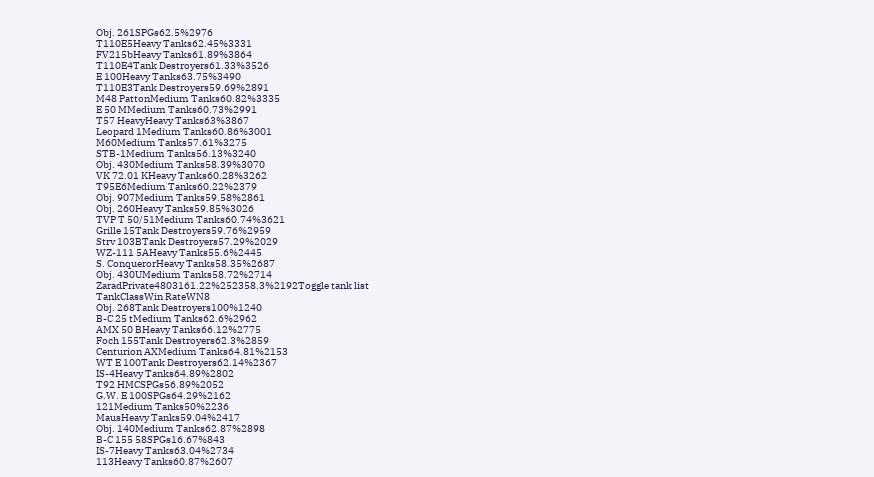Obj. 261SPGs62.5%2976
T110E5Heavy Tanks62.45%3331
FV215bHeavy Tanks61.89%3864
T110E4Tank Destroyers61.33%3526
E 100Heavy Tanks63.75%3490
T110E3Tank Destroyers59.69%2891
M48 PattonMedium Tanks60.82%3335
E 50 MMedium Tanks60.73%2991
T57 HeavyHeavy Tanks63%3867
Leopard 1Medium Tanks60.86%3001
M60Medium Tanks57.61%3275
STB-1Medium Tanks56.13%3240
Obj. 430Medium Tanks58.39%3070
VK 72.01 KHeavy Tanks60.28%3262
T95E6Medium Tanks60.22%2379
Obj. 907Medium Tanks59.58%2861
Obj. 260Heavy Tanks59.85%3026
TVP T 50/51Medium Tanks60.74%3621
Grille 15Tank Destroyers59.76%2959
Strv 103BTank Destroyers57.29%2029
WZ-111 5AHeavy Tanks55.6%2445
S. ConquerorHeavy Tanks58.35%2687
Obj. 430UMedium Tanks58.72%2714
ZaradPrivate4803161.22%252358.3%2192Toggle tank list
TankClassWin RateWN8
Obj. 268Tank Destroyers100%1240
B-C 25 tMedium Tanks62.6%2962
AMX 50 BHeavy Tanks66.12%2775
Foch 155Tank Destroyers62.3%2859
Centurion AXMedium Tanks64.81%2153
WT E 100Tank Destroyers62.14%2367
IS-4Heavy Tanks64.89%2802
T92 HMCSPGs56.89%2052
G.W. E 100SPGs64.29%2162
121Medium Tanks50%2236
MausHeavy Tanks59.04%2417
Obj. 140Medium Tanks62.87%2898
B-C 155 58SPGs16.67%843
IS-7Heavy Tanks63.04%2734
113Heavy Tanks60.87%2607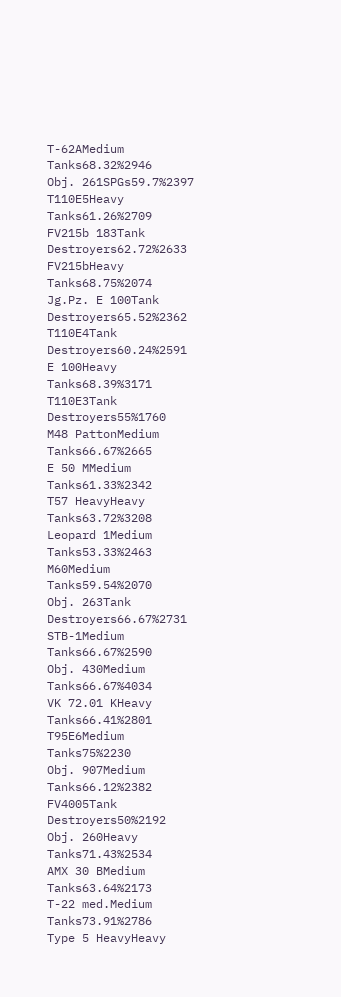T-62AMedium Tanks68.32%2946
Obj. 261SPGs59.7%2397
T110E5Heavy Tanks61.26%2709
FV215b 183Tank Destroyers62.72%2633
FV215bHeavy Tanks68.75%2074
Jg.Pz. E 100Tank Destroyers65.52%2362
T110E4Tank Destroyers60.24%2591
E 100Heavy Tanks68.39%3171
T110E3Tank Destroyers55%1760
M48 PattonMedium Tanks66.67%2665
E 50 MMedium Tanks61.33%2342
T57 HeavyHeavy Tanks63.72%3208
Leopard 1Medium Tanks53.33%2463
M60Medium Tanks59.54%2070
Obj. 263Tank Destroyers66.67%2731
STB-1Medium Tanks66.67%2590
Obj. 430Medium Tanks66.67%4034
VK 72.01 KHeavy Tanks66.41%2801
T95E6Medium Tanks75%2230
Obj. 907Medium Tanks66.12%2382
FV4005Tank Destroyers50%2192
Obj. 260Heavy Tanks71.43%2534
AMX 30 BMedium Tanks63.64%2173
T-22 med.Medium Tanks73.91%2786
Type 5 HeavyHeavy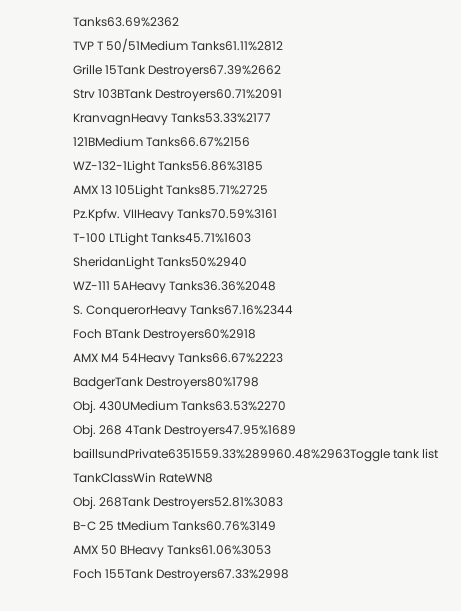Tanks63.69%2362
TVP T 50/51Medium Tanks61.11%2812
Grille 15Tank Destroyers67.39%2662
Strv 103BTank Destroyers60.71%2091
KranvagnHeavy Tanks53.33%2177
121BMedium Tanks66.67%2156
WZ-132-1Light Tanks56.86%3185
AMX 13 105Light Tanks85.71%2725
Pz.Kpfw. VIIHeavy Tanks70.59%3161
T-100 LTLight Tanks45.71%1603
SheridanLight Tanks50%2940
WZ-111 5AHeavy Tanks36.36%2048
S. ConquerorHeavy Tanks67.16%2344
Foch BTank Destroyers60%2918
AMX M4 54Heavy Tanks66.67%2223
BadgerTank Destroyers80%1798
Obj. 430UMedium Tanks63.53%2270
Obj. 268 4Tank Destroyers47.95%1689
baillsundPrivate6351559.33%289960.48%2963Toggle tank list
TankClassWin RateWN8
Obj. 268Tank Destroyers52.81%3083
B-C 25 tMedium Tanks60.76%3149
AMX 50 BHeavy Tanks61.06%3053
Foch 155Tank Destroyers67.33%2998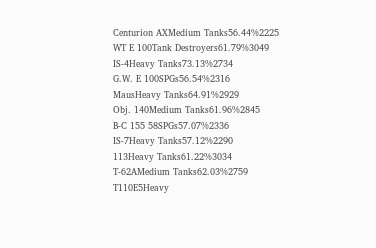Centurion AXMedium Tanks56.44%2225
WT E 100Tank Destroyers61.79%3049
IS-4Heavy Tanks73.13%2734
G.W. E 100SPGs56.54%2316
MausHeavy Tanks64.91%2929
Obj. 140Medium Tanks61.96%2845
B-C 155 58SPGs57.07%2336
IS-7Heavy Tanks57.12%2290
113Heavy Tanks61.22%3034
T-62AMedium Tanks62.03%2759
T110E5Heavy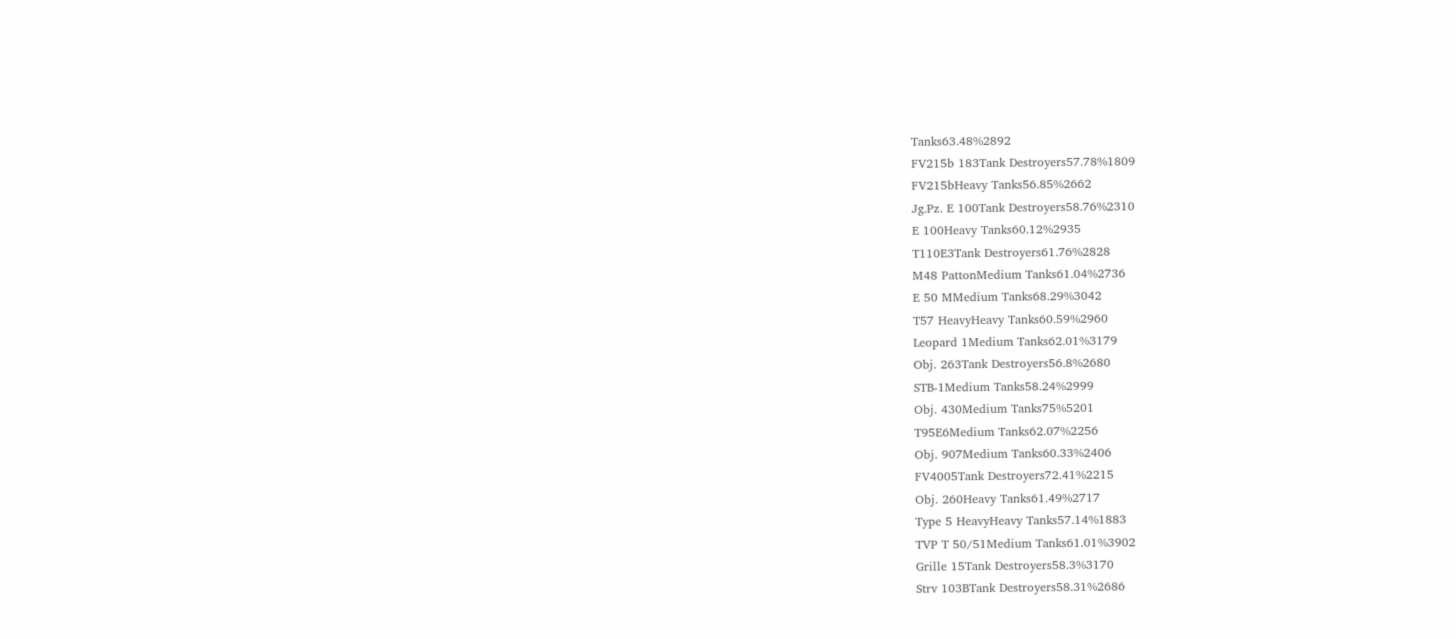Tanks63.48%2892
FV215b 183Tank Destroyers57.78%1809
FV215bHeavy Tanks56.85%2662
Jg.Pz. E 100Tank Destroyers58.76%2310
E 100Heavy Tanks60.12%2935
T110E3Tank Destroyers61.76%2828
M48 PattonMedium Tanks61.04%2736
E 50 MMedium Tanks68.29%3042
T57 HeavyHeavy Tanks60.59%2960
Leopard 1Medium Tanks62.01%3179
Obj. 263Tank Destroyers56.8%2680
STB-1Medium Tanks58.24%2999
Obj. 430Medium Tanks75%5201
T95E6Medium Tanks62.07%2256
Obj. 907Medium Tanks60.33%2406
FV4005Tank Destroyers72.41%2215
Obj. 260Heavy Tanks61.49%2717
Type 5 HeavyHeavy Tanks57.14%1883
TVP T 50/51Medium Tanks61.01%3902
Grille 15Tank Destroyers58.3%3170
Strv 103BTank Destroyers58.31%2686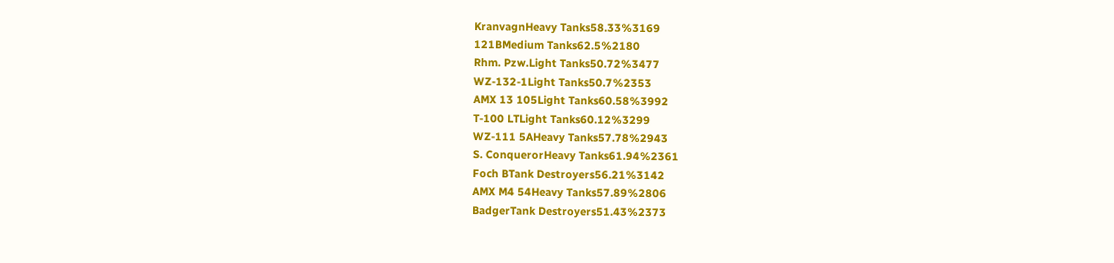KranvagnHeavy Tanks58.33%3169
121BMedium Tanks62.5%2180
Rhm. Pzw.Light Tanks50.72%3477
WZ-132-1Light Tanks50.7%2353
AMX 13 105Light Tanks60.58%3992
T-100 LTLight Tanks60.12%3299
WZ-111 5AHeavy Tanks57.78%2943
S. ConquerorHeavy Tanks61.94%2361
Foch BTank Destroyers56.21%3142
AMX M4 54Heavy Tanks57.89%2806
BadgerTank Destroyers51.43%2373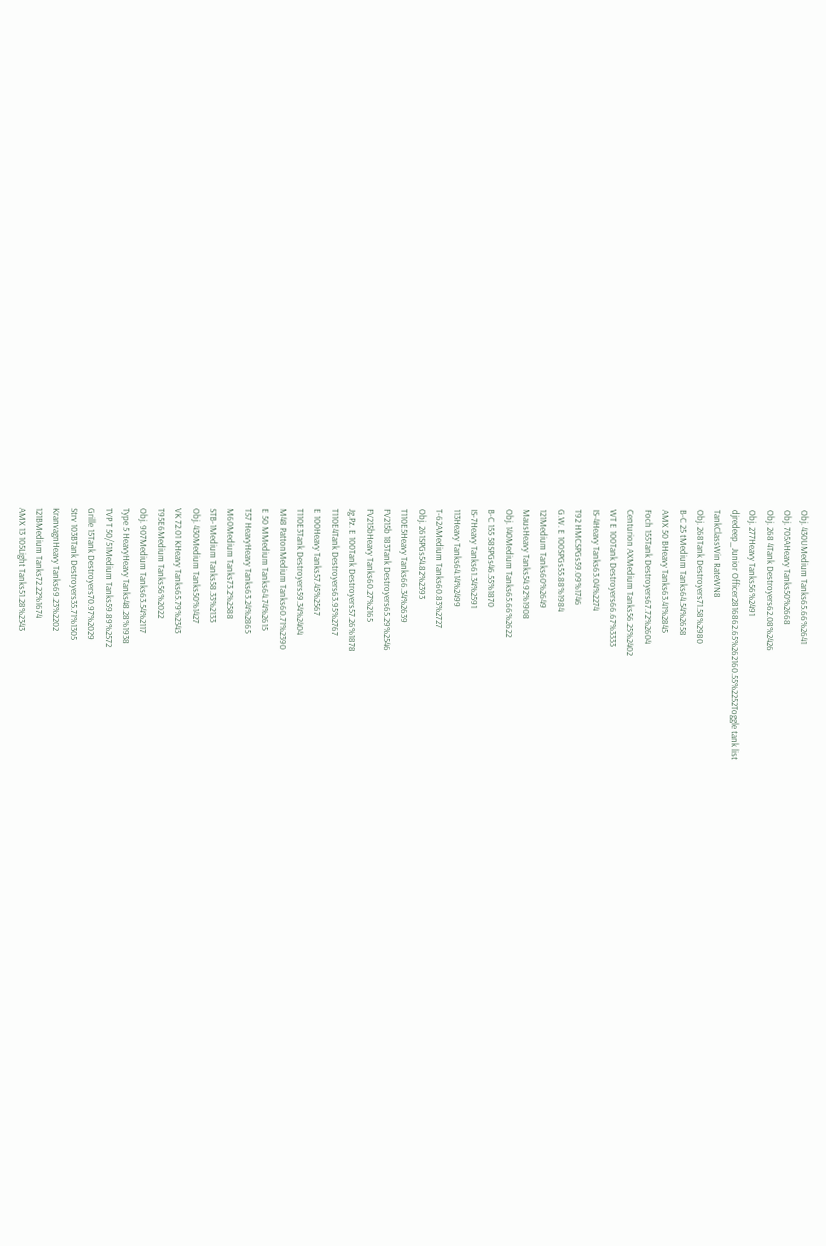Obj. 430UMedium Tanks65.66%2641
Obj. 705AHeavy Tanks50%2668
Obj. 268 4Tank Destroyers62.08%2426
Obj. 277Heavy Tanks56%2491
djredeep_Junior Officer2816862.65%262160.55%2252Toggle tank list
TankClassWin RateWN8
Obj. 268Tank Destroyers71.58%2980
B-C 25 tMedium Tanks64.54%2658
AMX 50 BHeavy Tanks63.41%2845
Foch 155Tank Destroyers67.72%2604
Centurion AXMedium Tanks56.25%2402
WT E 100Tank Destroyers66.67%3333
IS-4Heavy Tanks63.04%2274
T92 HMCSPGs59.09%1746
G.W. E 100SPGs55.88%1984
121Medium Tanks60%2649
MausHeavy Tanks54.92%1908
Obj. 140Medium Tanks65.66%2622
B-C 155 58SPGs46.55%1870
IS-7Heavy Tanks61.34%2591
113Heavy Tanks64.14%2499
T-62AMedium Tanks60.83%2727
Obj. 261SPGs54.82%2393
T110E5Heavy Tanks66.34%2639
FV215b 183Tank Destroyers65.29%2546
FV215bHeavy Tanks60.27%2165
Jg.Pz. E 100Tank Destroyers57.26%1878
T110E4Tank Destroyers63.95%2767
E 100Heavy Tanks57.45%2567
T110E3Tank Destroyers59.34%2404
M48 PattonMedium Tanks60.71%2390
E 50 MMedium Tanks64.74%2615
T57 HeavyHeavy Tanks63.24%2865
M60Medium Tanks73.2%2588
STB-1Medium Tanks58.33%2133
Obj. 430Medium Tanks50%1427
VK 72.01 KHeavy Tanks65.79%2343
T95E6Medium Tanks56%2022
Obj. 907Medium Tanks63.54%2117
Type 5 HeavyHeavy Tanks48.28%1938
TVP T 50/51Medium Tanks59.89%2572
Grille 15Tank Destroyers70.97%2029
Strv 103BTank Destroyers35.71%1305
KranvagnHeavy Tanks69.23%2202
121BMedium Tanks72.22%1674
AMX 13 105Light Tanks51.28%2343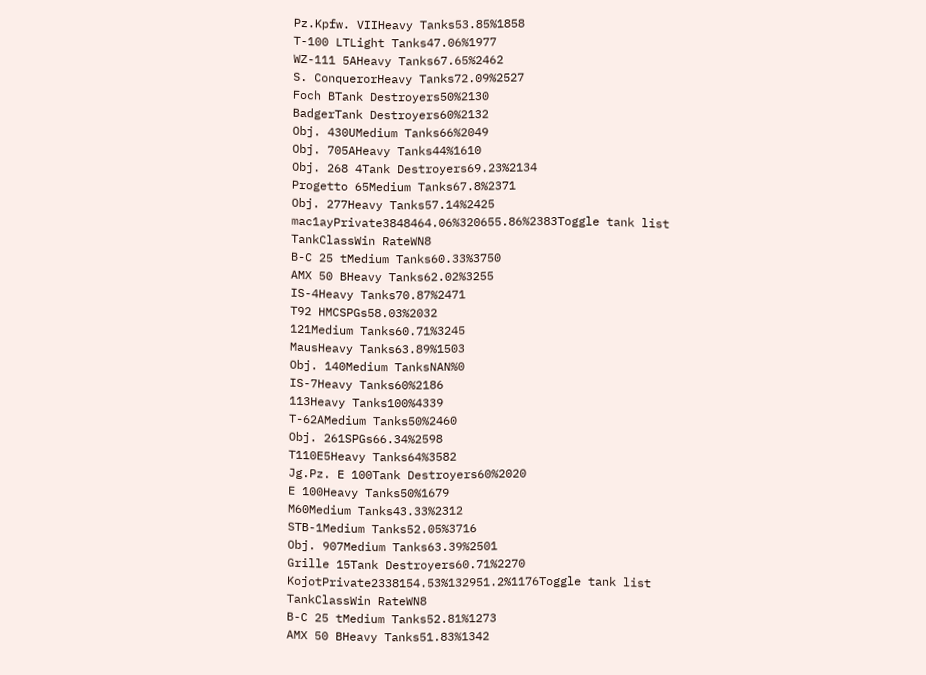Pz.Kpfw. VIIHeavy Tanks53.85%1858
T-100 LTLight Tanks47.06%1977
WZ-111 5AHeavy Tanks67.65%2462
S. ConquerorHeavy Tanks72.09%2527
Foch BTank Destroyers50%2130
BadgerTank Destroyers60%2132
Obj. 430UMedium Tanks66%2049
Obj. 705AHeavy Tanks44%1610
Obj. 268 4Tank Destroyers69.23%2134
Progetto 65Medium Tanks67.8%2371
Obj. 277Heavy Tanks57.14%2425
mac1ayPrivate3848464.06%320655.86%2383Toggle tank list
TankClassWin RateWN8
B-C 25 tMedium Tanks60.33%3750
AMX 50 BHeavy Tanks62.02%3255
IS-4Heavy Tanks70.87%2471
T92 HMCSPGs58.03%2032
121Medium Tanks60.71%3245
MausHeavy Tanks63.89%1503
Obj. 140Medium TanksNAN%0
IS-7Heavy Tanks60%2186
113Heavy Tanks100%4339
T-62AMedium Tanks50%2460
Obj. 261SPGs66.34%2598
T110E5Heavy Tanks64%3582
Jg.Pz. E 100Tank Destroyers60%2020
E 100Heavy Tanks50%1679
M60Medium Tanks43.33%2312
STB-1Medium Tanks52.05%3716
Obj. 907Medium Tanks63.39%2501
Grille 15Tank Destroyers60.71%2270
KojotPrivate2338154.53%132951.2%1176Toggle tank list
TankClassWin RateWN8
B-C 25 tMedium Tanks52.81%1273
AMX 50 BHeavy Tanks51.83%1342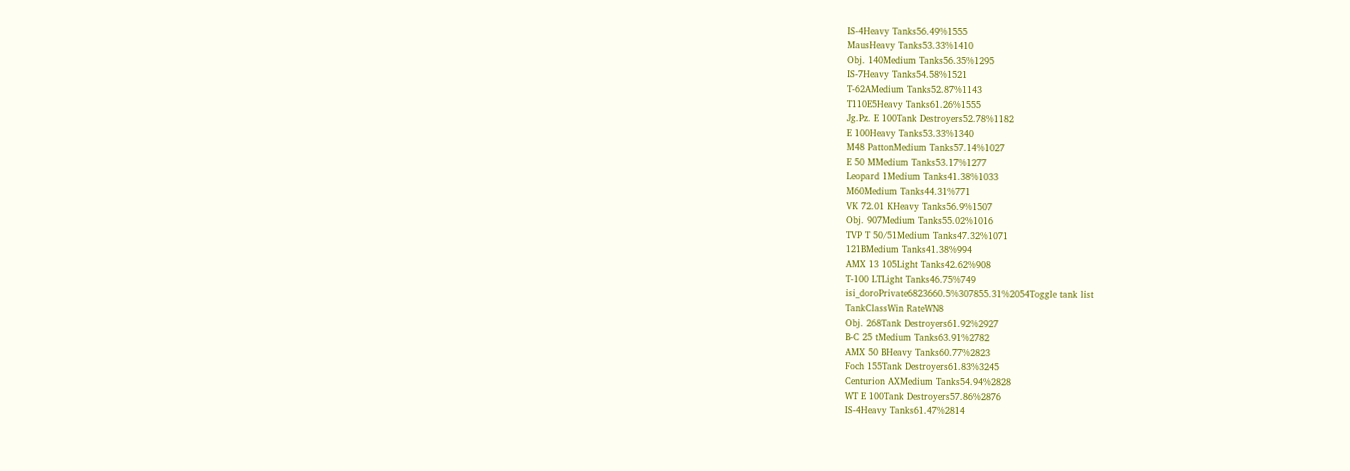IS-4Heavy Tanks56.49%1555
MausHeavy Tanks53.33%1410
Obj. 140Medium Tanks56.35%1295
IS-7Heavy Tanks54.58%1521
T-62AMedium Tanks52.87%1143
T110E5Heavy Tanks61.26%1555
Jg.Pz. E 100Tank Destroyers52.78%1182
E 100Heavy Tanks53.33%1340
M48 PattonMedium Tanks57.14%1027
E 50 MMedium Tanks53.17%1277
Leopard 1Medium Tanks41.38%1033
M60Medium Tanks44.31%771
VK 72.01 KHeavy Tanks56.9%1507
Obj. 907Medium Tanks55.02%1016
TVP T 50/51Medium Tanks47.32%1071
121BMedium Tanks41.38%994
AMX 13 105Light Tanks42.62%908
T-100 LTLight Tanks46.75%749
isi_doroPrivate6823660.5%307855.31%2054Toggle tank list
TankClassWin RateWN8
Obj. 268Tank Destroyers61.92%2927
B-C 25 tMedium Tanks63.91%2782
AMX 50 BHeavy Tanks60.77%2823
Foch 155Tank Destroyers61.83%3245
Centurion AXMedium Tanks54.94%2828
WT E 100Tank Destroyers57.86%2876
IS-4Heavy Tanks61.47%2814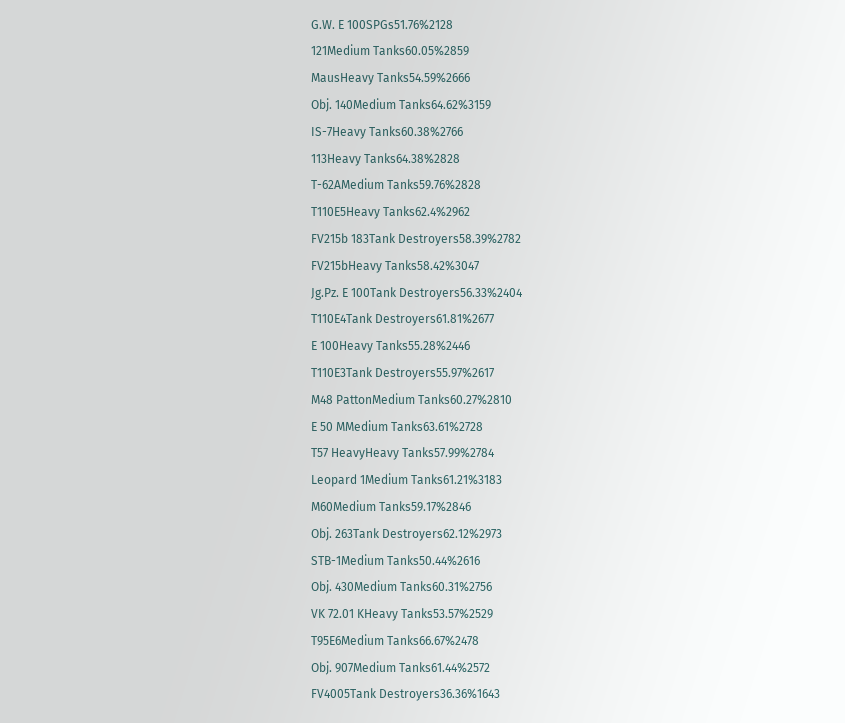G.W. E 100SPGs51.76%2128
121Medium Tanks60.05%2859
MausHeavy Tanks54.59%2666
Obj. 140Medium Tanks64.62%3159
IS-7Heavy Tanks60.38%2766
113Heavy Tanks64.38%2828
T-62AMedium Tanks59.76%2828
T110E5Heavy Tanks62.4%2962
FV215b 183Tank Destroyers58.39%2782
FV215bHeavy Tanks58.42%3047
Jg.Pz. E 100Tank Destroyers56.33%2404
T110E4Tank Destroyers61.81%2677
E 100Heavy Tanks55.28%2446
T110E3Tank Destroyers55.97%2617
M48 PattonMedium Tanks60.27%2810
E 50 MMedium Tanks63.61%2728
T57 HeavyHeavy Tanks57.99%2784
Leopard 1Medium Tanks61.21%3183
M60Medium Tanks59.17%2846
Obj. 263Tank Destroyers62.12%2973
STB-1Medium Tanks50.44%2616
Obj. 430Medium Tanks60.31%2756
VK 72.01 KHeavy Tanks53.57%2529
T95E6Medium Tanks66.67%2478
Obj. 907Medium Tanks61.44%2572
FV4005Tank Destroyers36.36%1643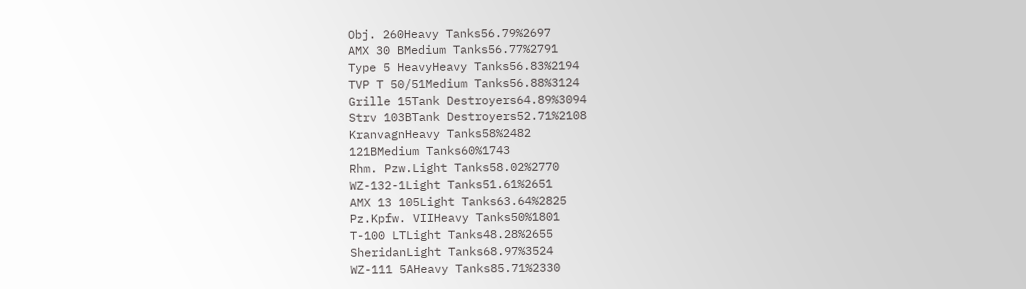Obj. 260Heavy Tanks56.79%2697
AMX 30 BMedium Tanks56.77%2791
Type 5 HeavyHeavy Tanks56.83%2194
TVP T 50/51Medium Tanks56.88%3124
Grille 15Tank Destroyers64.89%3094
Strv 103BTank Destroyers52.71%2108
KranvagnHeavy Tanks58%2482
121BMedium Tanks60%1743
Rhm. Pzw.Light Tanks58.02%2770
WZ-132-1Light Tanks51.61%2651
AMX 13 105Light Tanks63.64%2825
Pz.Kpfw. VIIHeavy Tanks50%1801
T-100 LTLight Tanks48.28%2655
SheridanLight Tanks68.97%3524
WZ-111 5AHeavy Tanks85.71%2330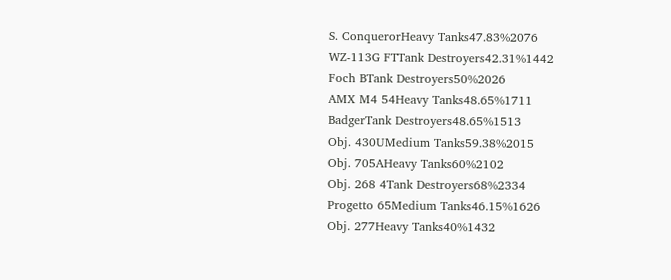S. ConquerorHeavy Tanks47.83%2076
WZ-113G FTTank Destroyers42.31%1442
Foch BTank Destroyers50%2026
AMX M4 54Heavy Tanks48.65%1711
BadgerTank Destroyers48.65%1513
Obj. 430UMedium Tanks59.38%2015
Obj. 705AHeavy Tanks60%2102
Obj. 268 4Tank Destroyers68%2334
Progetto 65Medium Tanks46.15%1626
Obj. 277Heavy Tanks40%1432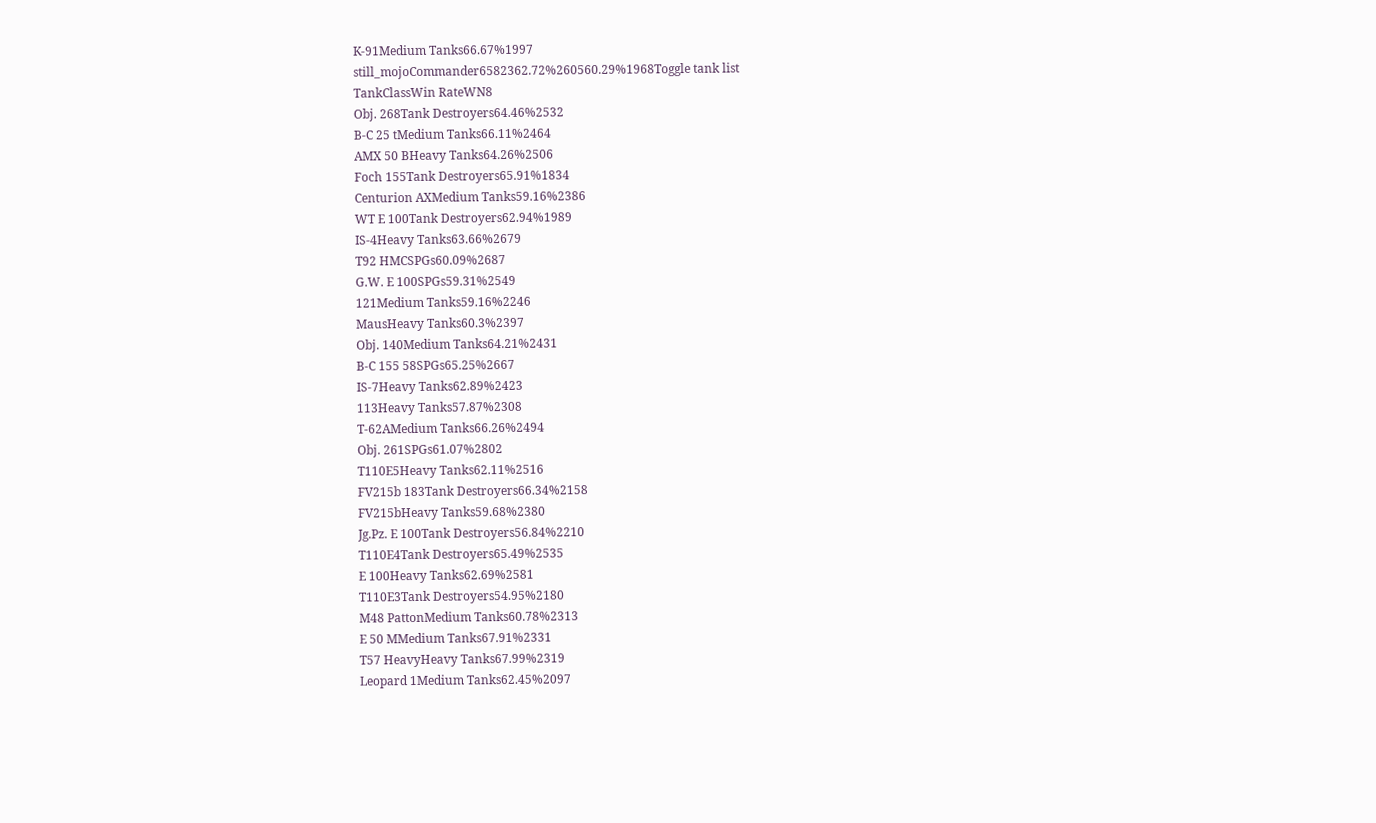K-91Medium Tanks66.67%1997
still_mojoCommander6582362.72%260560.29%1968Toggle tank list
TankClassWin RateWN8
Obj. 268Tank Destroyers64.46%2532
B-C 25 tMedium Tanks66.11%2464
AMX 50 BHeavy Tanks64.26%2506
Foch 155Tank Destroyers65.91%1834
Centurion AXMedium Tanks59.16%2386
WT E 100Tank Destroyers62.94%1989
IS-4Heavy Tanks63.66%2679
T92 HMCSPGs60.09%2687
G.W. E 100SPGs59.31%2549
121Medium Tanks59.16%2246
MausHeavy Tanks60.3%2397
Obj. 140Medium Tanks64.21%2431
B-C 155 58SPGs65.25%2667
IS-7Heavy Tanks62.89%2423
113Heavy Tanks57.87%2308
T-62AMedium Tanks66.26%2494
Obj. 261SPGs61.07%2802
T110E5Heavy Tanks62.11%2516
FV215b 183Tank Destroyers66.34%2158
FV215bHeavy Tanks59.68%2380
Jg.Pz. E 100Tank Destroyers56.84%2210
T110E4Tank Destroyers65.49%2535
E 100Heavy Tanks62.69%2581
T110E3Tank Destroyers54.95%2180
M48 PattonMedium Tanks60.78%2313
E 50 MMedium Tanks67.91%2331
T57 HeavyHeavy Tanks67.99%2319
Leopard 1Medium Tanks62.45%2097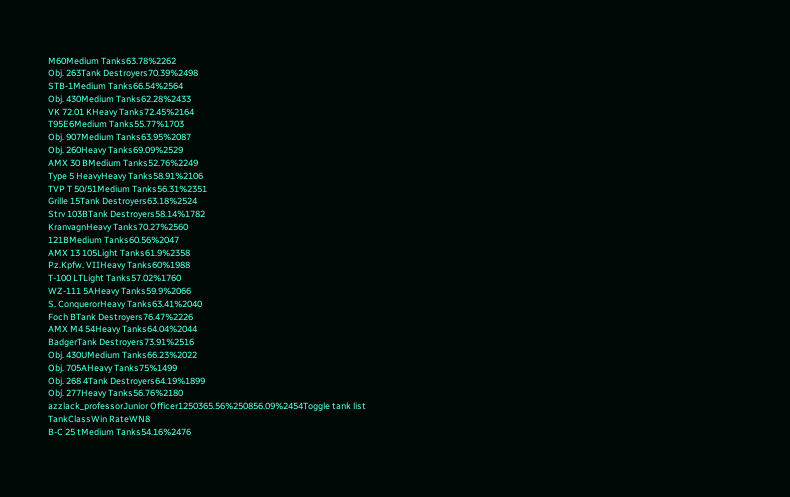M60Medium Tanks63.78%2262
Obj. 263Tank Destroyers70.39%2498
STB-1Medium Tanks66.54%2564
Obj. 430Medium Tanks62.28%2433
VK 72.01 KHeavy Tanks72.45%2164
T95E6Medium Tanks55.77%1703
Obj. 907Medium Tanks63.95%2087
Obj. 260Heavy Tanks69.09%2529
AMX 30 BMedium Tanks52.76%2249
Type 5 HeavyHeavy Tanks58.91%2106
TVP T 50/51Medium Tanks56.31%2351
Grille 15Tank Destroyers63.18%2524
Strv 103BTank Destroyers58.14%1782
KranvagnHeavy Tanks70.27%2560
121BMedium Tanks60.56%2047
AMX 13 105Light Tanks61.9%2358
Pz.Kpfw. VIIHeavy Tanks60%1988
T-100 LTLight Tanks57.02%1760
WZ-111 5AHeavy Tanks59.9%2066
S. ConquerorHeavy Tanks63.41%2040
Foch BTank Destroyers76.47%2226
AMX M4 54Heavy Tanks64.04%2044
BadgerTank Destroyers73.91%2516
Obj. 430UMedium Tanks66.23%2022
Obj. 705AHeavy Tanks75%1499
Obj. 268 4Tank Destroyers64.19%1899
Obj. 277Heavy Tanks56.76%2180
azzlack_professorJunior Officer1250365.56%250856.09%2454Toggle tank list
TankClassWin RateWN8
B-C 25 tMedium Tanks54.16%2476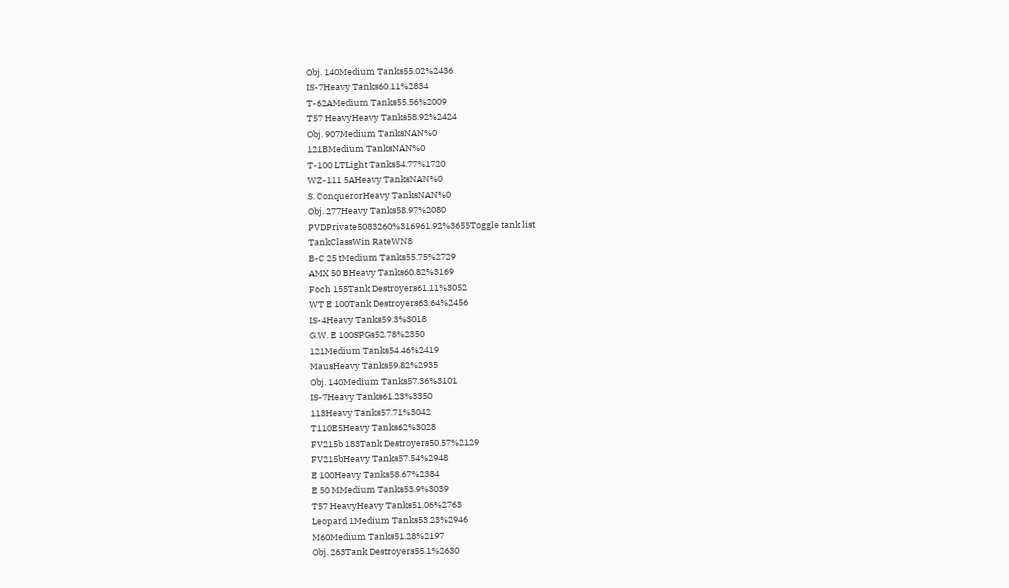Obj. 140Medium Tanks55.02%2436
IS-7Heavy Tanks60.11%2834
T-62AMedium Tanks55.56%2009
T57 HeavyHeavy Tanks58.92%2424
Obj. 907Medium TanksNAN%0
121BMedium TanksNAN%0
T-100 LTLight Tanks54.77%1720
WZ-111 5AHeavy TanksNAN%0
S. ConquerorHeavy TanksNAN%0
Obj. 277Heavy Tanks58.97%2080
PVDPrivate5083260%316961.92%3655Toggle tank list
TankClassWin RateWN8
B-C 25 tMedium Tanks55.75%2729
AMX 50 BHeavy Tanks60.82%3169
Foch 155Tank Destroyers61.11%3052
WT E 100Tank Destroyers63.64%2456
IS-4Heavy Tanks59.3%3018
G.W. E 100SPGs52.78%2350
121Medium Tanks54.46%2419
MausHeavy Tanks59.82%2935
Obj. 140Medium Tanks57.36%3101
IS-7Heavy Tanks61.23%3350
113Heavy Tanks57.71%3042
T110E5Heavy Tanks62%3028
FV215b 183Tank Destroyers50.57%2129
FV215bHeavy Tanks57.54%2948
E 100Heavy Tanks58.67%2384
E 50 MMedium Tanks53.9%3039
T57 HeavyHeavy Tanks51.06%2763
Leopard 1Medium Tanks53.23%2946
M60Medium Tanks51.28%2197
Obj. 263Tank Destroyers55.1%2630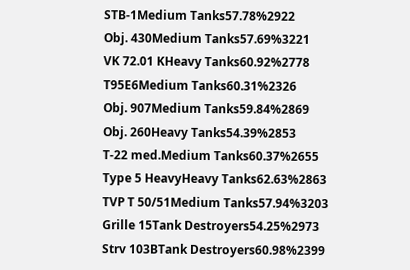STB-1Medium Tanks57.78%2922
Obj. 430Medium Tanks57.69%3221
VK 72.01 KHeavy Tanks60.92%2778
T95E6Medium Tanks60.31%2326
Obj. 907Medium Tanks59.84%2869
Obj. 260Heavy Tanks54.39%2853
T-22 med.Medium Tanks60.37%2655
Type 5 HeavyHeavy Tanks62.63%2863
TVP T 50/51Medium Tanks57.94%3203
Grille 15Tank Destroyers54.25%2973
Strv 103BTank Destroyers60.98%2399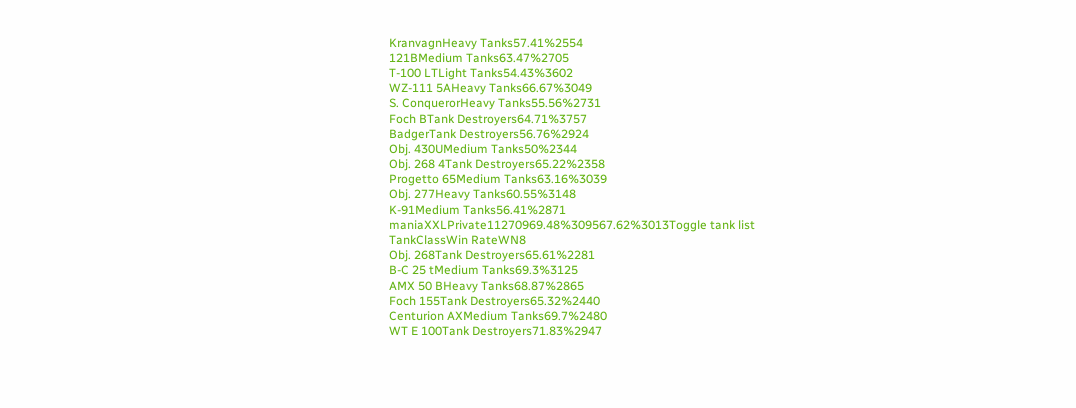KranvagnHeavy Tanks57.41%2554
121BMedium Tanks63.47%2705
T-100 LTLight Tanks54.43%3602
WZ-111 5AHeavy Tanks66.67%3049
S. ConquerorHeavy Tanks55.56%2731
Foch BTank Destroyers64.71%3757
BadgerTank Destroyers56.76%2924
Obj. 430UMedium Tanks50%2344
Obj. 268 4Tank Destroyers65.22%2358
Progetto 65Medium Tanks63.16%3039
Obj. 277Heavy Tanks60.55%3148
K-91Medium Tanks56.41%2871
maniaXXLPrivate11270969.48%309567.62%3013Toggle tank list
TankClassWin RateWN8
Obj. 268Tank Destroyers65.61%2281
B-C 25 tMedium Tanks69.3%3125
AMX 50 BHeavy Tanks68.87%2865
Foch 155Tank Destroyers65.32%2440
Centurion AXMedium Tanks69.7%2480
WT E 100Tank Destroyers71.83%2947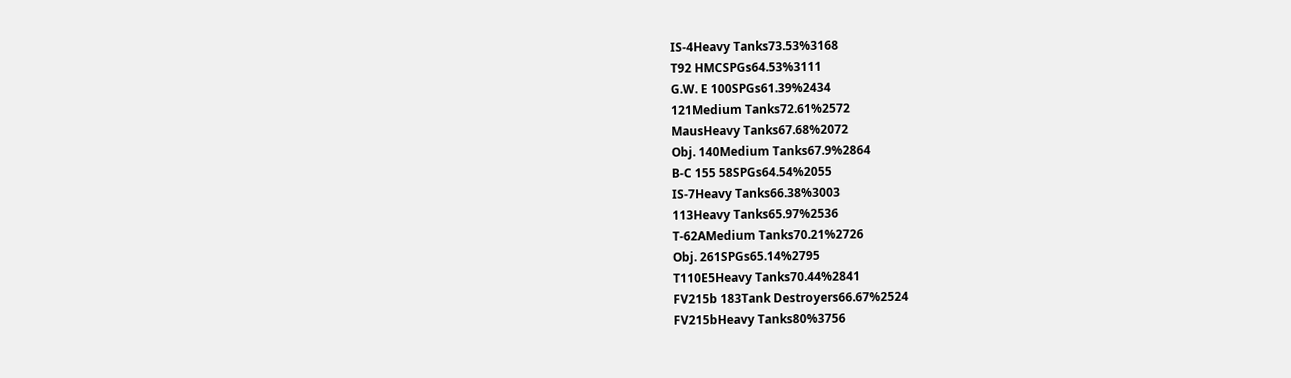IS-4Heavy Tanks73.53%3168
T92 HMCSPGs64.53%3111
G.W. E 100SPGs61.39%2434
121Medium Tanks72.61%2572
MausHeavy Tanks67.68%2072
Obj. 140Medium Tanks67.9%2864
B-C 155 58SPGs64.54%2055
IS-7Heavy Tanks66.38%3003
113Heavy Tanks65.97%2536
T-62AMedium Tanks70.21%2726
Obj. 261SPGs65.14%2795
T110E5Heavy Tanks70.44%2841
FV215b 183Tank Destroyers66.67%2524
FV215bHeavy Tanks80%3756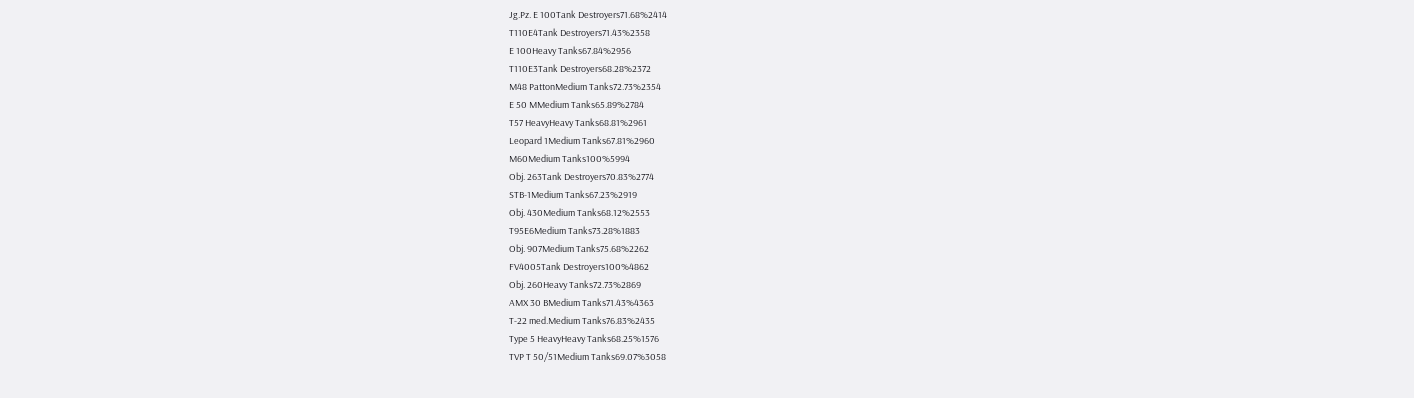Jg.Pz. E 100Tank Destroyers71.68%2414
T110E4Tank Destroyers71.43%2358
E 100Heavy Tanks67.84%2956
T110E3Tank Destroyers68.28%2372
M48 PattonMedium Tanks72.73%2354
E 50 MMedium Tanks65.89%2784
T57 HeavyHeavy Tanks68.81%2961
Leopard 1Medium Tanks67.81%2960
M60Medium Tanks100%5994
Obj. 263Tank Destroyers70.83%2774
STB-1Medium Tanks67.23%2919
Obj. 430Medium Tanks68.12%2553
T95E6Medium Tanks73.28%1883
Obj. 907Medium Tanks75.68%2262
FV4005Tank Destroyers100%4862
Obj. 260Heavy Tanks72.73%2869
AMX 30 BMedium Tanks71.43%4363
T-22 med.Medium Tanks76.83%2435
Type 5 HeavyHeavy Tanks68.25%1576
TVP T 50/51Medium Tanks69.07%3058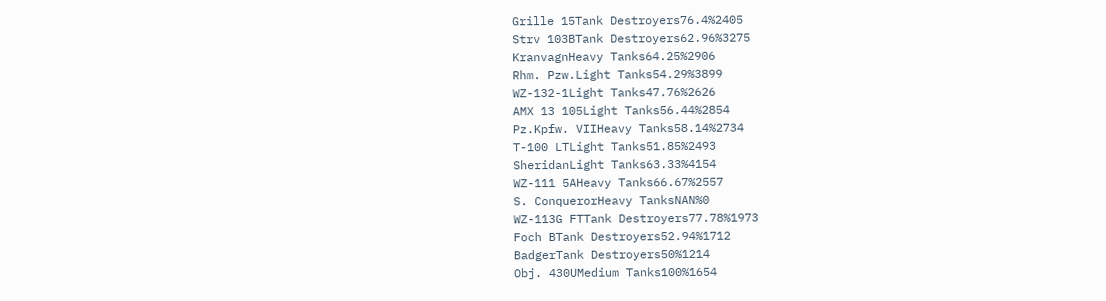Grille 15Tank Destroyers76.4%2405
Strv 103BTank Destroyers62.96%3275
KranvagnHeavy Tanks64.25%2906
Rhm. Pzw.Light Tanks54.29%3899
WZ-132-1Light Tanks47.76%2626
AMX 13 105Light Tanks56.44%2854
Pz.Kpfw. VIIHeavy Tanks58.14%2734
T-100 LTLight Tanks51.85%2493
SheridanLight Tanks63.33%4154
WZ-111 5AHeavy Tanks66.67%2557
S. ConquerorHeavy TanksNAN%0
WZ-113G FTTank Destroyers77.78%1973
Foch BTank Destroyers52.94%1712
BadgerTank Destroyers50%1214
Obj. 430UMedium Tanks100%1654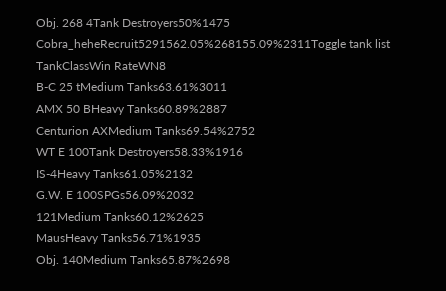Obj. 268 4Tank Destroyers50%1475
Cobra_heheRecruit5291562.05%268155.09%2311Toggle tank list
TankClassWin RateWN8
B-C 25 tMedium Tanks63.61%3011
AMX 50 BHeavy Tanks60.89%2887
Centurion AXMedium Tanks69.54%2752
WT E 100Tank Destroyers58.33%1916
IS-4Heavy Tanks61.05%2132
G.W. E 100SPGs56.09%2032
121Medium Tanks60.12%2625
MausHeavy Tanks56.71%1935
Obj. 140Medium Tanks65.87%2698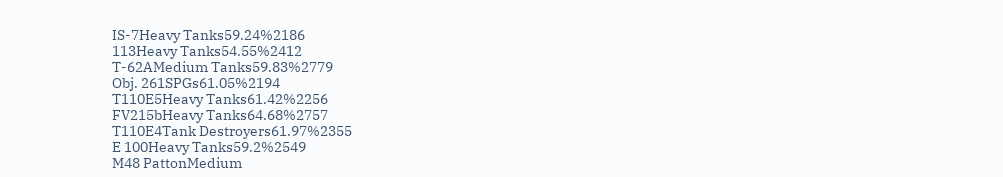IS-7Heavy Tanks59.24%2186
113Heavy Tanks54.55%2412
T-62AMedium Tanks59.83%2779
Obj. 261SPGs61.05%2194
T110E5Heavy Tanks61.42%2256
FV215bHeavy Tanks64.68%2757
T110E4Tank Destroyers61.97%2355
E 100Heavy Tanks59.2%2549
M48 PattonMedium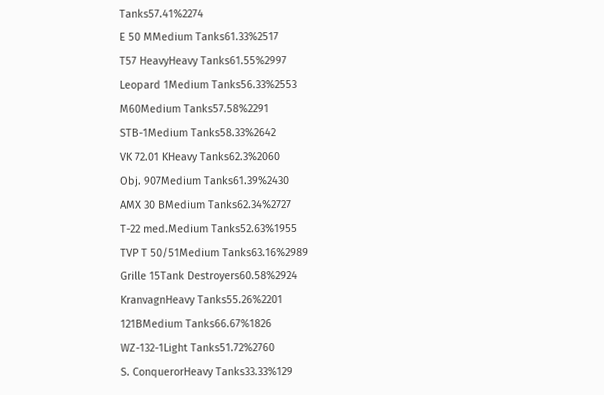Tanks57.41%2274
E 50 MMedium Tanks61.33%2517
T57 HeavyHeavy Tanks61.55%2997
Leopard 1Medium Tanks56.33%2553
M60Medium Tanks57.58%2291
STB-1Medium Tanks58.33%2642
VK 72.01 KHeavy Tanks62.3%2060
Obj. 907Medium Tanks61.39%2430
AMX 30 BMedium Tanks62.34%2727
T-22 med.Medium Tanks52.63%1955
TVP T 50/51Medium Tanks63.16%2989
Grille 15Tank Destroyers60.58%2924
KranvagnHeavy Tanks55.26%2201
121BMedium Tanks66.67%1826
WZ-132-1Light Tanks51.72%2760
S. ConquerorHeavy Tanks33.33%129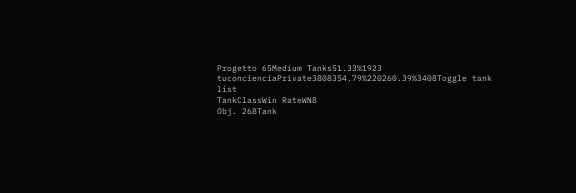Progetto 65Medium Tanks51.33%1923
tuconcienciaPrivate3808354.79%220260.39%3408Toggle tank list
TankClassWin RateWN8
Obj. 268Tank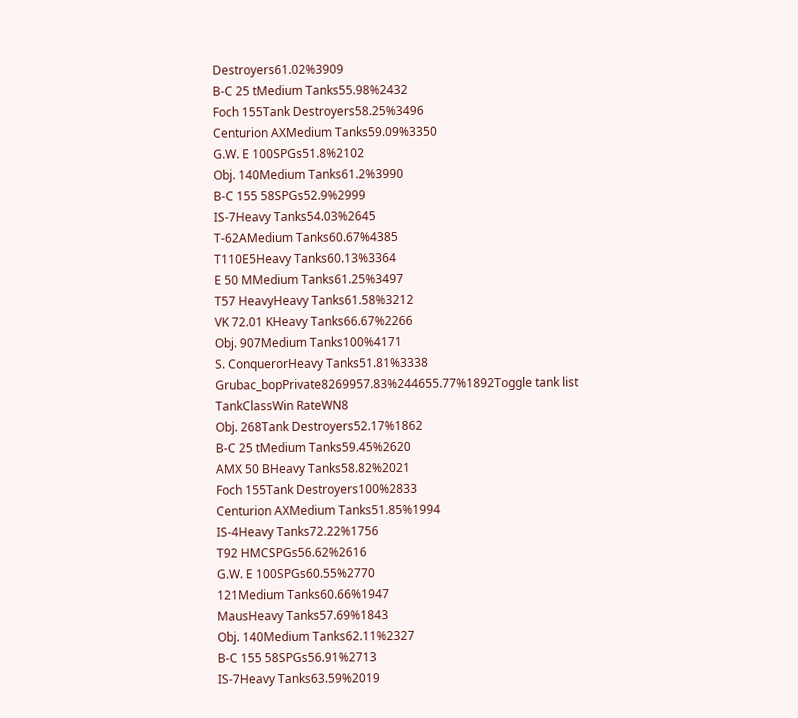Destroyers61.02%3909
B-C 25 tMedium Tanks55.98%2432
Foch 155Tank Destroyers58.25%3496
Centurion AXMedium Tanks59.09%3350
G.W. E 100SPGs51.8%2102
Obj. 140Medium Tanks61.2%3990
B-C 155 58SPGs52.9%2999
IS-7Heavy Tanks54.03%2645
T-62AMedium Tanks60.67%4385
T110E5Heavy Tanks60.13%3364
E 50 MMedium Tanks61.25%3497
T57 HeavyHeavy Tanks61.58%3212
VK 72.01 KHeavy Tanks66.67%2266
Obj. 907Medium Tanks100%4171
S. ConquerorHeavy Tanks51.81%3338
Grubac_bopPrivate8269957.83%244655.77%1892Toggle tank list
TankClassWin RateWN8
Obj. 268Tank Destroyers52.17%1862
B-C 25 tMedium Tanks59.45%2620
AMX 50 BHeavy Tanks58.82%2021
Foch 155Tank Destroyers100%2833
Centurion AXMedium Tanks51.85%1994
IS-4Heavy Tanks72.22%1756
T92 HMCSPGs56.62%2616
G.W. E 100SPGs60.55%2770
121Medium Tanks60.66%1947
MausHeavy Tanks57.69%1843
Obj. 140Medium Tanks62.11%2327
B-C 155 58SPGs56.91%2713
IS-7Heavy Tanks63.59%2019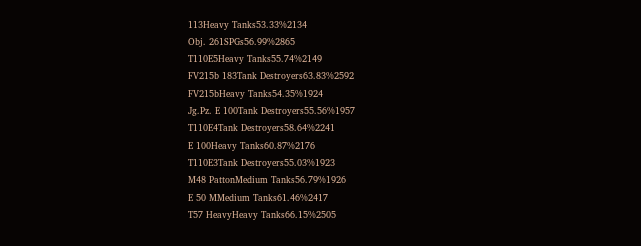113Heavy Tanks53.33%2134
Obj. 261SPGs56.99%2865
T110E5Heavy Tanks55.74%2149
FV215b 183Tank Destroyers63.83%2592
FV215bHeavy Tanks54.35%1924
Jg.Pz. E 100Tank Destroyers55.56%1957
T110E4Tank Destroyers58.64%2241
E 100Heavy Tanks60.87%2176
T110E3Tank Destroyers55.03%1923
M48 PattonMedium Tanks56.79%1926
E 50 MMedium Tanks61.46%2417
T57 HeavyHeavy Tanks66.15%2505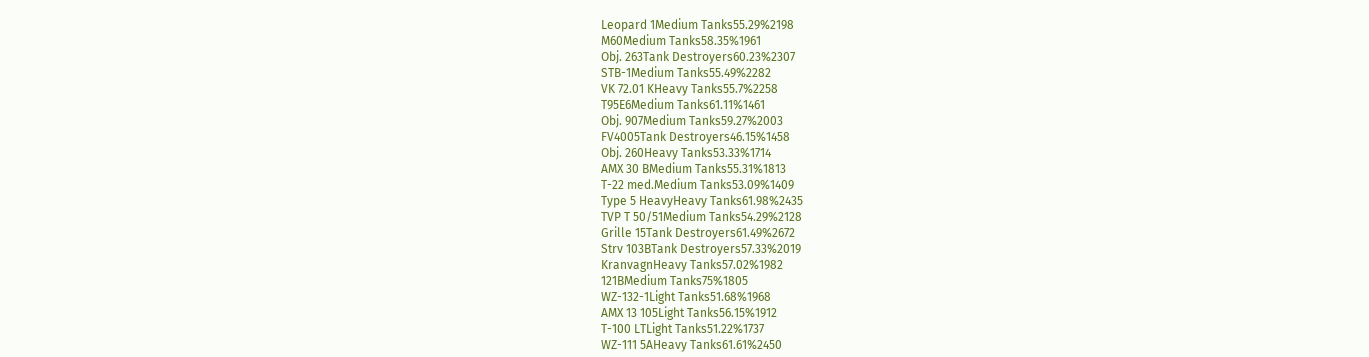Leopard 1Medium Tanks55.29%2198
M60Medium Tanks58.35%1961
Obj. 263Tank Destroyers60.23%2307
STB-1Medium Tanks55.49%2282
VK 72.01 KHeavy Tanks55.7%2258
T95E6Medium Tanks61.11%1461
Obj. 907Medium Tanks59.27%2003
FV4005Tank Destroyers46.15%1458
Obj. 260Heavy Tanks53.33%1714
AMX 30 BMedium Tanks55.31%1813
T-22 med.Medium Tanks53.09%1409
Type 5 HeavyHeavy Tanks61.98%2435
TVP T 50/51Medium Tanks54.29%2128
Grille 15Tank Destroyers61.49%2672
Strv 103BTank Destroyers57.33%2019
KranvagnHeavy Tanks57.02%1982
121BMedium Tanks75%1805
WZ-132-1Light Tanks51.68%1968
AMX 13 105Light Tanks56.15%1912
T-100 LTLight Tanks51.22%1737
WZ-111 5AHeavy Tanks61.61%2450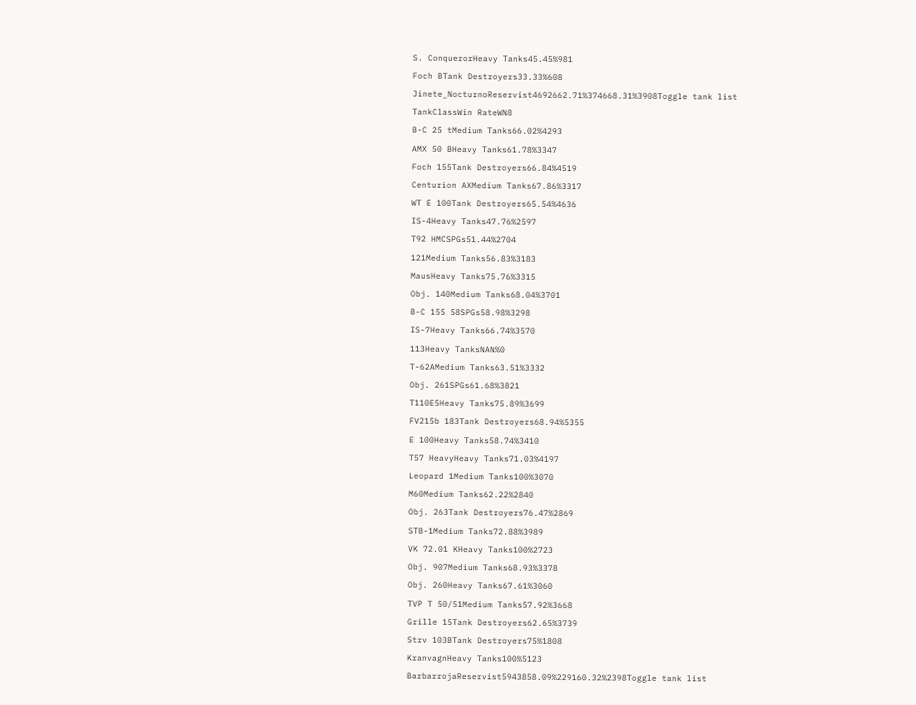S. ConquerorHeavy Tanks45.45%981
Foch BTank Destroyers33.33%608
Jinete_NocturnoReservist4692662.71%374668.31%3908Toggle tank list
TankClassWin RateWN8
B-C 25 tMedium Tanks66.02%4293
AMX 50 BHeavy Tanks61.78%3347
Foch 155Tank Destroyers66.84%4519
Centurion AXMedium Tanks67.86%3317
WT E 100Tank Destroyers65.54%4636
IS-4Heavy Tanks47.76%2597
T92 HMCSPGs51.44%2704
121Medium Tanks56.83%3183
MausHeavy Tanks75.76%3315
Obj. 140Medium Tanks68.04%3701
B-C 155 58SPGs58.98%3298
IS-7Heavy Tanks66.74%3570
113Heavy TanksNAN%0
T-62AMedium Tanks63.51%3332
Obj. 261SPGs61.68%3821
T110E5Heavy Tanks75.89%3699
FV215b 183Tank Destroyers68.94%5355
E 100Heavy Tanks58.74%3410
T57 HeavyHeavy Tanks71.03%4197
Leopard 1Medium Tanks100%3070
M60Medium Tanks62.22%2840
Obj. 263Tank Destroyers76.47%2869
STB-1Medium Tanks72.88%3989
VK 72.01 KHeavy Tanks100%2723
Obj. 907Medium Tanks68.93%3378
Obj. 260Heavy Tanks67.61%3060
TVP T 50/51Medium Tanks57.92%3668
Grille 15Tank Destroyers62.65%3739
Strv 103BTank Destroyers75%1808
KranvagnHeavy Tanks100%5123
BarbarrojaReservist5943858.09%229160.32%2398Toggle tank list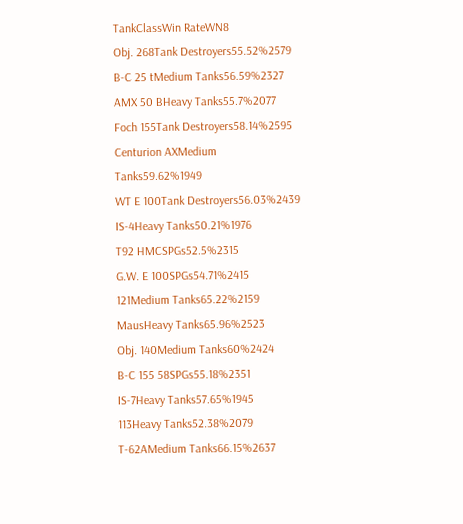TankClassWin RateWN8
Obj. 268Tank Destroyers55.52%2579
B-C 25 tMedium Tanks56.59%2327
AMX 50 BHeavy Tanks55.7%2077
Foch 155Tank Destroyers58.14%2595
Centurion AXMedium Tanks59.62%1949
WT E 100Tank Destroyers56.03%2439
IS-4Heavy Tanks50.21%1976
T92 HMCSPGs52.5%2315
G.W. E 100SPGs54.71%2415
121Medium Tanks65.22%2159
MausHeavy Tanks65.96%2523
Obj. 140Medium Tanks60%2424
B-C 155 58SPGs55.18%2351
IS-7Heavy Tanks57.65%1945
113Heavy Tanks52.38%2079
T-62AMedium Tanks66.15%2637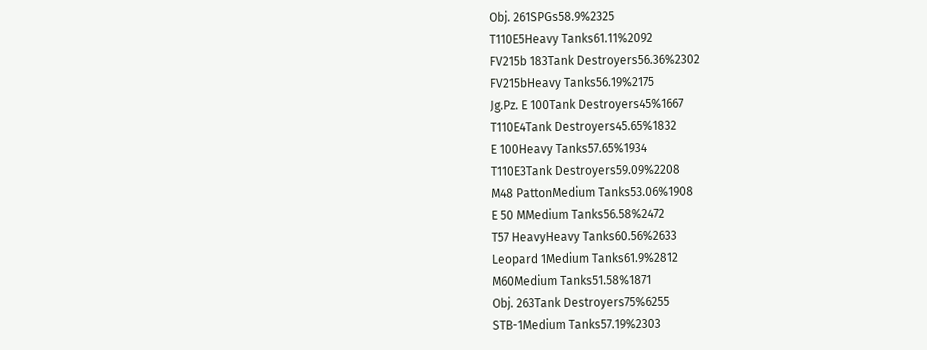Obj. 261SPGs58.9%2325
T110E5Heavy Tanks61.11%2092
FV215b 183Tank Destroyers56.36%2302
FV215bHeavy Tanks56.19%2175
Jg.Pz. E 100Tank Destroyers45%1667
T110E4Tank Destroyers45.65%1832
E 100Heavy Tanks57.65%1934
T110E3Tank Destroyers59.09%2208
M48 PattonMedium Tanks53.06%1908
E 50 MMedium Tanks56.58%2472
T57 HeavyHeavy Tanks60.56%2633
Leopard 1Medium Tanks61.9%2812
M60Medium Tanks51.58%1871
Obj. 263Tank Destroyers75%6255
STB-1Medium Tanks57.19%2303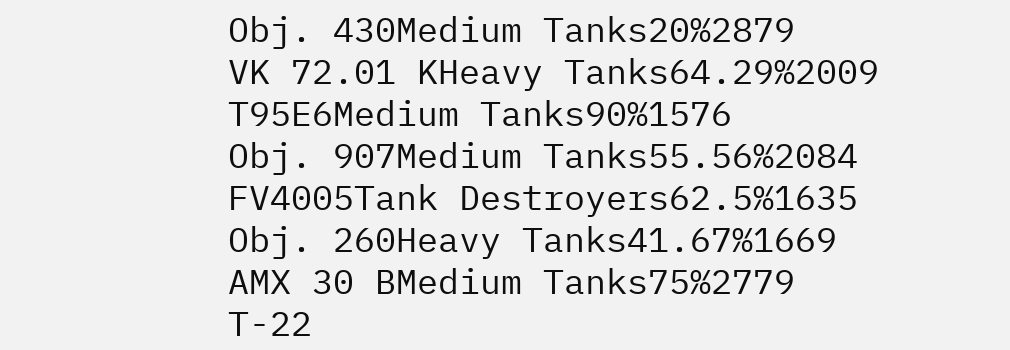Obj. 430Medium Tanks20%2879
VK 72.01 KHeavy Tanks64.29%2009
T95E6Medium Tanks90%1576
Obj. 907Medium Tanks55.56%2084
FV4005Tank Destroyers62.5%1635
Obj. 260Heavy Tanks41.67%1669
AMX 30 BMedium Tanks75%2779
T-22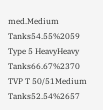med.Medium Tanks54.55%2059
Type 5 HeavyHeavy Tanks66.67%2370
TVP T 50/51Medium Tanks52.54%2657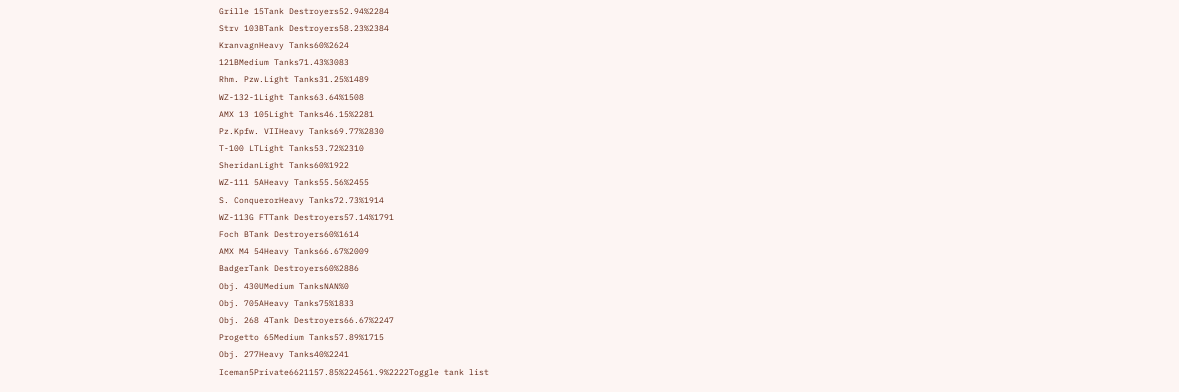Grille 15Tank Destroyers52.94%2284
Strv 103BTank Destroyers58.23%2384
KranvagnHeavy Tanks60%2624
121BMedium Tanks71.43%3083
Rhm. Pzw.Light Tanks31.25%1489
WZ-132-1Light Tanks63.64%1508
AMX 13 105Light Tanks46.15%2281
Pz.Kpfw. VIIHeavy Tanks69.77%2830
T-100 LTLight Tanks53.72%2310
SheridanLight Tanks60%1922
WZ-111 5AHeavy Tanks55.56%2455
S. ConquerorHeavy Tanks72.73%1914
WZ-113G FTTank Destroyers57.14%1791
Foch BTank Destroyers60%1614
AMX M4 54Heavy Tanks66.67%2009
BadgerTank Destroyers60%2886
Obj. 430UMedium TanksNAN%0
Obj. 705AHeavy Tanks75%1833
Obj. 268 4Tank Destroyers66.67%2247
Progetto 65Medium Tanks57.89%1715
Obj. 277Heavy Tanks40%2241
Iceman5Private6621157.85%224561.9%2222Toggle tank list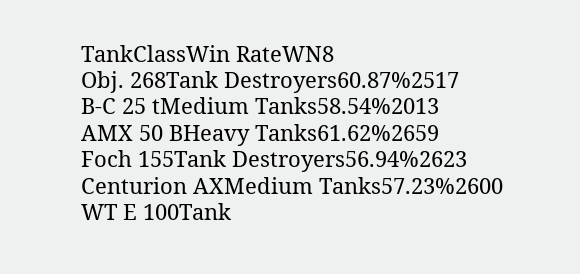TankClassWin RateWN8
Obj. 268Tank Destroyers60.87%2517
B-C 25 tMedium Tanks58.54%2013
AMX 50 BHeavy Tanks61.62%2659
Foch 155Tank Destroyers56.94%2623
Centurion AXMedium Tanks57.23%2600
WT E 100Tank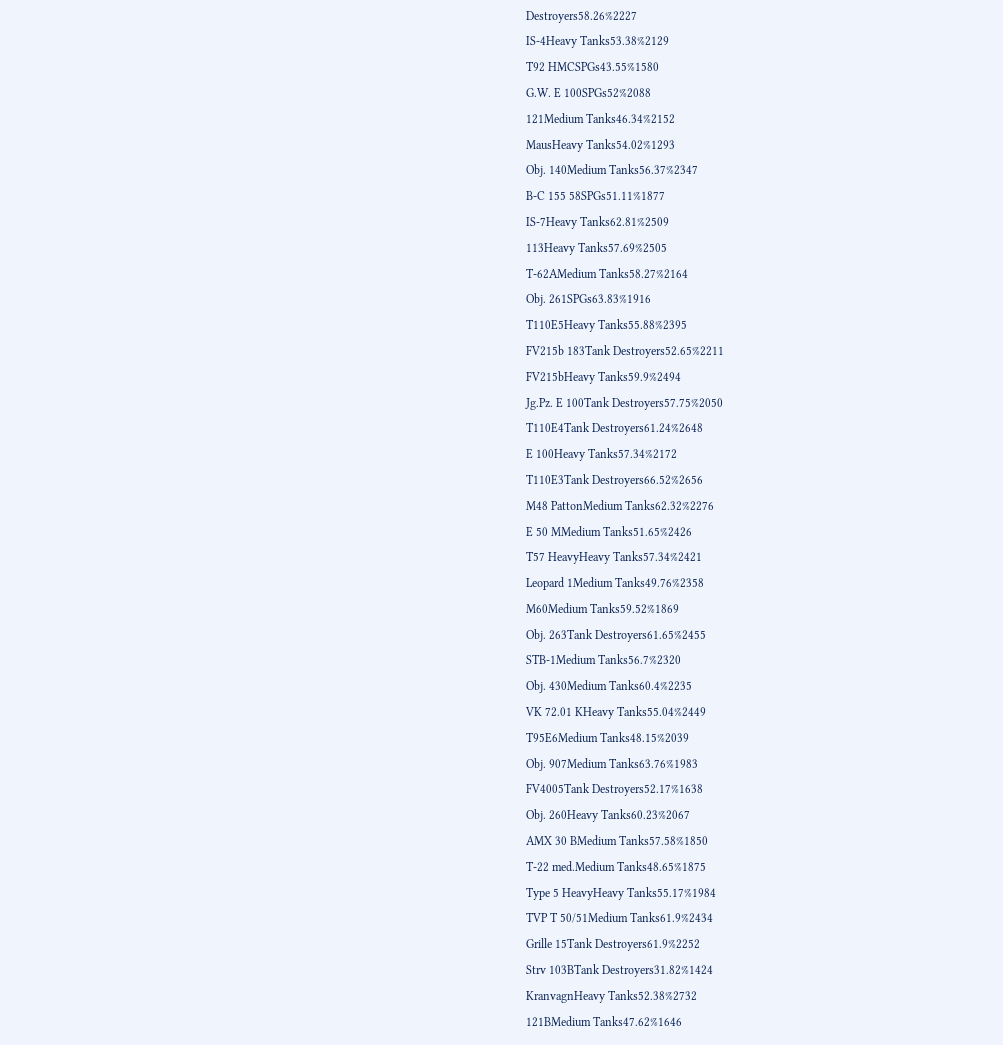Destroyers58.26%2227
IS-4Heavy Tanks53.38%2129
T92 HMCSPGs43.55%1580
G.W. E 100SPGs52%2088
121Medium Tanks46.34%2152
MausHeavy Tanks54.02%1293
Obj. 140Medium Tanks56.37%2347
B-C 155 58SPGs51.11%1877
IS-7Heavy Tanks62.81%2509
113Heavy Tanks57.69%2505
T-62AMedium Tanks58.27%2164
Obj. 261SPGs63.83%1916
T110E5Heavy Tanks55.88%2395
FV215b 183Tank Destroyers52.65%2211
FV215bHeavy Tanks59.9%2494
Jg.Pz. E 100Tank Destroyers57.75%2050
T110E4Tank Destroyers61.24%2648
E 100Heavy Tanks57.34%2172
T110E3Tank Destroyers66.52%2656
M48 PattonMedium Tanks62.32%2276
E 50 MMedium Tanks51.65%2426
T57 HeavyHeavy Tanks57.34%2421
Leopard 1Medium Tanks49.76%2358
M60Medium Tanks59.52%1869
Obj. 263Tank Destroyers61.65%2455
STB-1Medium Tanks56.7%2320
Obj. 430Medium Tanks60.4%2235
VK 72.01 KHeavy Tanks55.04%2449
T95E6Medium Tanks48.15%2039
Obj. 907Medium Tanks63.76%1983
FV4005Tank Destroyers52.17%1638
Obj. 260Heavy Tanks60.23%2067
AMX 30 BMedium Tanks57.58%1850
T-22 med.Medium Tanks48.65%1875
Type 5 HeavyHeavy Tanks55.17%1984
TVP T 50/51Medium Tanks61.9%2434
Grille 15Tank Destroyers61.9%2252
Strv 103BTank Destroyers31.82%1424
KranvagnHeavy Tanks52.38%2732
121BMedium Tanks47.62%1646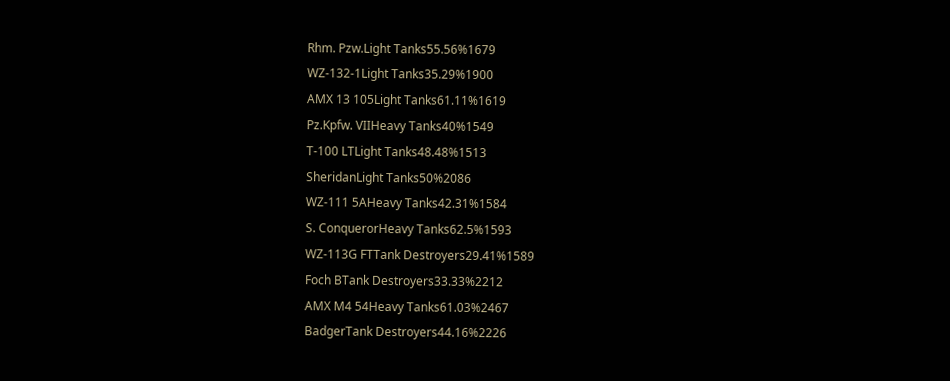Rhm. Pzw.Light Tanks55.56%1679
WZ-132-1Light Tanks35.29%1900
AMX 13 105Light Tanks61.11%1619
Pz.Kpfw. VIIHeavy Tanks40%1549
T-100 LTLight Tanks48.48%1513
SheridanLight Tanks50%2086
WZ-111 5AHeavy Tanks42.31%1584
S. ConquerorHeavy Tanks62.5%1593
WZ-113G FTTank Destroyers29.41%1589
Foch BTank Destroyers33.33%2212
AMX M4 54Heavy Tanks61.03%2467
BadgerTank Destroyers44.16%2226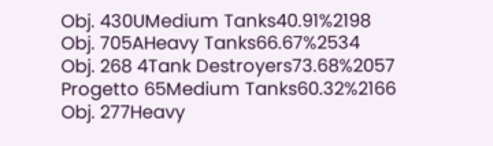Obj. 430UMedium Tanks40.91%2198
Obj. 705AHeavy Tanks66.67%2534
Obj. 268 4Tank Destroyers73.68%2057
Progetto 65Medium Tanks60.32%2166
Obj. 277Heavy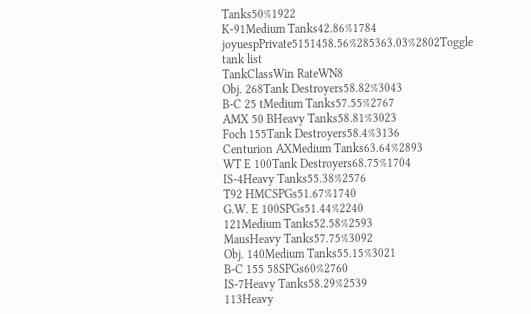Tanks50%1922
K-91Medium Tanks42.86%1784
joyuespPrivate5151458.56%285363.03%2802Toggle tank list
TankClassWin RateWN8
Obj. 268Tank Destroyers58.82%3043
B-C 25 tMedium Tanks57.55%2767
AMX 50 BHeavy Tanks58.81%3023
Foch 155Tank Destroyers58.4%3136
Centurion AXMedium Tanks63.64%2893
WT E 100Tank Destroyers68.75%1704
IS-4Heavy Tanks55.38%2576
T92 HMCSPGs51.67%1740
G.W. E 100SPGs51.44%2240
121Medium Tanks52.58%2593
MausHeavy Tanks57.75%3092
Obj. 140Medium Tanks55.15%3021
B-C 155 58SPGs60%2760
IS-7Heavy Tanks58.29%2539
113Heavy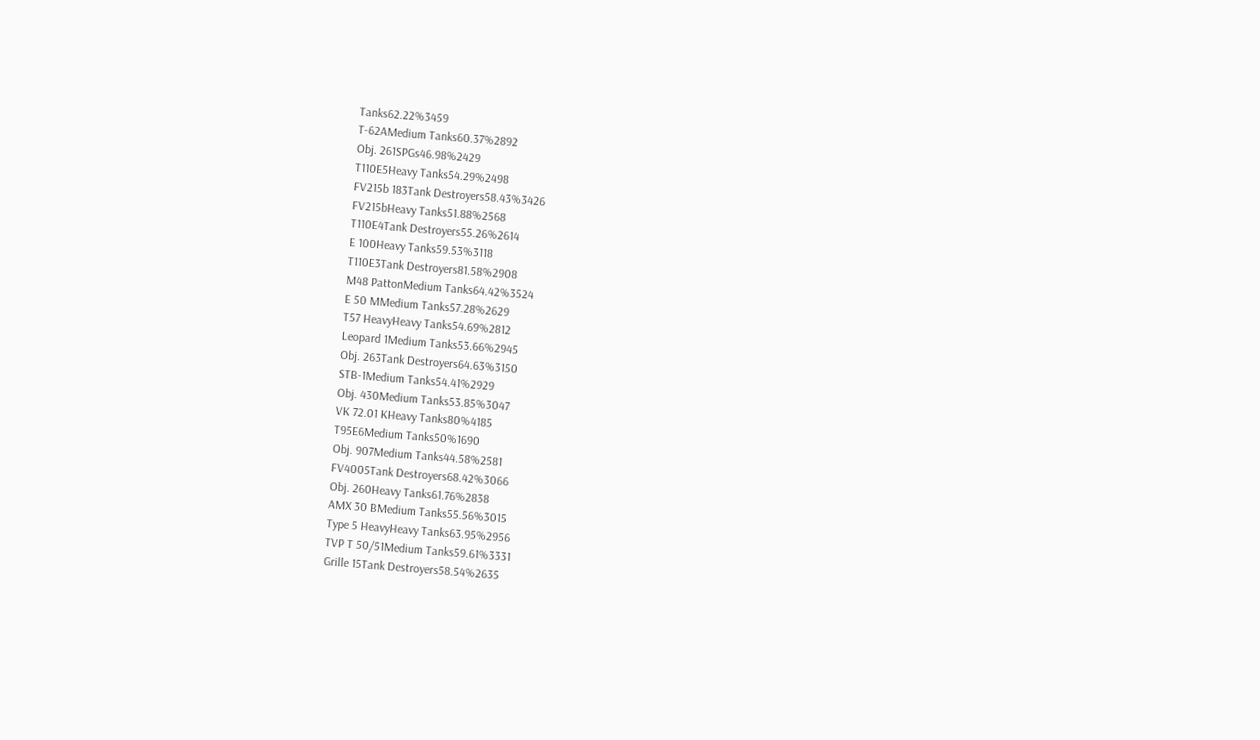Tanks62.22%3459
T-62AMedium Tanks60.37%2892
Obj. 261SPGs46.98%2429
T110E5Heavy Tanks54.29%2498
FV215b 183Tank Destroyers58.43%3426
FV215bHeavy Tanks51.88%2568
T110E4Tank Destroyers55.26%2614
E 100Heavy Tanks59.53%3118
T110E3Tank Destroyers81.58%2908
M48 PattonMedium Tanks64.42%3524
E 50 MMedium Tanks57.28%2629
T57 HeavyHeavy Tanks54.69%2812
Leopard 1Medium Tanks53.66%2945
Obj. 263Tank Destroyers64.63%3150
STB-1Medium Tanks54.41%2929
Obj. 430Medium Tanks53.85%3047
VK 72.01 KHeavy Tanks80%4185
T95E6Medium Tanks50%1690
Obj. 907Medium Tanks44.58%2581
FV4005Tank Destroyers68.42%3066
Obj. 260Heavy Tanks61.76%2838
AMX 30 BMedium Tanks55.56%3015
Type 5 HeavyHeavy Tanks63.95%2956
TVP T 50/51Medium Tanks59.61%3331
Grille 15Tank Destroyers58.54%2635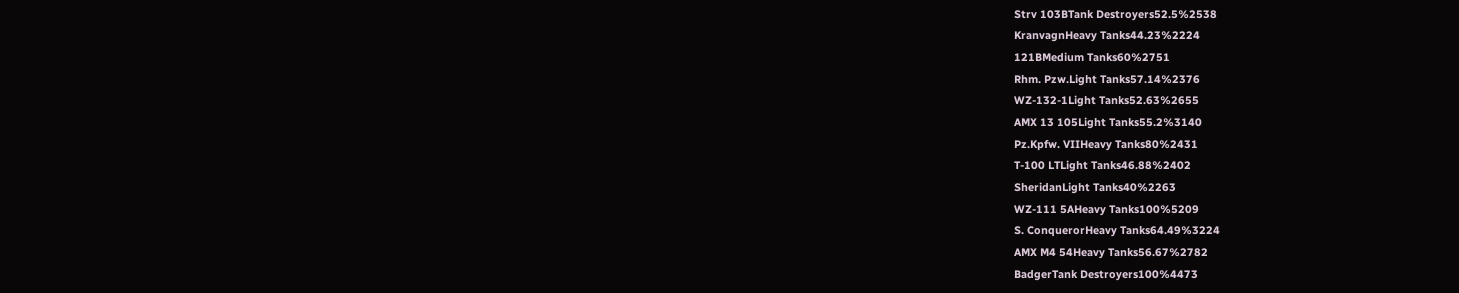Strv 103BTank Destroyers52.5%2538
KranvagnHeavy Tanks44.23%2224
121BMedium Tanks60%2751
Rhm. Pzw.Light Tanks57.14%2376
WZ-132-1Light Tanks52.63%2655
AMX 13 105Light Tanks55.2%3140
Pz.Kpfw. VIIHeavy Tanks80%2431
T-100 LTLight Tanks46.88%2402
SheridanLight Tanks40%2263
WZ-111 5AHeavy Tanks100%5209
S. ConquerorHeavy Tanks64.49%3224
AMX M4 54Heavy Tanks56.67%2782
BadgerTank Destroyers100%4473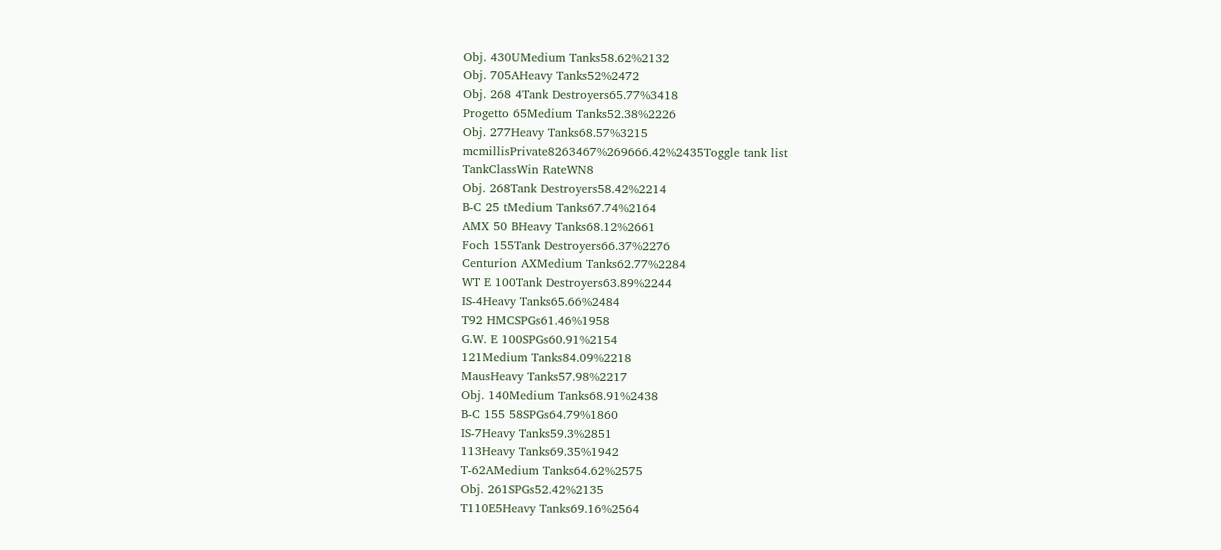Obj. 430UMedium Tanks58.62%2132
Obj. 705AHeavy Tanks52%2472
Obj. 268 4Tank Destroyers65.77%3418
Progetto 65Medium Tanks52.38%2226
Obj. 277Heavy Tanks68.57%3215
mcmillisPrivate8263467%269666.42%2435Toggle tank list
TankClassWin RateWN8
Obj. 268Tank Destroyers58.42%2214
B-C 25 tMedium Tanks67.74%2164
AMX 50 BHeavy Tanks68.12%2661
Foch 155Tank Destroyers66.37%2276
Centurion AXMedium Tanks62.77%2284
WT E 100Tank Destroyers63.89%2244
IS-4Heavy Tanks65.66%2484
T92 HMCSPGs61.46%1958
G.W. E 100SPGs60.91%2154
121Medium Tanks84.09%2218
MausHeavy Tanks57.98%2217
Obj. 140Medium Tanks68.91%2438
B-C 155 58SPGs64.79%1860
IS-7Heavy Tanks59.3%2851
113Heavy Tanks69.35%1942
T-62AMedium Tanks64.62%2575
Obj. 261SPGs52.42%2135
T110E5Heavy Tanks69.16%2564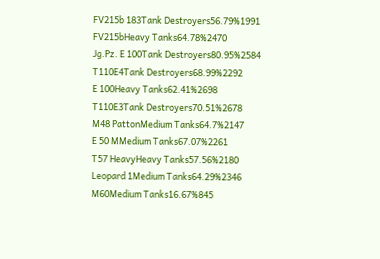FV215b 183Tank Destroyers56.79%1991
FV215bHeavy Tanks64.78%2470
Jg.Pz. E 100Tank Destroyers80.95%2584
T110E4Tank Destroyers68.99%2292
E 100Heavy Tanks62.41%2698
T110E3Tank Destroyers70.51%2678
M48 PattonMedium Tanks64.7%2147
E 50 MMedium Tanks67.07%2261
T57 HeavyHeavy Tanks57.56%2180
Leopard 1Medium Tanks64.29%2346
M60Medium Tanks16.67%845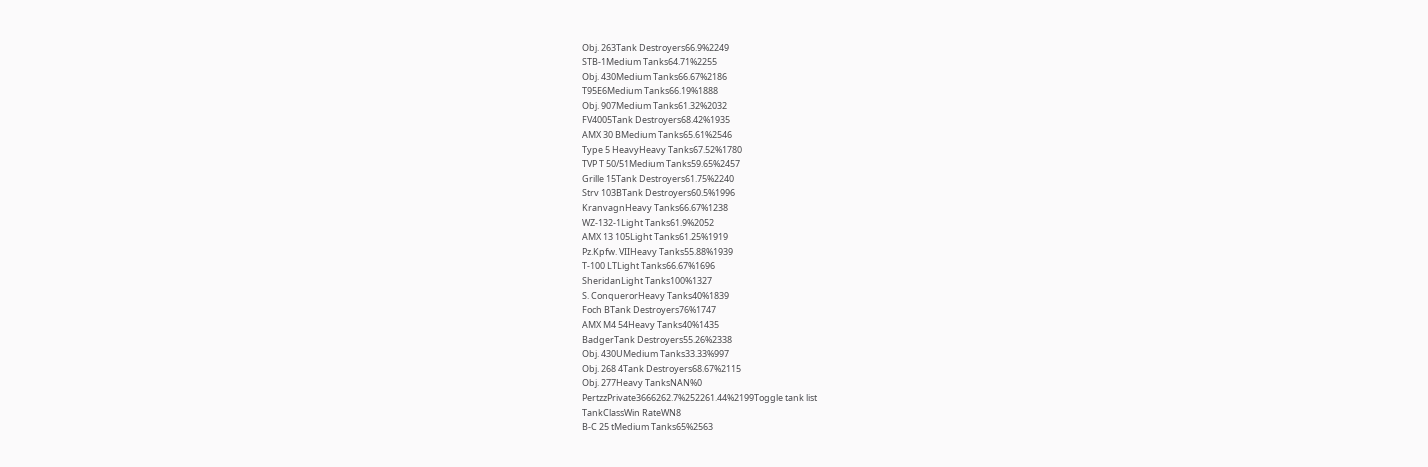Obj. 263Tank Destroyers66.9%2249
STB-1Medium Tanks64.71%2255
Obj. 430Medium Tanks66.67%2186
T95E6Medium Tanks66.19%1888
Obj. 907Medium Tanks61.32%2032
FV4005Tank Destroyers68.42%1935
AMX 30 BMedium Tanks65.61%2546
Type 5 HeavyHeavy Tanks67.52%1780
TVP T 50/51Medium Tanks59.65%2457
Grille 15Tank Destroyers61.75%2240
Strv 103BTank Destroyers60.5%1996
KranvagnHeavy Tanks66.67%1238
WZ-132-1Light Tanks61.9%2052
AMX 13 105Light Tanks61.25%1919
Pz.Kpfw. VIIHeavy Tanks55.88%1939
T-100 LTLight Tanks66.67%1696
SheridanLight Tanks100%1327
S. ConquerorHeavy Tanks40%1839
Foch BTank Destroyers76%1747
AMX M4 54Heavy Tanks40%1435
BadgerTank Destroyers55.26%2338
Obj. 430UMedium Tanks33.33%997
Obj. 268 4Tank Destroyers68.67%2115
Obj. 277Heavy TanksNAN%0
PertzzPrivate3666262.7%252261.44%2199Toggle tank list
TankClassWin RateWN8
B-C 25 tMedium Tanks65%2563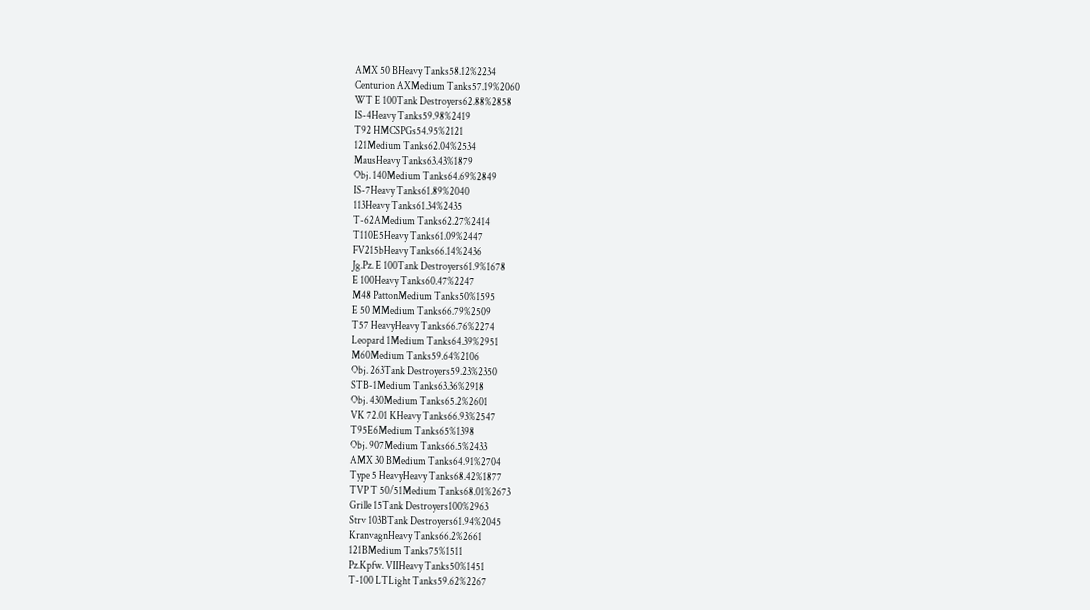AMX 50 BHeavy Tanks58.12%2234
Centurion AXMedium Tanks57.19%2060
WT E 100Tank Destroyers62.88%2858
IS-4Heavy Tanks59.98%2419
T92 HMCSPGs54.95%2121
121Medium Tanks62.04%2534
MausHeavy Tanks63.43%1879
Obj. 140Medium Tanks64.69%2849
IS-7Heavy Tanks61.89%2040
113Heavy Tanks61.34%2435
T-62AMedium Tanks62.27%2414
T110E5Heavy Tanks61.09%2447
FV215bHeavy Tanks66.14%2436
Jg.Pz. E 100Tank Destroyers61.9%1678
E 100Heavy Tanks60.47%2247
M48 PattonMedium Tanks50%1595
E 50 MMedium Tanks66.79%2509
T57 HeavyHeavy Tanks66.76%2274
Leopard 1Medium Tanks64.39%2951
M60Medium Tanks59.64%2106
Obj. 263Tank Destroyers59.23%2350
STB-1Medium Tanks63.36%2918
Obj. 430Medium Tanks65.2%2601
VK 72.01 KHeavy Tanks66.93%2547
T95E6Medium Tanks65%1398
Obj. 907Medium Tanks66.5%2433
AMX 30 BMedium Tanks64.91%2704
Type 5 HeavyHeavy Tanks68.42%1877
TVP T 50/51Medium Tanks68.01%2673
Grille 15Tank Destroyers100%2963
Strv 103BTank Destroyers61.94%2045
KranvagnHeavy Tanks66.2%2661
121BMedium Tanks75%1511
Pz.Kpfw. VIIHeavy Tanks50%1451
T-100 LTLight Tanks59.62%2267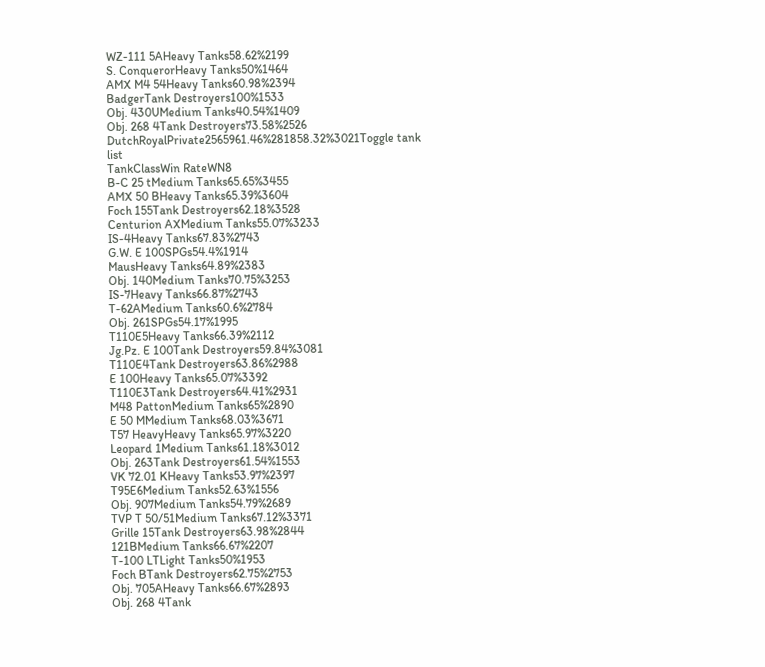WZ-111 5AHeavy Tanks58.62%2199
S. ConquerorHeavy Tanks50%1464
AMX M4 54Heavy Tanks60.98%2394
BadgerTank Destroyers100%1533
Obj. 430UMedium Tanks40.54%1409
Obj. 268 4Tank Destroyers73.58%2526
DutchRoyalPrivate2565961.46%281858.32%3021Toggle tank list
TankClassWin RateWN8
B-C 25 tMedium Tanks65.65%3455
AMX 50 BHeavy Tanks65.39%3604
Foch 155Tank Destroyers62.18%3528
Centurion AXMedium Tanks55.07%3233
IS-4Heavy Tanks67.83%2743
G.W. E 100SPGs54.4%1914
MausHeavy Tanks64.89%2383
Obj. 140Medium Tanks70.75%3253
IS-7Heavy Tanks66.87%2743
T-62AMedium Tanks60.6%2784
Obj. 261SPGs54.17%1995
T110E5Heavy Tanks66.39%2112
Jg.Pz. E 100Tank Destroyers59.84%3081
T110E4Tank Destroyers63.86%2988
E 100Heavy Tanks65.07%3392
T110E3Tank Destroyers64.41%2931
M48 PattonMedium Tanks65%2890
E 50 MMedium Tanks68.03%3671
T57 HeavyHeavy Tanks65.97%3220
Leopard 1Medium Tanks61.18%3012
Obj. 263Tank Destroyers61.54%1553
VK 72.01 KHeavy Tanks53.97%2397
T95E6Medium Tanks52.63%1556
Obj. 907Medium Tanks54.79%2689
TVP T 50/51Medium Tanks67.12%3371
Grille 15Tank Destroyers63.98%2844
121BMedium Tanks66.67%2207
T-100 LTLight Tanks50%1953
Foch BTank Destroyers62.75%2753
Obj. 705AHeavy Tanks66.67%2893
Obj. 268 4Tank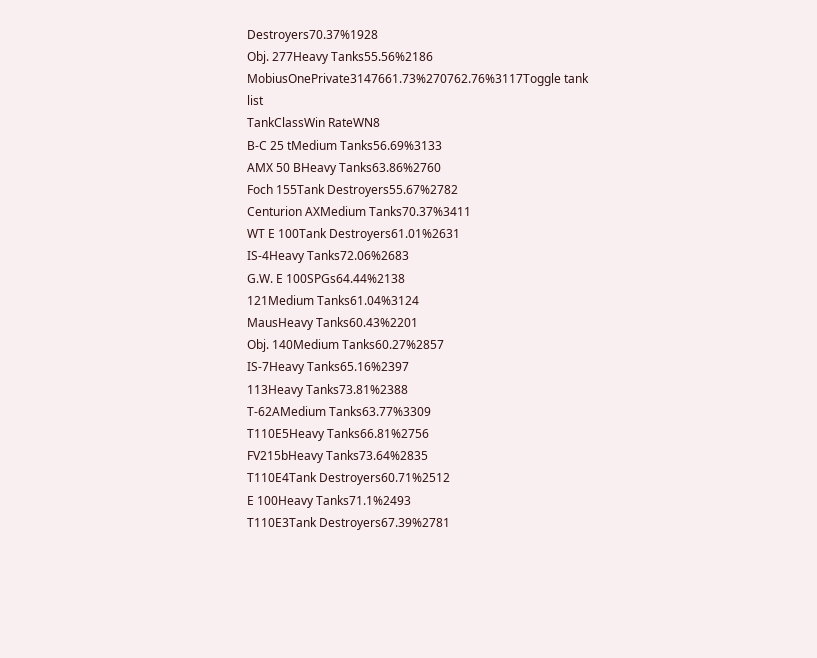Destroyers70.37%1928
Obj. 277Heavy Tanks55.56%2186
MobiusOnePrivate3147661.73%270762.76%3117Toggle tank list
TankClassWin RateWN8
B-C 25 tMedium Tanks56.69%3133
AMX 50 BHeavy Tanks63.86%2760
Foch 155Tank Destroyers55.67%2782
Centurion AXMedium Tanks70.37%3411
WT E 100Tank Destroyers61.01%2631
IS-4Heavy Tanks72.06%2683
G.W. E 100SPGs64.44%2138
121Medium Tanks61.04%3124
MausHeavy Tanks60.43%2201
Obj. 140Medium Tanks60.27%2857
IS-7Heavy Tanks65.16%2397
113Heavy Tanks73.81%2388
T-62AMedium Tanks63.77%3309
T110E5Heavy Tanks66.81%2756
FV215bHeavy Tanks73.64%2835
T110E4Tank Destroyers60.71%2512
E 100Heavy Tanks71.1%2493
T110E3Tank Destroyers67.39%2781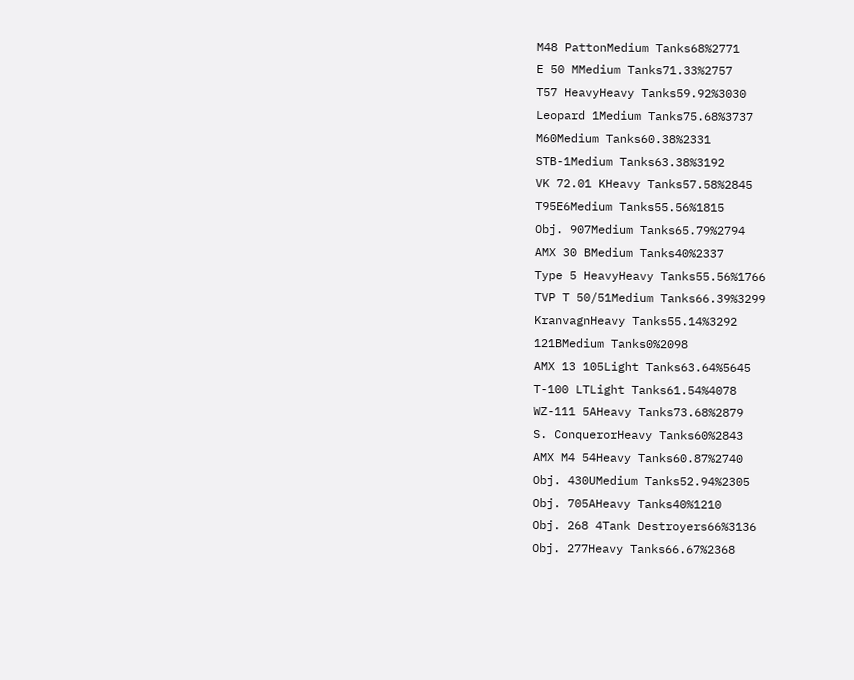M48 PattonMedium Tanks68%2771
E 50 MMedium Tanks71.33%2757
T57 HeavyHeavy Tanks59.92%3030
Leopard 1Medium Tanks75.68%3737
M60Medium Tanks60.38%2331
STB-1Medium Tanks63.38%3192
VK 72.01 KHeavy Tanks57.58%2845
T95E6Medium Tanks55.56%1815
Obj. 907Medium Tanks65.79%2794
AMX 30 BMedium Tanks40%2337
Type 5 HeavyHeavy Tanks55.56%1766
TVP T 50/51Medium Tanks66.39%3299
KranvagnHeavy Tanks55.14%3292
121BMedium Tanks0%2098
AMX 13 105Light Tanks63.64%5645
T-100 LTLight Tanks61.54%4078
WZ-111 5AHeavy Tanks73.68%2879
S. ConquerorHeavy Tanks60%2843
AMX M4 54Heavy Tanks60.87%2740
Obj. 430UMedium Tanks52.94%2305
Obj. 705AHeavy Tanks40%1210
Obj. 268 4Tank Destroyers66%3136
Obj. 277Heavy Tanks66.67%2368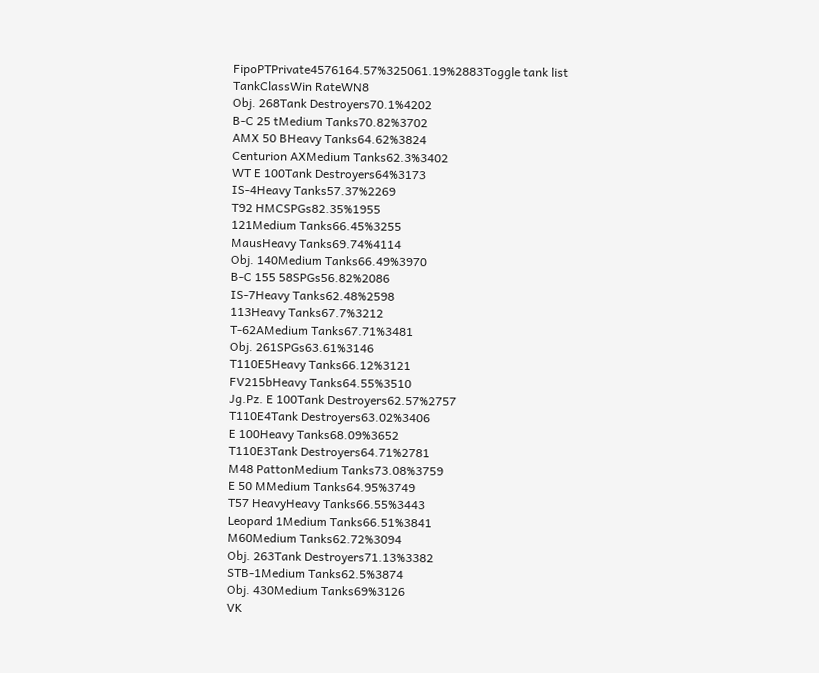FipoPTPrivate4576164.57%325061.19%2883Toggle tank list
TankClassWin RateWN8
Obj. 268Tank Destroyers70.1%4202
B-C 25 tMedium Tanks70.82%3702
AMX 50 BHeavy Tanks64.62%3824
Centurion AXMedium Tanks62.3%3402
WT E 100Tank Destroyers64%3173
IS-4Heavy Tanks57.37%2269
T92 HMCSPGs82.35%1955
121Medium Tanks66.45%3255
MausHeavy Tanks69.74%4114
Obj. 140Medium Tanks66.49%3970
B-C 155 58SPGs56.82%2086
IS-7Heavy Tanks62.48%2598
113Heavy Tanks67.7%3212
T-62AMedium Tanks67.71%3481
Obj. 261SPGs63.61%3146
T110E5Heavy Tanks66.12%3121
FV215bHeavy Tanks64.55%3510
Jg.Pz. E 100Tank Destroyers62.57%2757
T110E4Tank Destroyers63.02%3406
E 100Heavy Tanks68.09%3652
T110E3Tank Destroyers64.71%2781
M48 PattonMedium Tanks73.08%3759
E 50 MMedium Tanks64.95%3749
T57 HeavyHeavy Tanks66.55%3443
Leopard 1Medium Tanks66.51%3841
M60Medium Tanks62.72%3094
Obj. 263Tank Destroyers71.13%3382
STB-1Medium Tanks62.5%3874
Obj. 430Medium Tanks69%3126
VK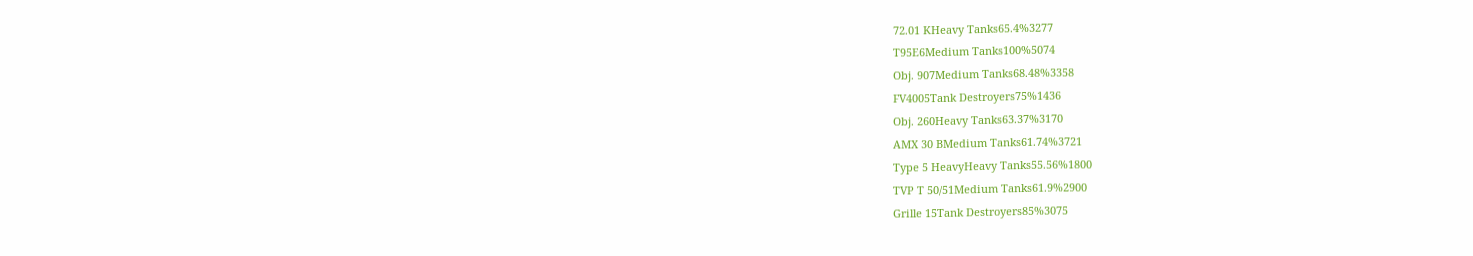72.01 KHeavy Tanks65.4%3277
T95E6Medium Tanks100%5074
Obj. 907Medium Tanks68.48%3358
FV4005Tank Destroyers75%1436
Obj. 260Heavy Tanks63.37%3170
AMX 30 BMedium Tanks61.74%3721
Type 5 HeavyHeavy Tanks55.56%1800
TVP T 50/51Medium Tanks61.9%2900
Grille 15Tank Destroyers85%3075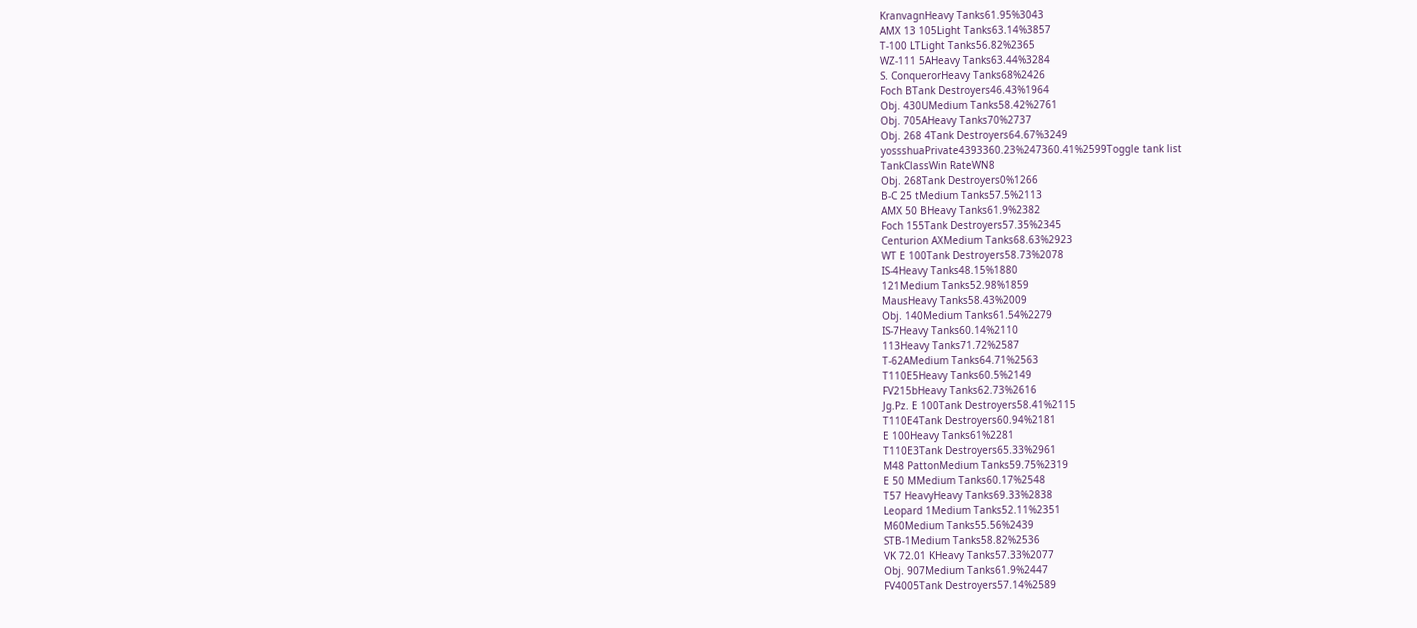KranvagnHeavy Tanks61.95%3043
AMX 13 105Light Tanks63.14%3857
T-100 LTLight Tanks56.82%2365
WZ-111 5AHeavy Tanks63.44%3284
S. ConquerorHeavy Tanks68%2426
Foch BTank Destroyers46.43%1964
Obj. 430UMedium Tanks58.42%2761
Obj. 705AHeavy Tanks70%2737
Obj. 268 4Tank Destroyers64.67%3249
yossshuaPrivate4393360.23%247360.41%2599Toggle tank list
TankClassWin RateWN8
Obj. 268Tank Destroyers0%1266
B-C 25 tMedium Tanks57.5%2113
AMX 50 BHeavy Tanks61.9%2382
Foch 155Tank Destroyers57.35%2345
Centurion AXMedium Tanks68.63%2923
WT E 100Tank Destroyers58.73%2078
IS-4Heavy Tanks48.15%1880
121Medium Tanks52.98%1859
MausHeavy Tanks58.43%2009
Obj. 140Medium Tanks61.54%2279
IS-7Heavy Tanks60.14%2110
113Heavy Tanks71.72%2587
T-62AMedium Tanks64.71%2563
T110E5Heavy Tanks60.5%2149
FV215bHeavy Tanks62.73%2616
Jg.Pz. E 100Tank Destroyers58.41%2115
T110E4Tank Destroyers60.94%2181
E 100Heavy Tanks61%2281
T110E3Tank Destroyers65.33%2961
M48 PattonMedium Tanks59.75%2319
E 50 MMedium Tanks60.17%2548
T57 HeavyHeavy Tanks69.33%2838
Leopard 1Medium Tanks52.11%2351
M60Medium Tanks55.56%2439
STB-1Medium Tanks58.82%2536
VK 72.01 KHeavy Tanks57.33%2077
Obj. 907Medium Tanks61.9%2447
FV4005Tank Destroyers57.14%2589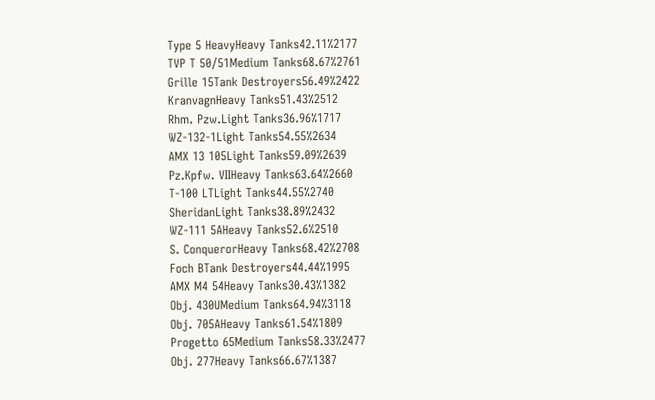Type 5 HeavyHeavy Tanks42.11%2177
TVP T 50/51Medium Tanks68.67%2761
Grille 15Tank Destroyers56.49%2422
KranvagnHeavy Tanks51.43%2512
Rhm. Pzw.Light Tanks36.96%1717
WZ-132-1Light Tanks54.55%2634
AMX 13 105Light Tanks59.09%2639
Pz.Kpfw. VIIHeavy Tanks63.64%2660
T-100 LTLight Tanks44.55%2740
SheridanLight Tanks38.89%2432
WZ-111 5AHeavy Tanks52.6%2510
S. ConquerorHeavy Tanks68.42%2708
Foch BTank Destroyers44.44%1995
AMX M4 54Heavy Tanks30.43%1382
Obj. 430UMedium Tanks64.94%3118
Obj. 705AHeavy Tanks61.54%1809
Progetto 65Medium Tanks58.33%2477
Obj. 277Heavy Tanks66.67%1387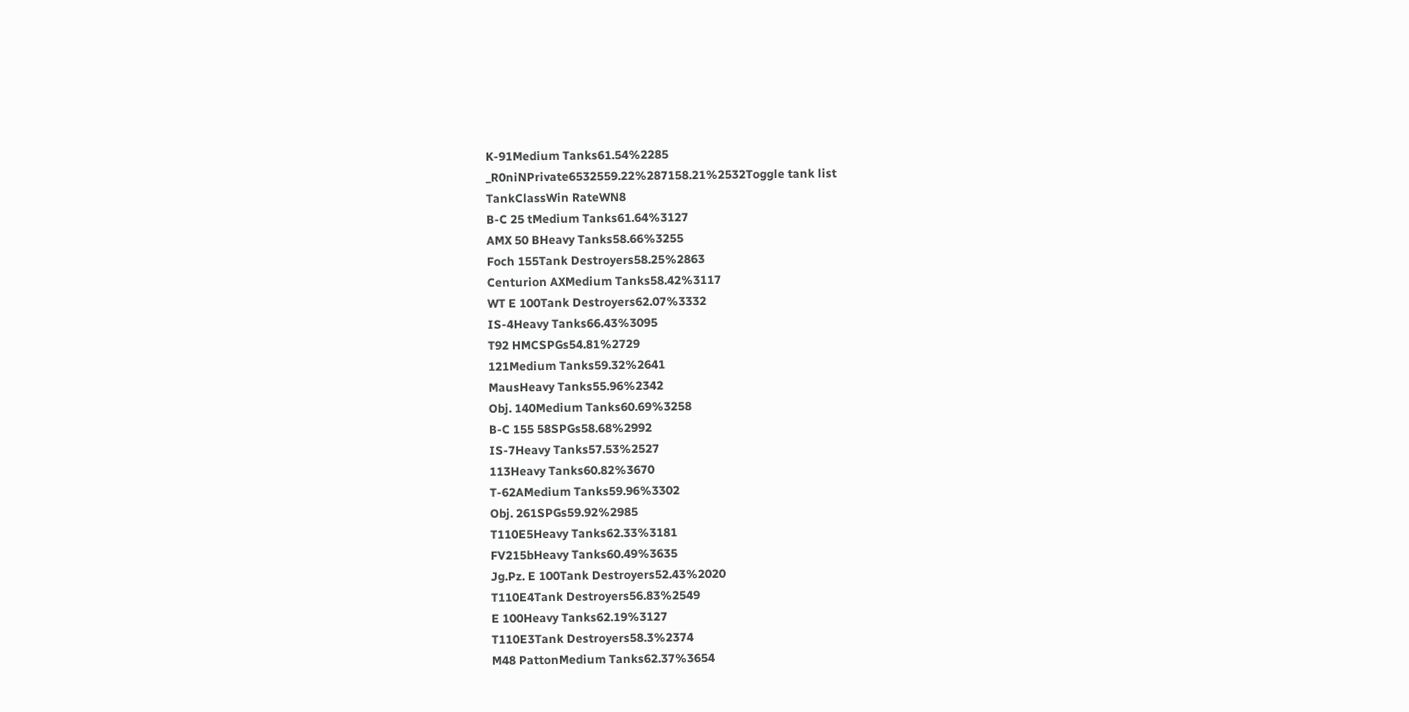K-91Medium Tanks61.54%2285
_R0niNPrivate6532559.22%287158.21%2532Toggle tank list
TankClassWin RateWN8
B-C 25 tMedium Tanks61.64%3127
AMX 50 BHeavy Tanks58.66%3255
Foch 155Tank Destroyers58.25%2863
Centurion AXMedium Tanks58.42%3117
WT E 100Tank Destroyers62.07%3332
IS-4Heavy Tanks66.43%3095
T92 HMCSPGs54.81%2729
121Medium Tanks59.32%2641
MausHeavy Tanks55.96%2342
Obj. 140Medium Tanks60.69%3258
B-C 155 58SPGs58.68%2992
IS-7Heavy Tanks57.53%2527
113Heavy Tanks60.82%3670
T-62AMedium Tanks59.96%3302
Obj. 261SPGs59.92%2985
T110E5Heavy Tanks62.33%3181
FV215bHeavy Tanks60.49%3635
Jg.Pz. E 100Tank Destroyers52.43%2020
T110E4Tank Destroyers56.83%2549
E 100Heavy Tanks62.19%3127
T110E3Tank Destroyers58.3%2374
M48 PattonMedium Tanks62.37%3654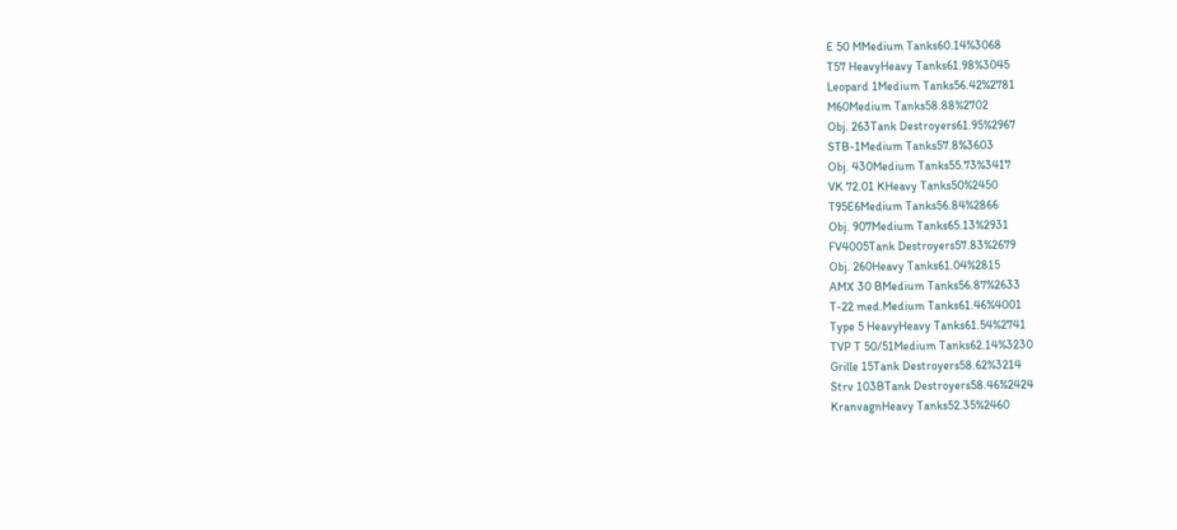E 50 MMedium Tanks60.14%3068
T57 HeavyHeavy Tanks61.98%3045
Leopard 1Medium Tanks56.42%2781
M60Medium Tanks58.88%2702
Obj. 263Tank Destroyers61.95%2967
STB-1Medium Tanks57.8%3603
Obj. 430Medium Tanks55.73%3417
VK 72.01 KHeavy Tanks50%2450
T95E6Medium Tanks56.84%2866
Obj. 907Medium Tanks65.13%2931
FV4005Tank Destroyers57.83%2679
Obj. 260Heavy Tanks61.04%2815
AMX 30 BMedium Tanks56.87%2633
T-22 med.Medium Tanks61.46%4001
Type 5 HeavyHeavy Tanks61.54%2741
TVP T 50/51Medium Tanks62.14%3230
Grille 15Tank Destroyers58.62%3214
Strv 103BTank Destroyers58.46%2424
KranvagnHeavy Tanks52.35%2460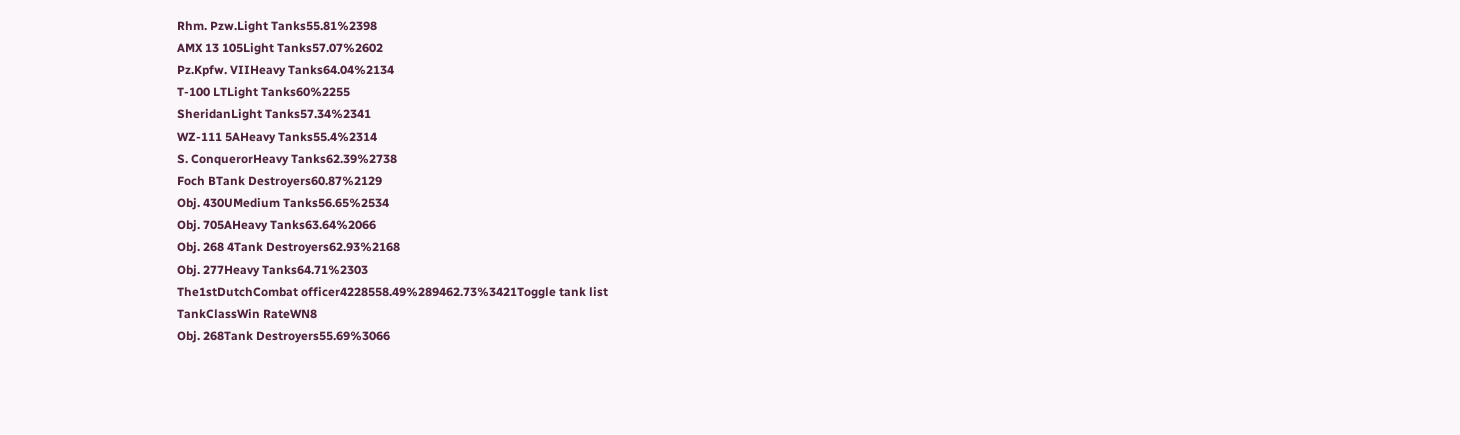Rhm. Pzw.Light Tanks55.81%2398
AMX 13 105Light Tanks57.07%2602
Pz.Kpfw. VIIHeavy Tanks64.04%2134
T-100 LTLight Tanks60%2255
SheridanLight Tanks57.34%2341
WZ-111 5AHeavy Tanks55.4%2314
S. ConquerorHeavy Tanks62.39%2738
Foch BTank Destroyers60.87%2129
Obj. 430UMedium Tanks56.65%2534
Obj. 705AHeavy Tanks63.64%2066
Obj. 268 4Tank Destroyers62.93%2168
Obj. 277Heavy Tanks64.71%2303
The1stDutchCombat officer4228558.49%289462.73%3421Toggle tank list
TankClassWin RateWN8
Obj. 268Tank Destroyers55.69%3066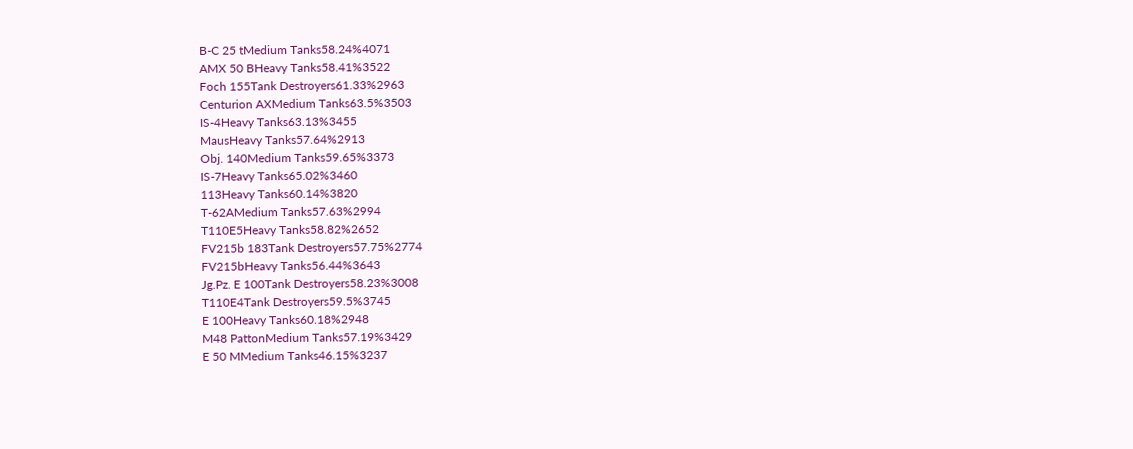B-C 25 tMedium Tanks58.24%4071
AMX 50 BHeavy Tanks58.41%3522
Foch 155Tank Destroyers61.33%2963
Centurion AXMedium Tanks63.5%3503
IS-4Heavy Tanks63.13%3455
MausHeavy Tanks57.64%2913
Obj. 140Medium Tanks59.65%3373
IS-7Heavy Tanks65.02%3460
113Heavy Tanks60.14%3820
T-62AMedium Tanks57.63%2994
T110E5Heavy Tanks58.82%2652
FV215b 183Tank Destroyers57.75%2774
FV215bHeavy Tanks56.44%3643
Jg.Pz. E 100Tank Destroyers58.23%3008
T110E4Tank Destroyers59.5%3745
E 100Heavy Tanks60.18%2948
M48 PattonMedium Tanks57.19%3429
E 50 MMedium Tanks46.15%3237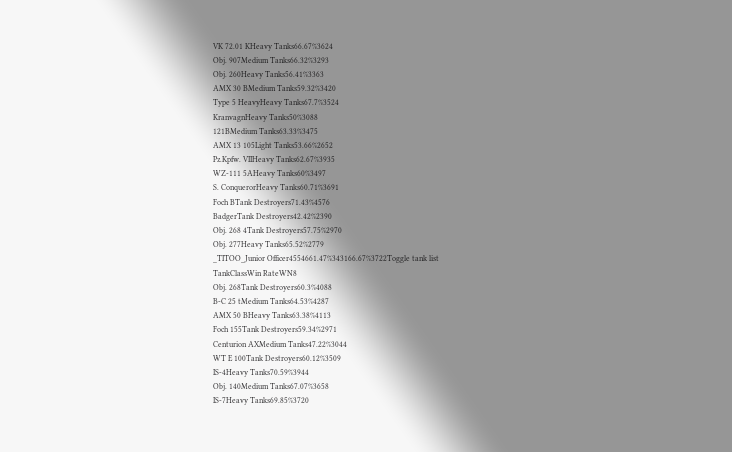VK 72.01 KHeavy Tanks66.67%3624
Obj. 907Medium Tanks66.32%3293
Obj. 260Heavy Tanks56.41%3363
AMX 30 BMedium Tanks59.32%3420
Type 5 HeavyHeavy Tanks67.7%3524
KranvagnHeavy Tanks50%3088
121BMedium Tanks63.33%3475
AMX 13 105Light Tanks53.66%2652
Pz.Kpfw. VIIHeavy Tanks62.67%3935
WZ-111 5AHeavy Tanks60%3497
S. ConquerorHeavy Tanks60.71%3691
Foch BTank Destroyers71.43%4576
BadgerTank Destroyers42.42%2390
Obj. 268 4Tank Destroyers57.75%2970
Obj. 277Heavy Tanks65.52%2779
_TITOO_Junior Officer4554661.47%343166.67%3722Toggle tank list
TankClassWin RateWN8
Obj. 268Tank Destroyers60.3%4088
B-C 25 tMedium Tanks64.53%4287
AMX 50 BHeavy Tanks63.38%4113
Foch 155Tank Destroyers59.34%2971
Centurion AXMedium Tanks47.22%3044
WT E 100Tank Destroyers60.12%3509
IS-4Heavy Tanks70.59%3944
Obj. 140Medium Tanks67.07%3658
IS-7Heavy Tanks69.85%3720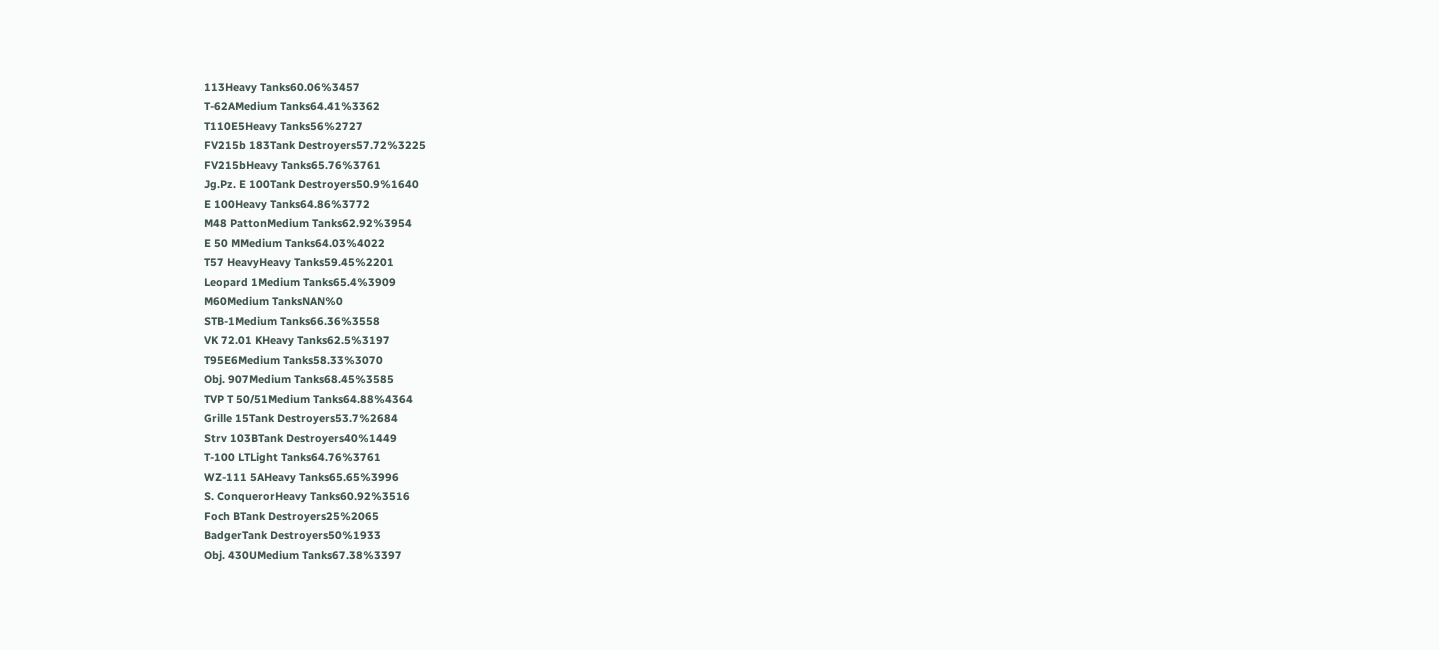113Heavy Tanks60.06%3457
T-62AMedium Tanks64.41%3362
T110E5Heavy Tanks56%2727
FV215b 183Tank Destroyers57.72%3225
FV215bHeavy Tanks65.76%3761
Jg.Pz. E 100Tank Destroyers50.9%1640
E 100Heavy Tanks64.86%3772
M48 PattonMedium Tanks62.92%3954
E 50 MMedium Tanks64.03%4022
T57 HeavyHeavy Tanks59.45%2201
Leopard 1Medium Tanks65.4%3909
M60Medium TanksNAN%0
STB-1Medium Tanks66.36%3558
VK 72.01 KHeavy Tanks62.5%3197
T95E6Medium Tanks58.33%3070
Obj. 907Medium Tanks68.45%3585
TVP T 50/51Medium Tanks64.88%4364
Grille 15Tank Destroyers53.7%2684
Strv 103BTank Destroyers40%1449
T-100 LTLight Tanks64.76%3761
WZ-111 5AHeavy Tanks65.65%3996
S. ConquerorHeavy Tanks60.92%3516
Foch BTank Destroyers25%2065
BadgerTank Destroyers50%1933
Obj. 430UMedium Tanks67.38%3397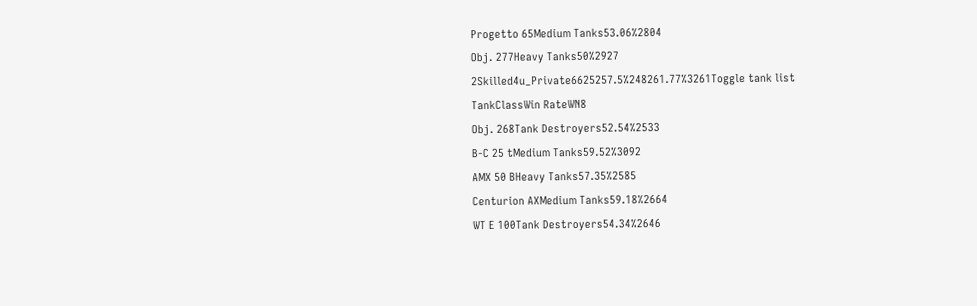Progetto 65Medium Tanks53.06%2804
Obj. 277Heavy Tanks50%2927
2Skilled4u_Private6625257.5%248261.77%3261Toggle tank list
TankClassWin RateWN8
Obj. 268Tank Destroyers52.54%2533
B-C 25 tMedium Tanks59.52%3092
AMX 50 BHeavy Tanks57.35%2585
Centurion AXMedium Tanks59.18%2664
WT E 100Tank Destroyers54.34%2646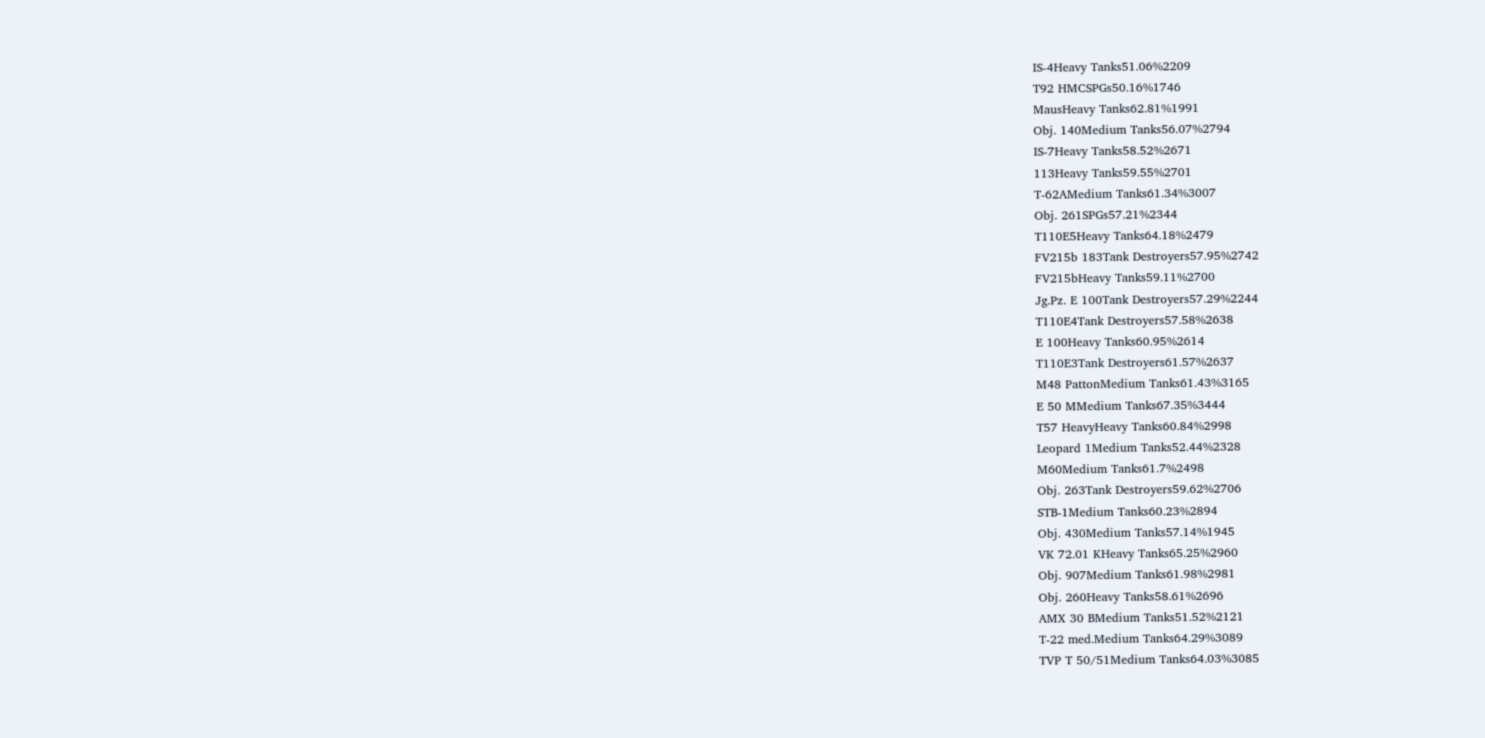IS-4Heavy Tanks51.06%2209
T92 HMCSPGs50.16%1746
MausHeavy Tanks62.81%1991
Obj. 140Medium Tanks56.07%2794
IS-7Heavy Tanks58.52%2671
113Heavy Tanks59.55%2701
T-62AMedium Tanks61.34%3007
Obj. 261SPGs57.21%2344
T110E5Heavy Tanks64.18%2479
FV215b 183Tank Destroyers57.95%2742
FV215bHeavy Tanks59.11%2700
Jg.Pz. E 100Tank Destroyers57.29%2244
T110E4Tank Destroyers57.58%2638
E 100Heavy Tanks60.95%2614
T110E3Tank Destroyers61.57%2637
M48 PattonMedium Tanks61.43%3165
E 50 MMedium Tanks67.35%3444
T57 HeavyHeavy Tanks60.84%2998
Leopard 1Medium Tanks52.44%2328
M60Medium Tanks61.7%2498
Obj. 263Tank Destroyers59.62%2706
STB-1Medium Tanks60.23%2894
Obj. 430Medium Tanks57.14%1945
VK 72.01 KHeavy Tanks65.25%2960
Obj. 907Medium Tanks61.98%2981
Obj. 260Heavy Tanks58.61%2696
AMX 30 BMedium Tanks51.52%2121
T-22 med.Medium Tanks64.29%3089
TVP T 50/51Medium Tanks64.03%3085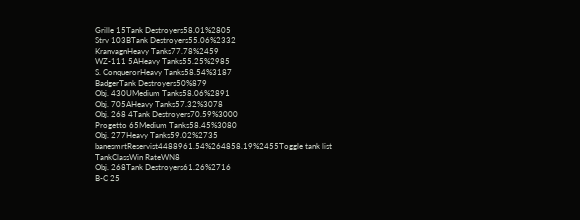Grille 15Tank Destroyers58.01%2805
Strv 103BTank Destroyers55.06%2332
KranvagnHeavy Tanks77.78%2459
WZ-111 5AHeavy Tanks55.25%2985
S. ConquerorHeavy Tanks58.54%3187
BadgerTank Destroyers50%879
Obj. 430UMedium Tanks58.06%2891
Obj. 705AHeavy Tanks57.32%3078
Obj. 268 4Tank Destroyers70.59%3000
Progetto 65Medium Tanks58.45%3080
Obj. 277Heavy Tanks59.02%2735
banesmrtReservist4488961.54%264858.19%2455Toggle tank list
TankClassWin RateWN8
Obj. 268Tank Destroyers61.26%2716
B-C 25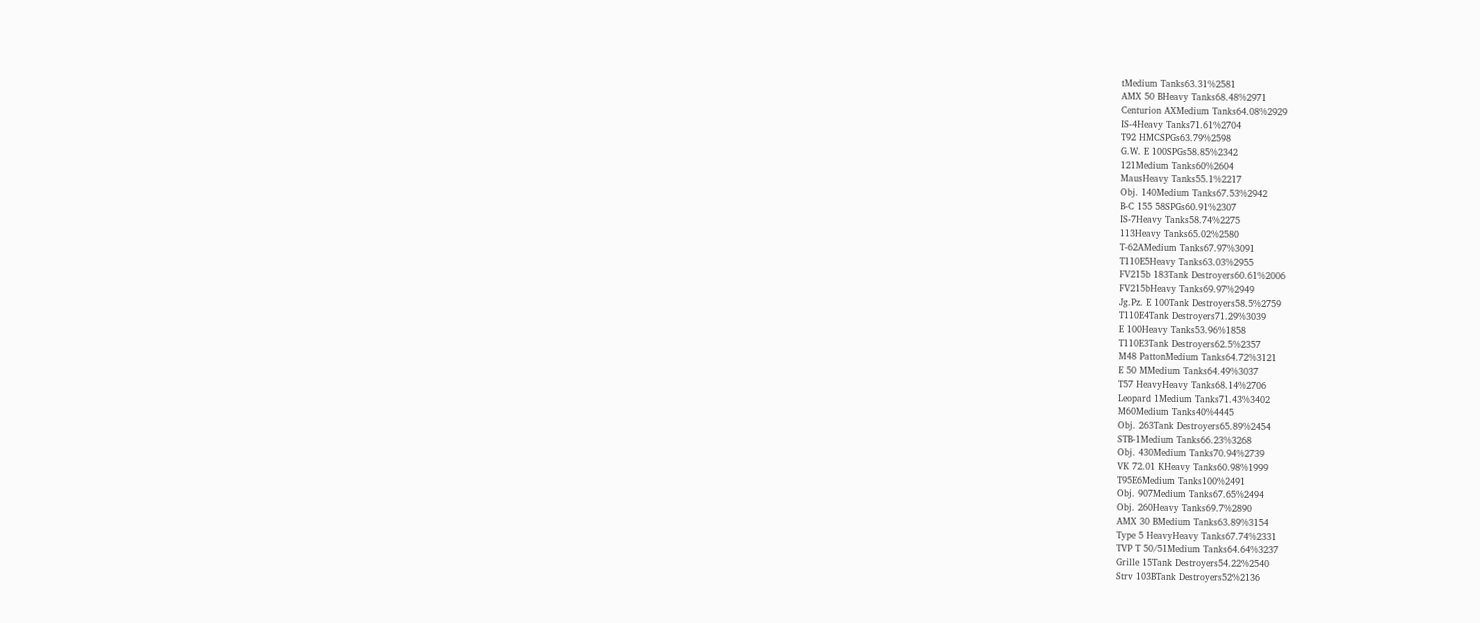tMedium Tanks63.31%2581
AMX 50 BHeavy Tanks68.48%2971
Centurion AXMedium Tanks64.08%2929
IS-4Heavy Tanks71.61%2704
T92 HMCSPGs63.79%2598
G.W. E 100SPGs58.85%2342
121Medium Tanks60%2604
MausHeavy Tanks55.1%2217
Obj. 140Medium Tanks67.53%2942
B-C 155 58SPGs60.91%2307
IS-7Heavy Tanks58.74%2275
113Heavy Tanks65.02%2580
T-62AMedium Tanks67.97%3091
T110E5Heavy Tanks63.03%2955
FV215b 183Tank Destroyers60.61%2006
FV215bHeavy Tanks69.97%2949
Jg.Pz. E 100Tank Destroyers58.5%2759
T110E4Tank Destroyers71.29%3039
E 100Heavy Tanks53.96%1858
T110E3Tank Destroyers62.5%2357
M48 PattonMedium Tanks64.72%3121
E 50 MMedium Tanks64.49%3037
T57 HeavyHeavy Tanks68.14%2706
Leopard 1Medium Tanks71.43%3402
M60Medium Tanks40%4445
Obj. 263Tank Destroyers65.89%2454
STB-1Medium Tanks66.23%3268
Obj. 430Medium Tanks70.94%2739
VK 72.01 KHeavy Tanks60.98%1999
T95E6Medium Tanks100%2491
Obj. 907Medium Tanks67.65%2494
Obj. 260Heavy Tanks69.7%2890
AMX 30 BMedium Tanks63.89%3154
Type 5 HeavyHeavy Tanks67.74%2331
TVP T 50/51Medium Tanks64.64%3237
Grille 15Tank Destroyers54.22%2540
Strv 103BTank Destroyers52%2136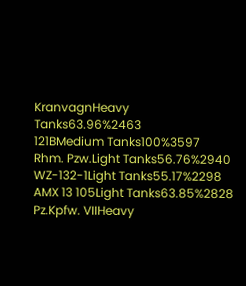KranvagnHeavy Tanks63.96%2463
121BMedium Tanks100%3597
Rhm. Pzw.Light Tanks56.76%2940
WZ-132-1Light Tanks55.17%2298
AMX 13 105Light Tanks63.85%2828
Pz.Kpfw. VIIHeavy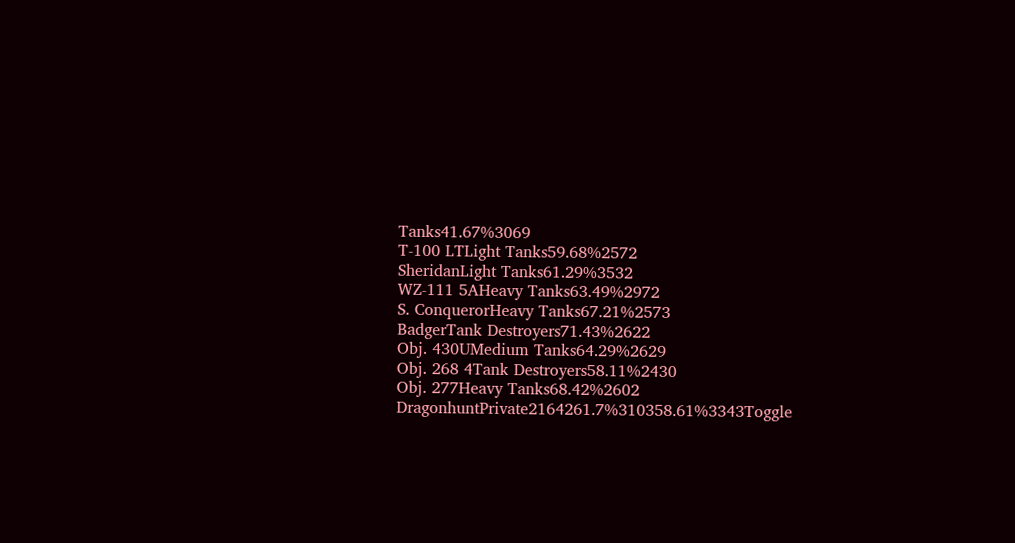Tanks41.67%3069
T-100 LTLight Tanks59.68%2572
SheridanLight Tanks61.29%3532
WZ-111 5AHeavy Tanks63.49%2972
S. ConquerorHeavy Tanks67.21%2573
BadgerTank Destroyers71.43%2622
Obj. 430UMedium Tanks64.29%2629
Obj. 268 4Tank Destroyers58.11%2430
Obj. 277Heavy Tanks68.42%2602
DragonhuntPrivate2164261.7%310358.61%3343Toggle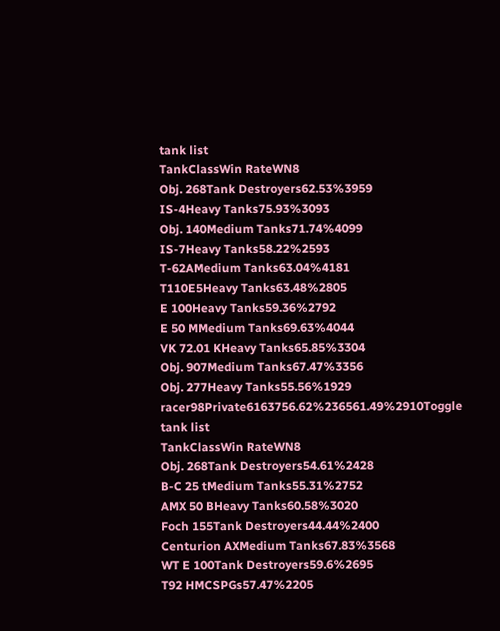tank list
TankClassWin RateWN8
Obj. 268Tank Destroyers62.53%3959
IS-4Heavy Tanks75.93%3093
Obj. 140Medium Tanks71.74%4099
IS-7Heavy Tanks58.22%2593
T-62AMedium Tanks63.04%4181
T110E5Heavy Tanks63.48%2805
E 100Heavy Tanks59.36%2792
E 50 MMedium Tanks69.63%4044
VK 72.01 KHeavy Tanks65.85%3304
Obj. 907Medium Tanks67.47%3356
Obj. 277Heavy Tanks55.56%1929
racer98Private6163756.62%236561.49%2910Toggle tank list
TankClassWin RateWN8
Obj. 268Tank Destroyers54.61%2428
B-C 25 tMedium Tanks55.31%2752
AMX 50 BHeavy Tanks60.58%3020
Foch 155Tank Destroyers44.44%2400
Centurion AXMedium Tanks67.83%3568
WT E 100Tank Destroyers59.6%2695
T92 HMCSPGs57.47%2205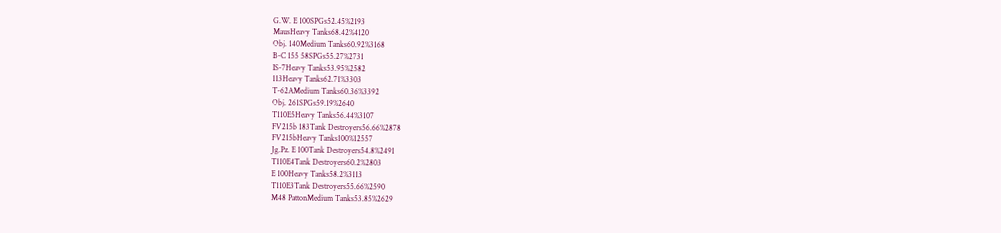G.W. E 100SPGs52.45%2193
MausHeavy Tanks68.42%4120
Obj. 140Medium Tanks60.92%3168
B-C 155 58SPGs55.27%2731
IS-7Heavy Tanks53.95%2582
113Heavy Tanks62.71%3303
T-62AMedium Tanks60.36%3392
Obj. 261SPGs59.19%2640
T110E5Heavy Tanks56.44%3107
FV215b 183Tank Destroyers56.66%2878
FV215bHeavy Tanks100%12557
Jg.Pz. E 100Tank Destroyers54.8%2491
T110E4Tank Destroyers60.2%2803
E 100Heavy Tanks58.2%3113
T110E3Tank Destroyers55.66%2590
M48 PattonMedium Tanks53.85%2629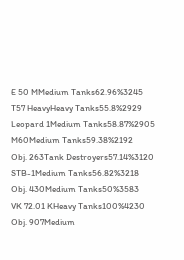E 50 MMedium Tanks62.96%3245
T57 HeavyHeavy Tanks55.8%2929
Leopard 1Medium Tanks58.87%2905
M60Medium Tanks59.38%2192
Obj. 263Tank Destroyers57.14%3120
STB-1Medium Tanks56.82%3218
Obj. 430Medium Tanks50%3583
VK 72.01 KHeavy Tanks100%4230
Obj. 907Medium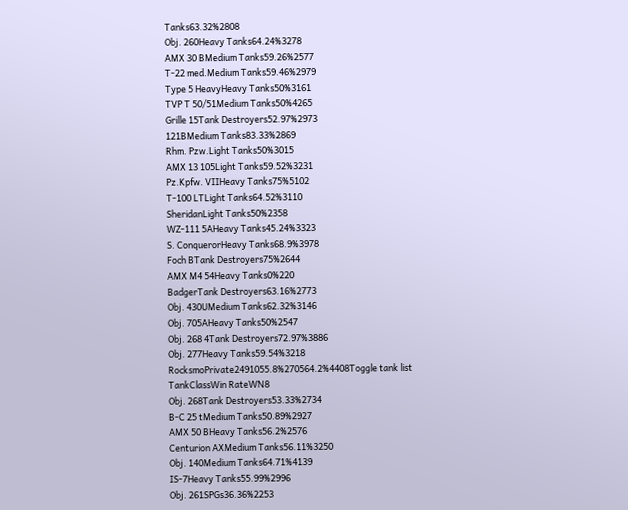Tanks63.32%2808
Obj. 260Heavy Tanks64.24%3278
AMX 30 BMedium Tanks59.26%2577
T-22 med.Medium Tanks59.46%2979
Type 5 HeavyHeavy Tanks50%3161
TVP T 50/51Medium Tanks50%4265
Grille 15Tank Destroyers52.97%2973
121BMedium Tanks83.33%2869
Rhm. Pzw.Light Tanks50%3015
AMX 13 105Light Tanks59.52%3231
Pz.Kpfw. VIIHeavy Tanks75%5102
T-100 LTLight Tanks64.52%3110
SheridanLight Tanks50%2358
WZ-111 5AHeavy Tanks45.24%3323
S. ConquerorHeavy Tanks68.9%3978
Foch BTank Destroyers75%2644
AMX M4 54Heavy Tanks0%220
BadgerTank Destroyers63.16%2773
Obj. 430UMedium Tanks62.32%3146
Obj. 705AHeavy Tanks50%2547
Obj. 268 4Tank Destroyers72.97%3886
Obj. 277Heavy Tanks59.54%3218
RocksmoPrivate2491055.8%270564.2%4408Toggle tank list
TankClassWin RateWN8
Obj. 268Tank Destroyers53.33%2734
B-C 25 tMedium Tanks50.89%2927
AMX 50 BHeavy Tanks56.2%2576
Centurion AXMedium Tanks56.11%3250
Obj. 140Medium Tanks64.71%4139
IS-7Heavy Tanks55.99%2996
Obj. 261SPGs36.36%2253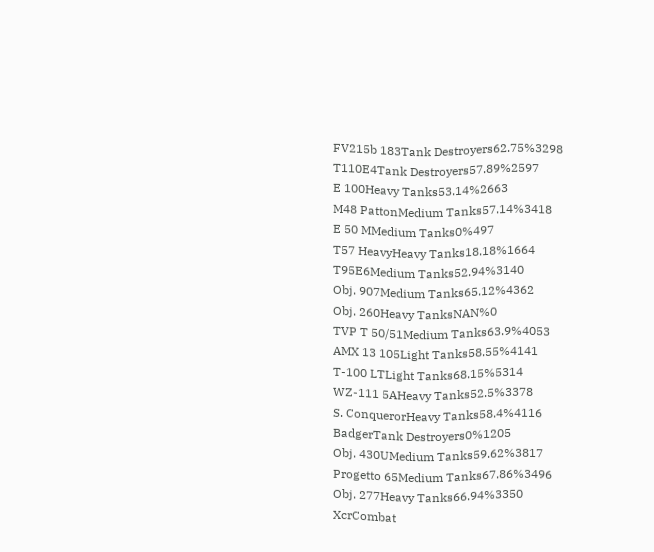FV215b 183Tank Destroyers62.75%3298
T110E4Tank Destroyers57.89%2597
E 100Heavy Tanks53.14%2663
M48 PattonMedium Tanks57.14%3418
E 50 MMedium Tanks0%497
T57 HeavyHeavy Tanks18.18%1664
T95E6Medium Tanks52.94%3140
Obj. 907Medium Tanks65.12%4362
Obj. 260Heavy TanksNAN%0
TVP T 50/51Medium Tanks63.9%4053
AMX 13 105Light Tanks58.55%4141
T-100 LTLight Tanks68.15%5314
WZ-111 5AHeavy Tanks52.5%3378
S. ConquerorHeavy Tanks58.4%4116
BadgerTank Destroyers0%1205
Obj. 430UMedium Tanks59.62%3817
Progetto 65Medium Tanks67.86%3496
Obj. 277Heavy Tanks66.94%3350
XcrCombat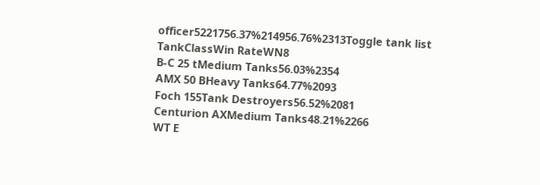officer5221756.37%214956.76%2313Toggle tank list
TankClassWin RateWN8
B-C 25 tMedium Tanks56.03%2354
AMX 50 BHeavy Tanks64.77%2093
Foch 155Tank Destroyers56.52%2081
Centurion AXMedium Tanks48.21%2266
WT E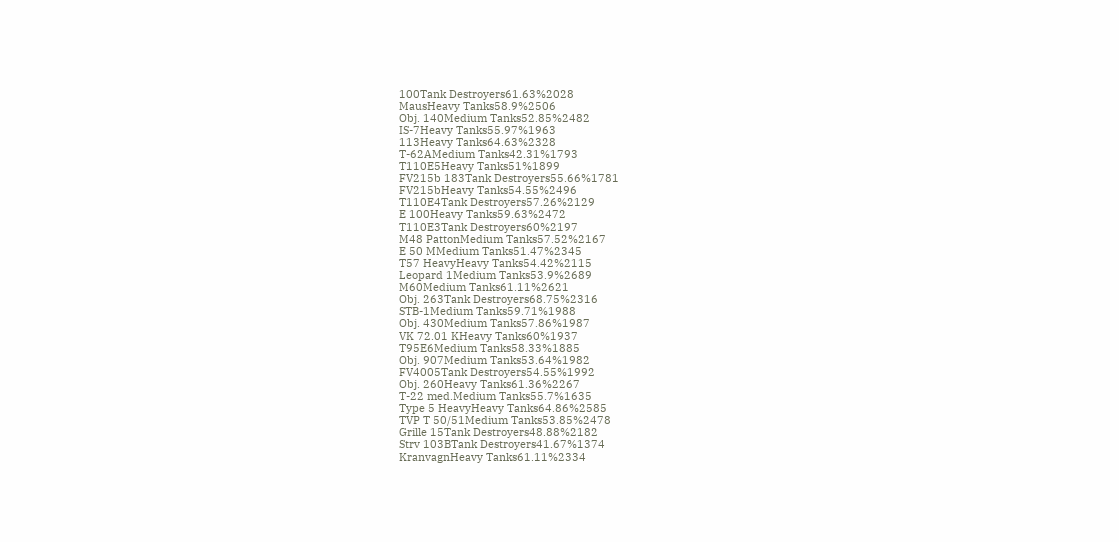100Tank Destroyers61.63%2028
MausHeavy Tanks58.9%2506
Obj. 140Medium Tanks52.85%2482
IS-7Heavy Tanks55.97%1963
113Heavy Tanks64.63%2328
T-62AMedium Tanks42.31%1793
T110E5Heavy Tanks51%1899
FV215b 183Tank Destroyers55.66%1781
FV215bHeavy Tanks54.55%2496
T110E4Tank Destroyers57.26%2129
E 100Heavy Tanks59.63%2472
T110E3Tank Destroyers60%2197
M48 PattonMedium Tanks57.52%2167
E 50 MMedium Tanks51.47%2345
T57 HeavyHeavy Tanks54.42%2115
Leopard 1Medium Tanks53.9%2689
M60Medium Tanks61.11%2621
Obj. 263Tank Destroyers68.75%2316
STB-1Medium Tanks59.71%1988
Obj. 430Medium Tanks57.86%1987
VK 72.01 KHeavy Tanks60%1937
T95E6Medium Tanks58.33%1885
Obj. 907Medium Tanks53.64%1982
FV4005Tank Destroyers54.55%1992
Obj. 260Heavy Tanks61.36%2267
T-22 med.Medium Tanks55.7%1635
Type 5 HeavyHeavy Tanks64.86%2585
TVP T 50/51Medium Tanks53.85%2478
Grille 15Tank Destroyers48.88%2182
Strv 103BTank Destroyers41.67%1374
KranvagnHeavy Tanks61.11%2334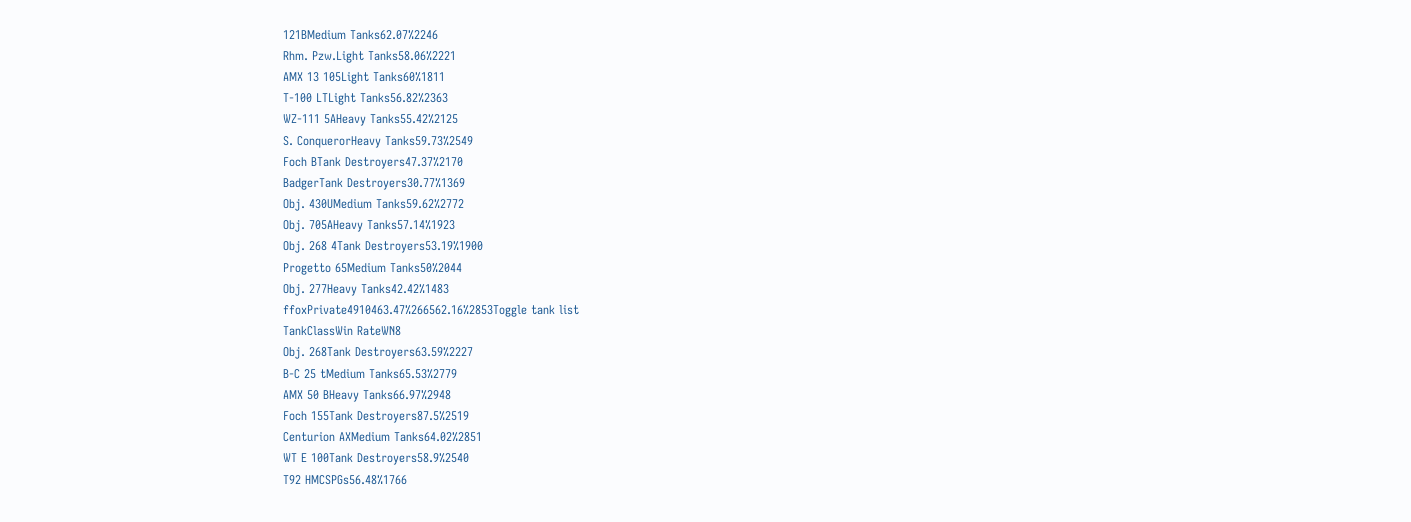121BMedium Tanks62.07%2246
Rhm. Pzw.Light Tanks58.06%2221
AMX 13 105Light Tanks60%1811
T-100 LTLight Tanks56.82%2363
WZ-111 5AHeavy Tanks55.42%2125
S. ConquerorHeavy Tanks59.73%2549
Foch BTank Destroyers47.37%2170
BadgerTank Destroyers30.77%1369
Obj. 430UMedium Tanks59.62%2772
Obj. 705AHeavy Tanks57.14%1923
Obj. 268 4Tank Destroyers53.19%1900
Progetto 65Medium Tanks50%2044
Obj. 277Heavy Tanks42.42%1483
ffoxPrivate4910463.47%266562.16%2853Toggle tank list
TankClassWin RateWN8
Obj. 268Tank Destroyers63.59%2227
B-C 25 tMedium Tanks65.53%2779
AMX 50 BHeavy Tanks66.97%2948
Foch 155Tank Destroyers87.5%2519
Centurion AXMedium Tanks64.02%2851
WT E 100Tank Destroyers58.9%2540
T92 HMCSPGs56.48%1766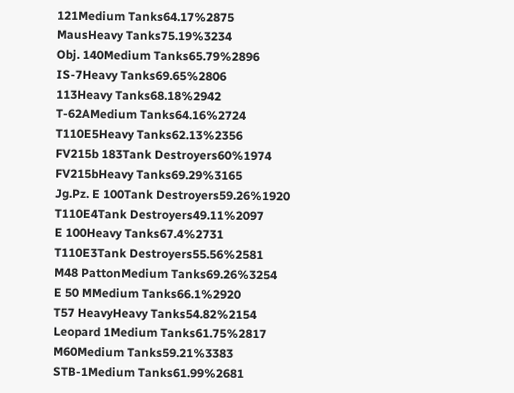121Medium Tanks64.17%2875
MausHeavy Tanks75.19%3234
Obj. 140Medium Tanks65.79%2896
IS-7Heavy Tanks69.65%2806
113Heavy Tanks68.18%2942
T-62AMedium Tanks64.16%2724
T110E5Heavy Tanks62.13%2356
FV215b 183Tank Destroyers60%1974
FV215bHeavy Tanks69.29%3165
Jg.Pz. E 100Tank Destroyers59.26%1920
T110E4Tank Destroyers49.11%2097
E 100Heavy Tanks67.4%2731
T110E3Tank Destroyers55.56%2581
M48 PattonMedium Tanks69.26%3254
E 50 MMedium Tanks66.1%2920
T57 HeavyHeavy Tanks54.82%2154
Leopard 1Medium Tanks61.75%2817
M60Medium Tanks59.21%3383
STB-1Medium Tanks61.99%2681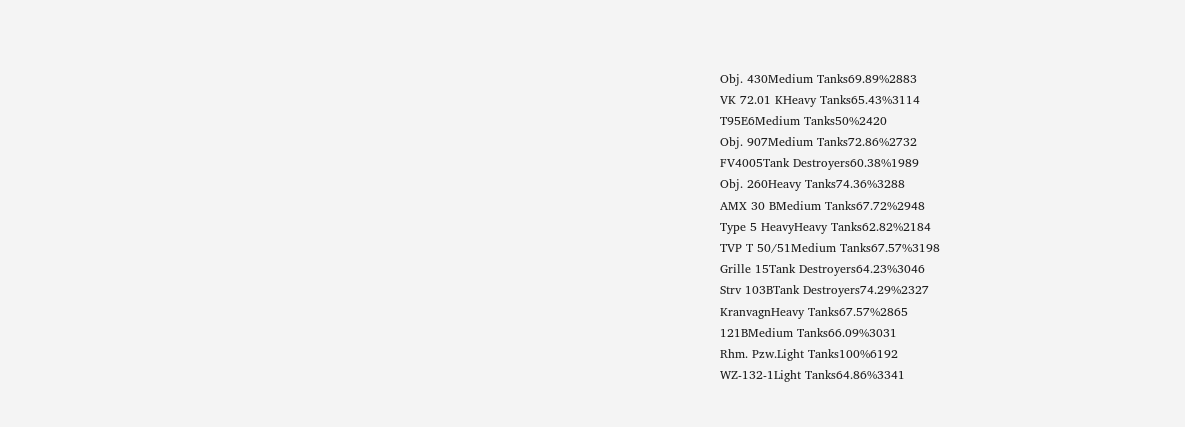Obj. 430Medium Tanks69.89%2883
VK 72.01 KHeavy Tanks65.43%3114
T95E6Medium Tanks50%2420
Obj. 907Medium Tanks72.86%2732
FV4005Tank Destroyers60.38%1989
Obj. 260Heavy Tanks74.36%3288
AMX 30 BMedium Tanks67.72%2948
Type 5 HeavyHeavy Tanks62.82%2184
TVP T 50/51Medium Tanks67.57%3198
Grille 15Tank Destroyers64.23%3046
Strv 103BTank Destroyers74.29%2327
KranvagnHeavy Tanks67.57%2865
121BMedium Tanks66.09%3031
Rhm. Pzw.Light Tanks100%6192
WZ-132-1Light Tanks64.86%3341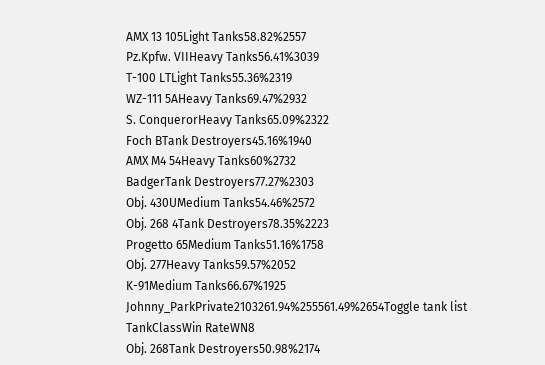AMX 13 105Light Tanks58.82%2557
Pz.Kpfw. VIIHeavy Tanks56.41%3039
T-100 LTLight Tanks55.36%2319
WZ-111 5AHeavy Tanks69.47%2932
S. ConquerorHeavy Tanks65.09%2322
Foch BTank Destroyers45.16%1940
AMX M4 54Heavy Tanks60%2732
BadgerTank Destroyers77.27%2303
Obj. 430UMedium Tanks54.46%2572
Obj. 268 4Tank Destroyers78.35%2223
Progetto 65Medium Tanks51.16%1758
Obj. 277Heavy Tanks59.57%2052
K-91Medium Tanks66.67%1925
Johnny_ParkPrivate2103261.94%255561.49%2654Toggle tank list
TankClassWin RateWN8
Obj. 268Tank Destroyers50.98%2174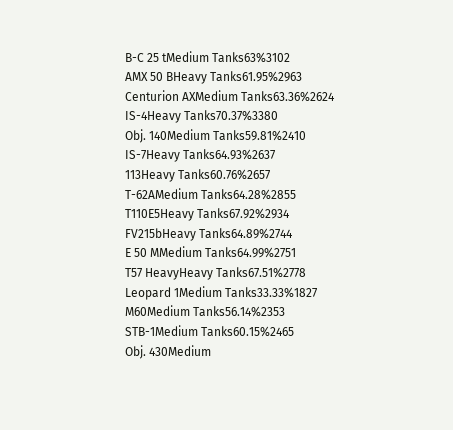B-C 25 tMedium Tanks63%3102
AMX 50 BHeavy Tanks61.95%2963
Centurion AXMedium Tanks63.36%2624
IS-4Heavy Tanks70.37%3380
Obj. 140Medium Tanks59.81%2410
IS-7Heavy Tanks64.93%2637
113Heavy Tanks60.76%2657
T-62AMedium Tanks64.28%2855
T110E5Heavy Tanks67.92%2934
FV215bHeavy Tanks64.89%2744
E 50 MMedium Tanks64.99%2751
T57 HeavyHeavy Tanks67.51%2778
Leopard 1Medium Tanks33.33%1827
M60Medium Tanks56.14%2353
STB-1Medium Tanks60.15%2465
Obj. 430Medium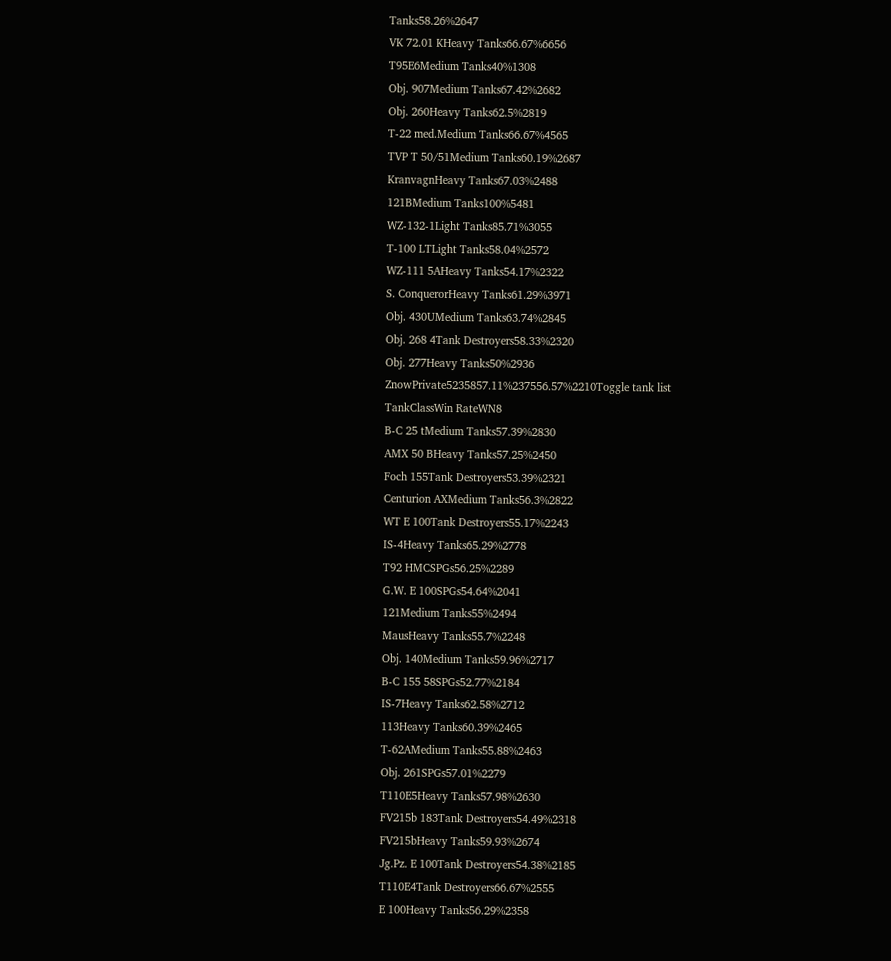Tanks58.26%2647
VK 72.01 KHeavy Tanks66.67%6656
T95E6Medium Tanks40%1308
Obj. 907Medium Tanks67.42%2682
Obj. 260Heavy Tanks62.5%2819
T-22 med.Medium Tanks66.67%4565
TVP T 50/51Medium Tanks60.19%2687
KranvagnHeavy Tanks67.03%2488
121BMedium Tanks100%5481
WZ-132-1Light Tanks85.71%3055
T-100 LTLight Tanks58.04%2572
WZ-111 5AHeavy Tanks54.17%2322
S. ConquerorHeavy Tanks61.29%3971
Obj. 430UMedium Tanks63.74%2845
Obj. 268 4Tank Destroyers58.33%2320
Obj. 277Heavy Tanks50%2936
ZnowPrivate5235857.11%237556.57%2210Toggle tank list
TankClassWin RateWN8
B-C 25 tMedium Tanks57.39%2830
AMX 50 BHeavy Tanks57.25%2450
Foch 155Tank Destroyers53.39%2321
Centurion AXMedium Tanks56.3%2822
WT E 100Tank Destroyers55.17%2243
IS-4Heavy Tanks65.29%2778
T92 HMCSPGs56.25%2289
G.W. E 100SPGs54.64%2041
121Medium Tanks55%2494
MausHeavy Tanks55.7%2248
Obj. 140Medium Tanks59.96%2717
B-C 155 58SPGs52.77%2184
IS-7Heavy Tanks62.58%2712
113Heavy Tanks60.39%2465
T-62AMedium Tanks55.88%2463
Obj. 261SPGs57.01%2279
T110E5Heavy Tanks57.98%2630
FV215b 183Tank Destroyers54.49%2318
FV215bHeavy Tanks59.93%2674
Jg.Pz. E 100Tank Destroyers54.38%2185
T110E4Tank Destroyers66.67%2555
E 100Heavy Tanks56.29%2358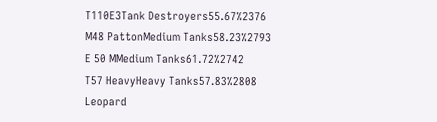T110E3Tank Destroyers55.67%2376
M48 PattonMedium Tanks58.23%2793
E 50 MMedium Tanks61.72%2742
T57 HeavyHeavy Tanks57.83%2808
Leopard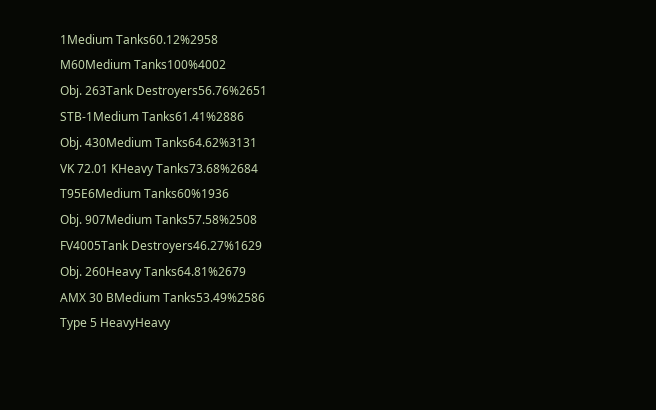1Medium Tanks60.12%2958
M60Medium Tanks100%4002
Obj. 263Tank Destroyers56.76%2651
STB-1Medium Tanks61.41%2886
Obj. 430Medium Tanks64.62%3131
VK 72.01 KHeavy Tanks73.68%2684
T95E6Medium Tanks60%1936
Obj. 907Medium Tanks57.58%2508
FV4005Tank Destroyers46.27%1629
Obj. 260Heavy Tanks64.81%2679
AMX 30 BMedium Tanks53.49%2586
Type 5 HeavyHeavy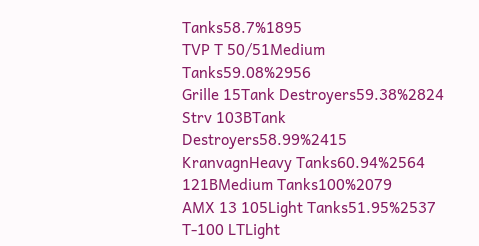Tanks58.7%1895
TVP T 50/51Medium Tanks59.08%2956
Grille 15Tank Destroyers59.38%2824
Strv 103BTank Destroyers58.99%2415
KranvagnHeavy Tanks60.94%2564
121BMedium Tanks100%2079
AMX 13 105Light Tanks51.95%2537
T-100 LTLight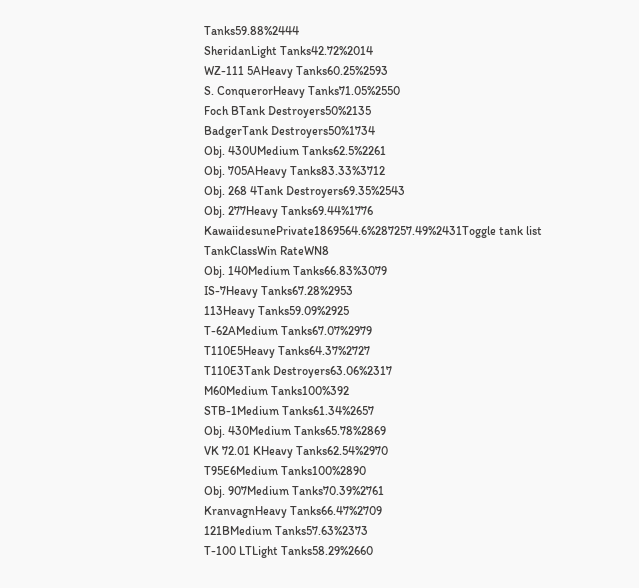Tanks59.88%2444
SheridanLight Tanks42.72%2014
WZ-111 5AHeavy Tanks60.25%2593
S. ConquerorHeavy Tanks71.05%2550
Foch BTank Destroyers50%2135
BadgerTank Destroyers50%1734
Obj. 430UMedium Tanks62.5%2261
Obj. 705AHeavy Tanks83.33%3712
Obj. 268 4Tank Destroyers69.35%2543
Obj. 277Heavy Tanks69.44%1776
KawaiidesunePrivate1869564.6%287257.49%2431Toggle tank list
TankClassWin RateWN8
Obj. 140Medium Tanks66.83%3079
IS-7Heavy Tanks67.28%2953
113Heavy Tanks59.09%2925
T-62AMedium Tanks67.07%2979
T110E5Heavy Tanks64.37%2727
T110E3Tank Destroyers63.06%2317
M60Medium Tanks100%392
STB-1Medium Tanks61.34%2657
Obj. 430Medium Tanks65.78%2869
VK 72.01 KHeavy Tanks62.54%2970
T95E6Medium Tanks100%2890
Obj. 907Medium Tanks70.39%2761
KranvagnHeavy Tanks66.47%2709
121BMedium Tanks57.63%2373
T-100 LTLight Tanks58.29%2660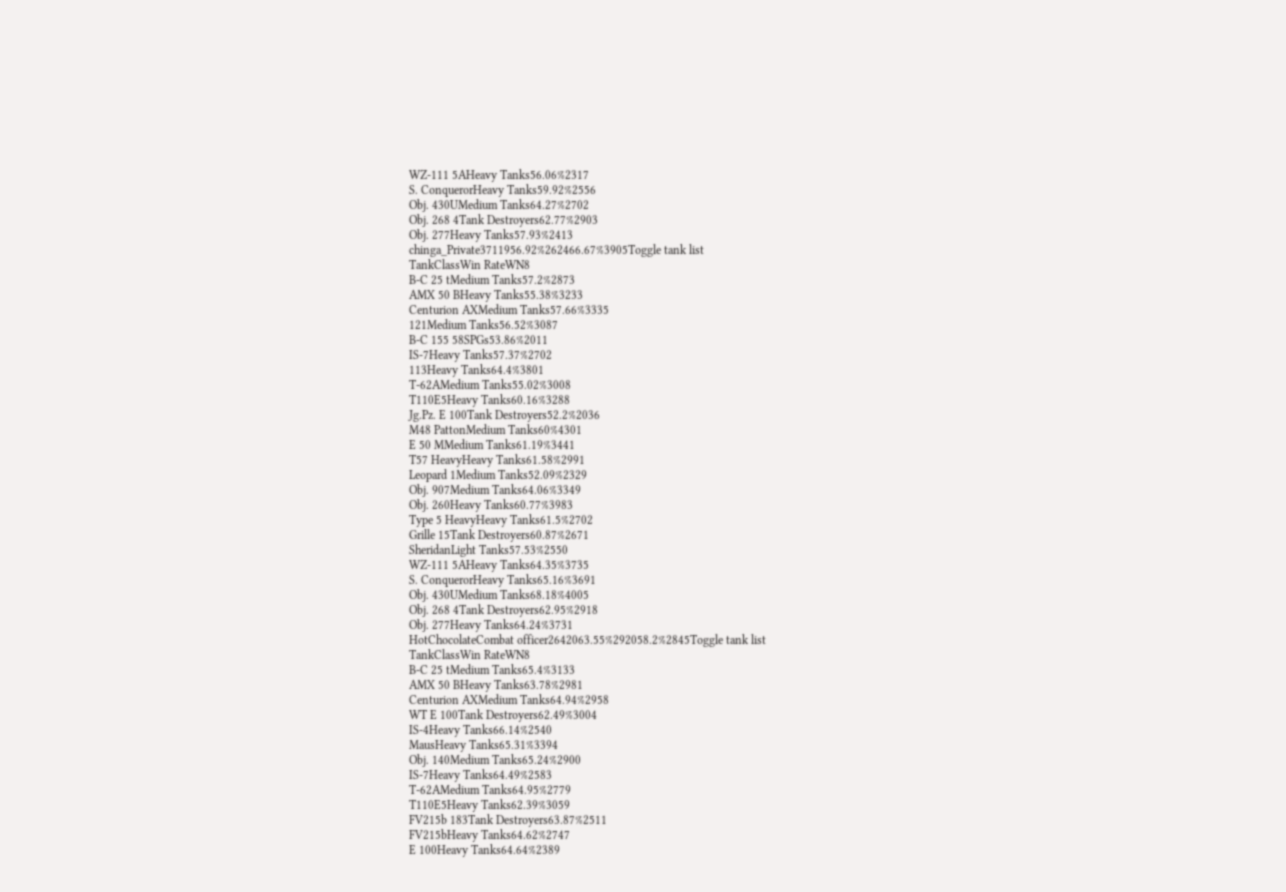WZ-111 5AHeavy Tanks56.06%2317
S. ConquerorHeavy Tanks59.92%2556
Obj. 430UMedium Tanks64.27%2702
Obj. 268 4Tank Destroyers62.77%2903
Obj. 277Heavy Tanks57.93%2413
chinga_Private3711956.92%262466.67%3905Toggle tank list
TankClassWin RateWN8
B-C 25 tMedium Tanks57.2%2873
AMX 50 BHeavy Tanks55.38%3233
Centurion AXMedium Tanks57.66%3335
121Medium Tanks56.52%3087
B-C 155 58SPGs53.86%2011
IS-7Heavy Tanks57.37%2702
113Heavy Tanks64.4%3801
T-62AMedium Tanks55.02%3008
T110E5Heavy Tanks60.16%3288
Jg.Pz. E 100Tank Destroyers52.2%2036
M48 PattonMedium Tanks60%4301
E 50 MMedium Tanks61.19%3441
T57 HeavyHeavy Tanks61.58%2991
Leopard 1Medium Tanks52.09%2329
Obj. 907Medium Tanks64.06%3349
Obj. 260Heavy Tanks60.77%3983
Type 5 HeavyHeavy Tanks61.5%2702
Grille 15Tank Destroyers60.87%2671
SheridanLight Tanks57.53%2550
WZ-111 5AHeavy Tanks64.35%3735
S. ConquerorHeavy Tanks65.16%3691
Obj. 430UMedium Tanks68.18%4005
Obj. 268 4Tank Destroyers62.95%2918
Obj. 277Heavy Tanks64.24%3731
HotChocolateCombat officer2642063.55%292058.2%2845Toggle tank list
TankClassWin RateWN8
B-C 25 tMedium Tanks65.4%3133
AMX 50 BHeavy Tanks63.78%2981
Centurion AXMedium Tanks64.94%2958
WT E 100Tank Destroyers62.49%3004
IS-4Heavy Tanks66.14%2540
MausHeavy Tanks65.31%3394
Obj. 140Medium Tanks65.24%2900
IS-7Heavy Tanks64.49%2583
T-62AMedium Tanks64.95%2779
T110E5Heavy Tanks62.39%3059
FV215b 183Tank Destroyers63.87%2511
FV215bHeavy Tanks64.62%2747
E 100Heavy Tanks64.64%2389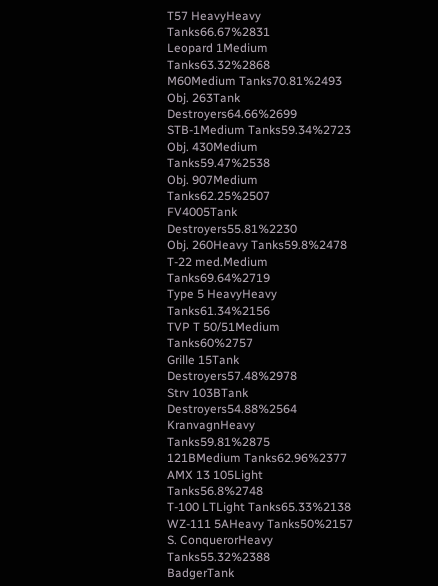T57 HeavyHeavy Tanks66.67%2831
Leopard 1Medium Tanks63.32%2868
M60Medium Tanks70.81%2493
Obj. 263Tank Destroyers64.66%2699
STB-1Medium Tanks59.34%2723
Obj. 430Medium Tanks59.47%2538
Obj. 907Medium Tanks62.25%2507
FV4005Tank Destroyers55.81%2230
Obj. 260Heavy Tanks59.8%2478
T-22 med.Medium Tanks69.64%2719
Type 5 HeavyHeavy Tanks61.34%2156
TVP T 50/51Medium Tanks60%2757
Grille 15Tank Destroyers57.48%2978
Strv 103BTank Destroyers54.88%2564
KranvagnHeavy Tanks59.81%2875
121BMedium Tanks62.96%2377
AMX 13 105Light Tanks56.8%2748
T-100 LTLight Tanks65.33%2138
WZ-111 5AHeavy Tanks50%2157
S. ConquerorHeavy Tanks55.32%2388
BadgerTank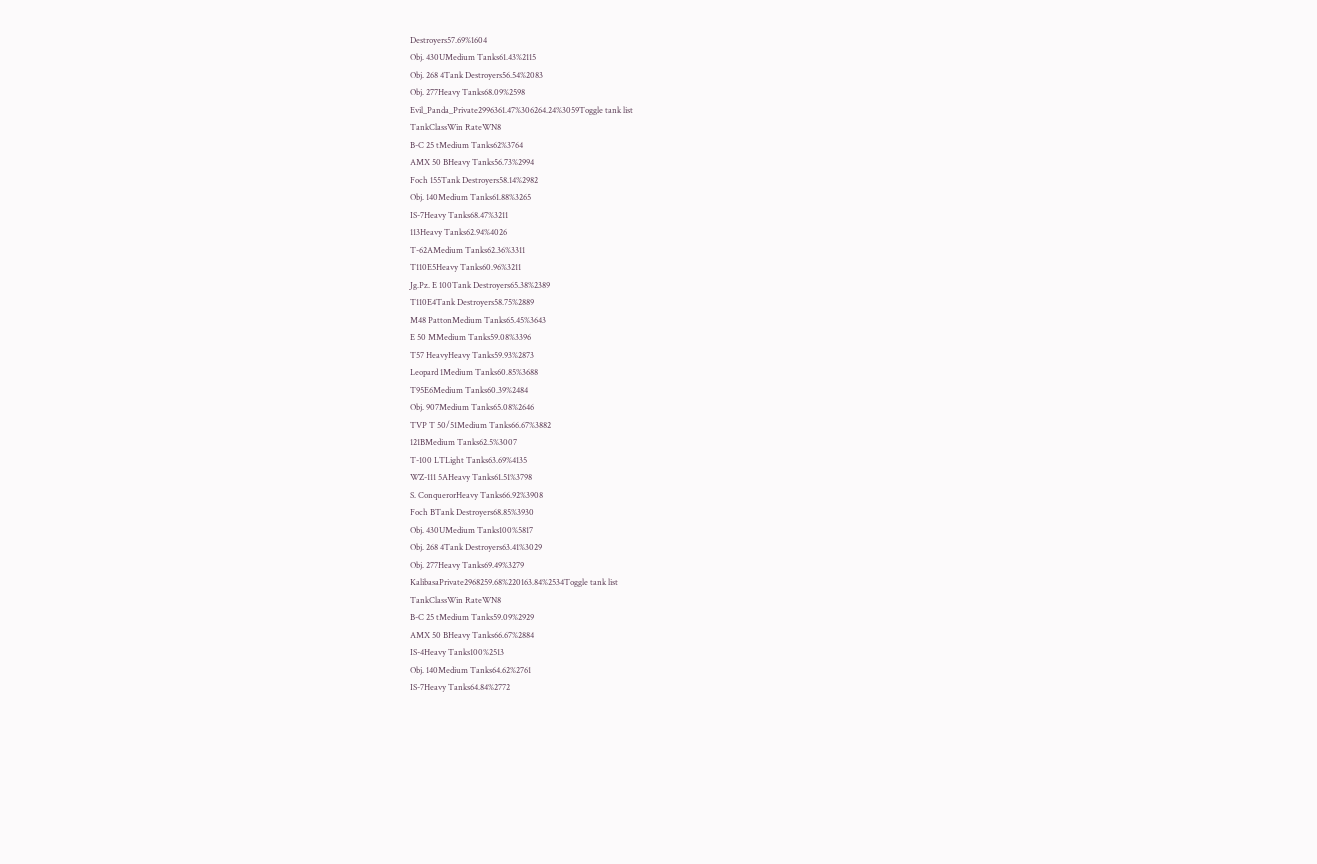Destroyers57.69%1604
Obj. 430UMedium Tanks61.43%2115
Obj. 268 4Tank Destroyers56.54%2083
Obj. 277Heavy Tanks68.09%2598
Evil_Panda_Private2996361.47%306264.24%3059Toggle tank list
TankClassWin RateWN8
B-C 25 tMedium Tanks62%3764
AMX 50 BHeavy Tanks56.73%2994
Foch 155Tank Destroyers58.14%2982
Obj. 140Medium Tanks61.88%3265
IS-7Heavy Tanks68.47%3211
113Heavy Tanks62.94%4026
T-62AMedium Tanks62.36%3311
T110E5Heavy Tanks60.96%3211
Jg.Pz. E 100Tank Destroyers65.38%2389
T110E4Tank Destroyers58.75%2889
M48 PattonMedium Tanks65.45%3643
E 50 MMedium Tanks59.08%3396
T57 HeavyHeavy Tanks59.93%2873
Leopard 1Medium Tanks60.85%3688
T95E6Medium Tanks60.39%2484
Obj. 907Medium Tanks65.08%2646
TVP T 50/51Medium Tanks66.67%3882
121BMedium Tanks62.5%3007
T-100 LTLight Tanks63.69%4135
WZ-111 5AHeavy Tanks61.51%3798
S. ConquerorHeavy Tanks66.92%3908
Foch BTank Destroyers68.85%3930
Obj. 430UMedium Tanks100%5817
Obj. 268 4Tank Destroyers63.41%3029
Obj. 277Heavy Tanks69.49%3279
KalibasaPrivate2968259.68%220163.84%2534Toggle tank list
TankClassWin RateWN8
B-C 25 tMedium Tanks59.09%2929
AMX 50 BHeavy Tanks66.67%2884
IS-4Heavy Tanks100%2513
Obj. 140Medium Tanks64.62%2761
IS-7Heavy Tanks64.84%2772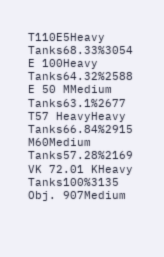T110E5Heavy Tanks68.33%3054
E 100Heavy Tanks64.32%2588
E 50 MMedium Tanks63.1%2677
T57 HeavyHeavy Tanks66.84%2915
M60Medium Tanks57.28%2169
VK 72.01 KHeavy Tanks100%3135
Obj. 907Medium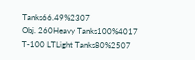Tanks66.49%2307
Obj. 260Heavy Tanks100%4017
T-100 LTLight Tanks80%2507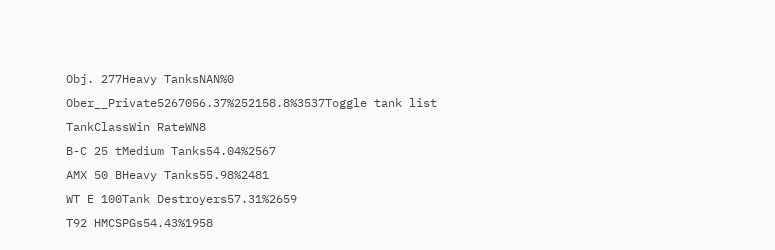Obj. 277Heavy TanksNAN%0
Ober__Private5267056.37%252158.8%3537Toggle tank list
TankClassWin RateWN8
B-C 25 tMedium Tanks54.04%2567
AMX 50 BHeavy Tanks55.98%2481
WT E 100Tank Destroyers57.31%2659
T92 HMCSPGs54.43%1958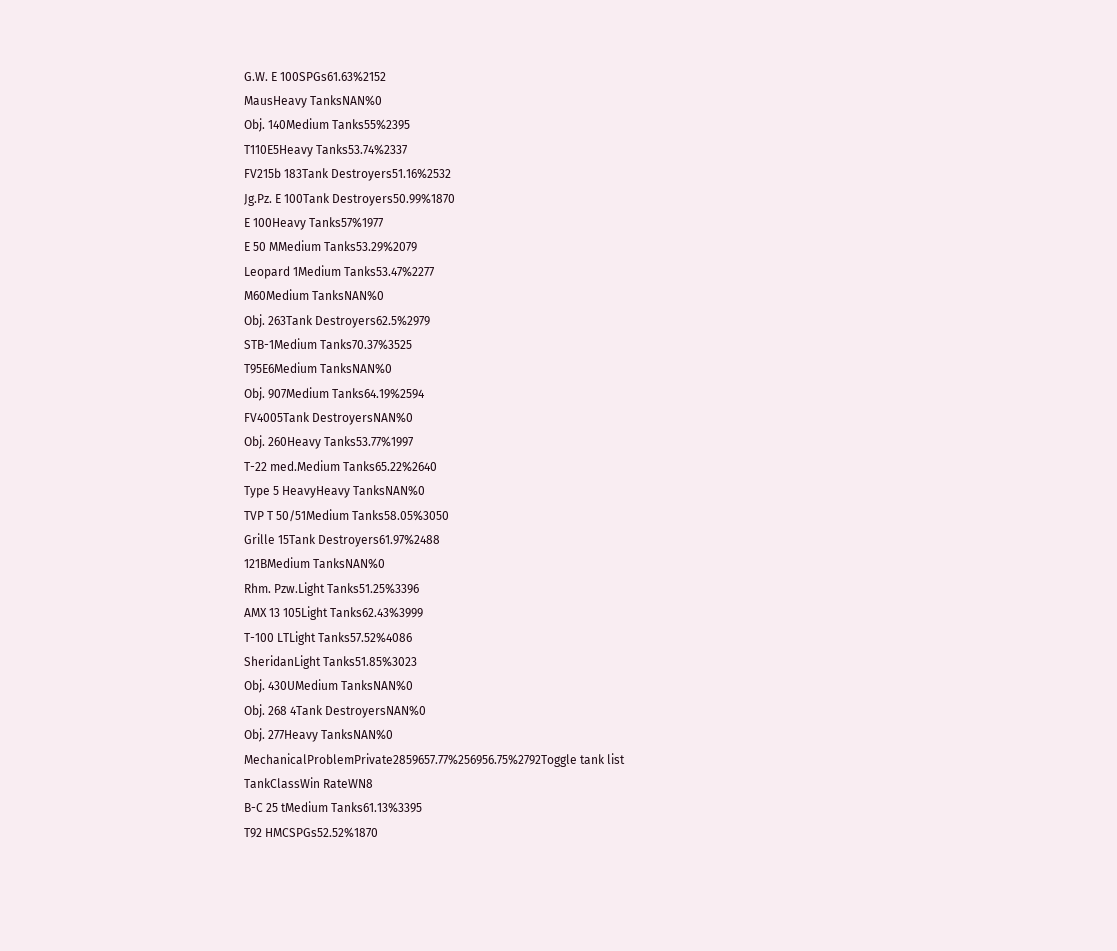G.W. E 100SPGs61.63%2152
MausHeavy TanksNAN%0
Obj. 140Medium Tanks55%2395
T110E5Heavy Tanks53.74%2337
FV215b 183Tank Destroyers51.16%2532
Jg.Pz. E 100Tank Destroyers50.99%1870
E 100Heavy Tanks57%1977
E 50 MMedium Tanks53.29%2079
Leopard 1Medium Tanks53.47%2277
M60Medium TanksNAN%0
Obj. 263Tank Destroyers62.5%2979
STB-1Medium Tanks70.37%3525
T95E6Medium TanksNAN%0
Obj. 907Medium Tanks64.19%2594
FV4005Tank DestroyersNAN%0
Obj. 260Heavy Tanks53.77%1997
T-22 med.Medium Tanks65.22%2640
Type 5 HeavyHeavy TanksNAN%0
TVP T 50/51Medium Tanks58.05%3050
Grille 15Tank Destroyers61.97%2488
121BMedium TanksNAN%0
Rhm. Pzw.Light Tanks51.25%3396
AMX 13 105Light Tanks62.43%3999
T-100 LTLight Tanks57.52%4086
SheridanLight Tanks51.85%3023
Obj. 430UMedium TanksNAN%0
Obj. 268 4Tank DestroyersNAN%0
Obj. 277Heavy TanksNAN%0
MechanicalProblemPrivate2859657.77%256956.75%2792Toggle tank list
TankClassWin RateWN8
B-C 25 tMedium Tanks61.13%3395
T92 HMCSPGs52.52%1870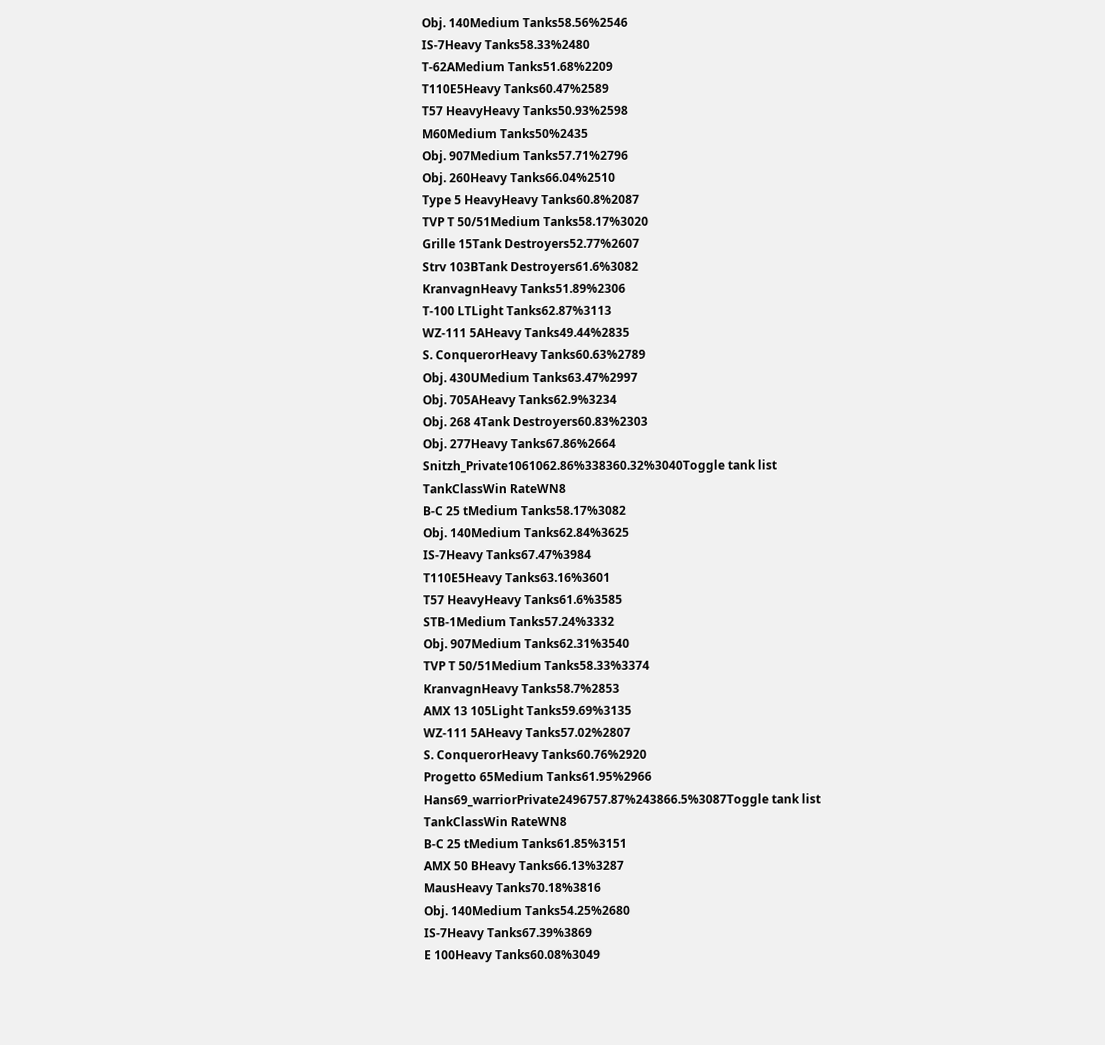Obj. 140Medium Tanks58.56%2546
IS-7Heavy Tanks58.33%2480
T-62AMedium Tanks51.68%2209
T110E5Heavy Tanks60.47%2589
T57 HeavyHeavy Tanks50.93%2598
M60Medium Tanks50%2435
Obj. 907Medium Tanks57.71%2796
Obj. 260Heavy Tanks66.04%2510
Type 5 HeavyHeavy Tanks60.8%2087
TVP T 50/51Medium Tanks58.17%3020
Grille 15Tank Destroyers52.77%2607
Strv 103BTank Destroyers61.6%3082
KranvagnHeavy Tanks51.89%2306
T-100 LTLight Tanks62.87%3113
WZ-111 5AHeavy Tanks49.44%2835
S. ConquerorHeavy Tanks60.63%2789
Obj. 430UMedium Tanks63.47%2997
Obj. 705AHeavy Tanks62.9%3234
Obj. 268 4Tank Destroyers60.83%2303
Obj. 277Heavy Tanks67.86%2664
Snitzh_Private1061062.86%338360.32%3040Toggle tank list
TankClassWin RateWN8
B-C 25 tMedium Tanks58.17%3082
Obj. 140Medium Tanks62.84%3625
IS-7Heavy Tanks67.47%3984
T110E5Heavy Tanks63.16%3601
T57 HeavyHeavy Tanks61.6%3585
STB-1Medium Tanks57.24%3332
Obj. 907Medium Tanks62.31%3540
TVP T 50/51Medium Tanks58.33%3374
KranvagnHeavy Tanks58.7%2853
AMX 13 105Light Tanks59.69%3135
WZ-111 5AHeavy Tanks57.02%2807
S. ConquerorHeavy Tanks60.76%2920
Progetto 65Medium Tanks61.95%2966
Hans69_warriorPrivate2496757.87%243866.5%3087Toggle tank list
TankClassWin RateWN8
B-C 25 tMedium Tanks61.85%3151
AMX 50 BHeavy Tanks66.13%3287
MausHeavy Tanks70.18%3816
Obj. 140Medium Tanks54.25%2680
IS-7Heavy Tanks67.39%3869
E 100Heavy Tanks60.08%3049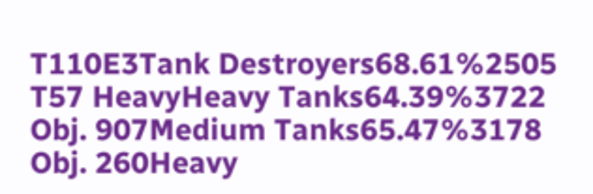T110E3Tank Destroyers68.61%2505
T57 HeavyHeavy Tanks64.39%3722
Obj. 907Medium Tanks65.47%3178
Obj. 260Heavy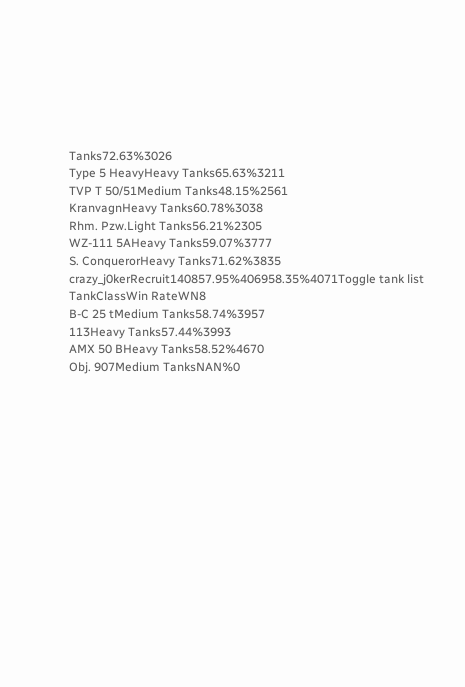Tanks72.63%3026
Type 5 HeavyHeavy Tanks65.63%3211
TVP T 50/51Medium Tanks48.15%2561
KranvagnHeavy Tanks60.78%3038
Rhm. Pzw.Light Tanks56.21%2305
WZ-111 5AHeavy Tanks59.07%3777
S. ConquerorHeavy Tanks71.62%3835
crazy_j0kerRecruit140857.95%406958.35%4071Toggle tank list
TankClassWin RateWN8
B-C 25 tMedium Tanks58.74%3957
113Heavy Tanks57.44%3993
AMX 50 BHeavy Tanks58.52%4670
Obj. 907Medium TanksNAN%0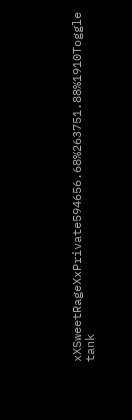xXSweetRageXxPrivate594656.68%263751.88%1910Toggle tank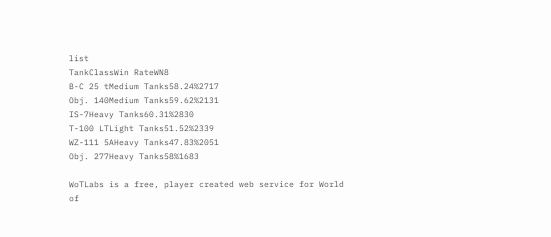list
TankClassWin RateWN8
B-C 25 tMedium Tanks58.24%2717
Obj. 140Medium Tanks59.62%2131
IS-7Heavy Tanks60.31%2830
T-100 LTLight Tanks51.52%2339
WZ-111 5AHeavy Tanks47.83%2051
Obj. 277Heavy Tanks58%1683

WoTLabs is a free, player created web service for World of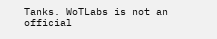Tanks. WoTLabs is not an official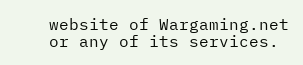website of Wargaming.net or any of its services.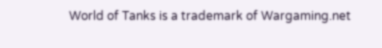World of Tanks is a trademark of Wargaming.net